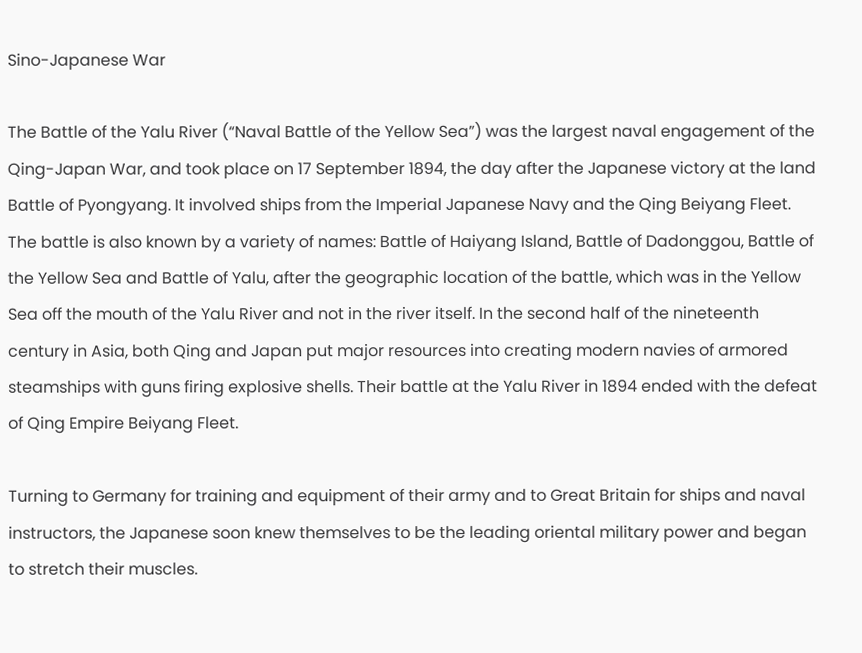Sino-Japanese War

The Battle of the Yalu River (“Naval Battle of the Yellow Sea”) was the largest naval engagement of the Qing-Japan War, and took place on 17 September 1894, the day after the Japanese victory at the land Battle of Pyongyang. It involved ships from the Imperial Japanese Navy and the Qing Beiyang Fleet. The battle is also known by a variety of names: Battle of Haiyang Island, Battle of Dadonggou, Battle of the Yellow Sea and Battle of Yalu, after the geographic location of the battle, which was in the Yellow Sea off the mouth of the Yalu River and not in the river itself. In the second half of the nineteenth century in Asia, both Qing and Japan put major resources into creating modern navies of armored steamships with guns firing explosive shells. Their battle at the Yalu River in 1894 ended with the defeat of Qing Empire Beiyang Fleet.

Turning to Germany for training and equipment of their army and to Great Britain for ships and naval instructors, the Japanese soon knew themselves to be the leading oriental military power and began to stretch their muscles.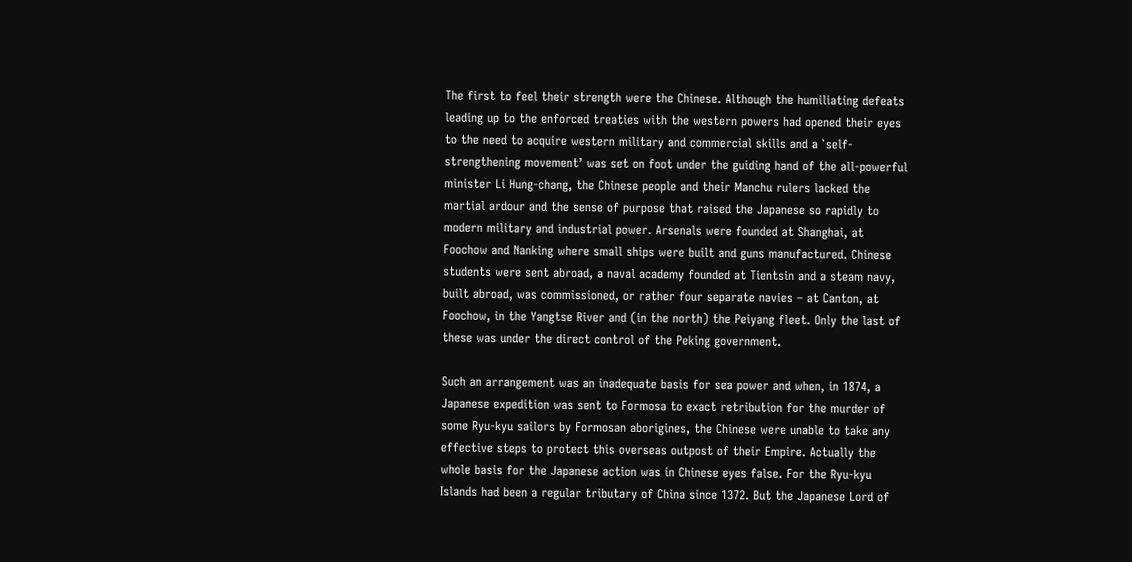The first to feel their strength were the Chinese. Although the humiliating defeats leading up to the enforced treaties with the western powers had opened their eyes to the need to acquire western military and commercial skills and a `self-strengthening movement’ was set on foot under the guiding hand of the all-powerful minister Li Hung-chang, the Chinese people and their Manchu rulers lacked the martial ardour and the sense of purpose that raised the Japanese so rapidly to modern military and industrial power. Arsenals were founded at Shanghai, at Foochow and Nanking where small ships were built and guns manufactured. Chinese students were sent abroad, a naval academy founded at Tientsin and a steam navy, built abroad, was commissioned, or rather four separate navies – at Canton, at Foochow, in the Yangtse River and (in the north) the Peiyang fleet. Only the last of these was under the direct control of the Peking government.

Such an arrangement was an inadequate basis for sea power and when, in 1874, a Japanese expedition was sent to Formosa to exact retribution for the murder of some Ryu-kyu sailors by Formosan aborigines, the Chinese were unable to take any effective steps to protect this overseas outpost of their Empire. Actually the whole basis for the Japanese action was in Chinese eyes false. For the Ryu-kyu Islands had been a regular tributary of China since 1372. But the Japanese Lord of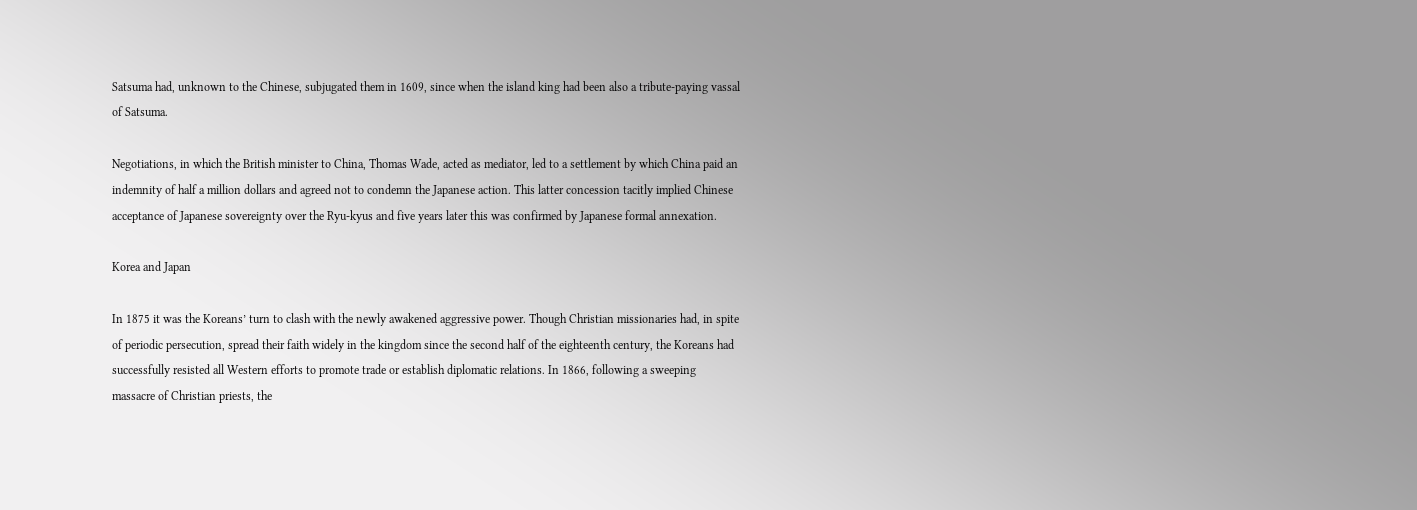Satsuma had, unknown to the Chinese, subjugated them in 1609, since when the island king had been also a tribute-paying vassal of Satsuma.

Negotiations, in which the British minister to China, Thomas Wade, acted as mediator, led to a settlement by which China paid an indemnity of half a million dollars and agreed not to condemn the Japanese action. This latter concession tacitly implied Chinese acceptance of Japanese sovereignty over the Ryu-kyus and five years later this was confirmed by Japanese formal annexation.

Korea and Japan

In 1875 it was the Koreans’ turn to clash with the newly awakened aggressive power. Though Christian missionaries had, in spite of periodic persecution, spread their faith widely in the kingdom since the second half of the eighteenth century, the Koreans had successfully resisted all Western efforts to promote trade or establish diplomatic relations. In 1866, following a sweeping massacre of Christian priests, the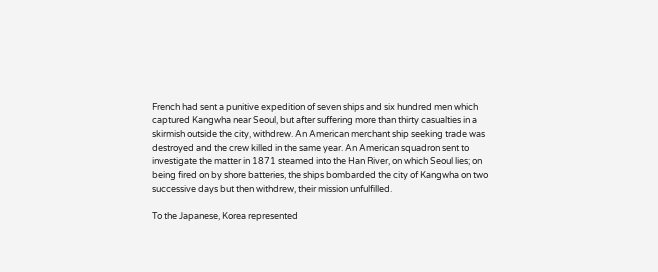French had sent a punitive expedition of seven ships and six hundred men which captured Kangwha near Seoul, but after suffering more than thirty casualties in a skirmish outside the city, withdrew. An American merchant ship seeking trade was destroyed and the crew killed in the same year. An American squadron sent to investigate the matter in 1871 steamed into the Han River, on which Seoul lies; on being fired on by shore batteries, the ships bombarded the city of Kangwha on two successive days but then withdrew, their mission unfulfilled.

To the Japanese, Korea represented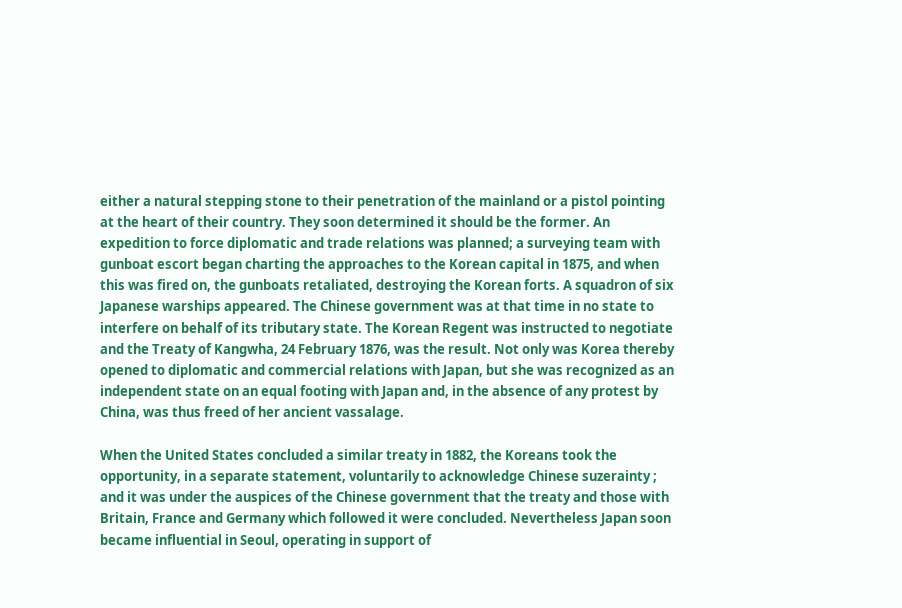either a natural stepping stone to their penetration of the mainland or a pistol pointing at the heart of their country. They soon determined it should be the former. An expedition to force diplomatic and trade relations was planned; a surveying team with gunboat escort began charting the approaches to the Korean capital in 1875, and when this was fired on, the gunboats retaliated, destroying the Korean forts. A squadron of six Japanese warships appeared. The Chinese government was at that time in no state to interfere on behalf of its tributary state. The Korean Regent was instructed to negotiate and the Treaty of Kangwha, 24 February 1876, was the result. Not only was Korea thereby opened to diplomatic and commercial relations with Japan, but she was recognized as an independent state on an equal footing with Japan and, in the absence of any protest by China, was thus freed of her ancient vassalage.

When the United States concluded a similar treaty in 1882, the Koreans took the opportunity, in a separate statement, voluntarily to acknowledge Chinese suzerainty ; and it was under the auspices of the Chinese government that the treaty and those with Britain, France and Germany which followed it were concluded. Nevertheless Japan soon became influential in Seoul, operating in support of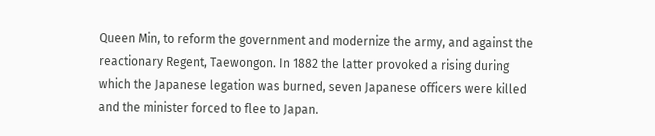Queen Min, to reform the government and modernize the army, and against the reactionary Regent, Taewongon. In 1882 the latter provoked a rising during which the Japanese legation was burned, seven Japanese officers were killed and the minister forced to flee to Japan.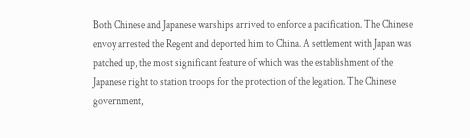Both Chinese and Japanese warships arrived to enforce a pacification. The Chinese envoy arrested the Regent and deported him to China. A settlement with Japan was patched up, the most significant feature of which was the establishment of the Japanese right to station troops for the protection of the legation. The Chinese government,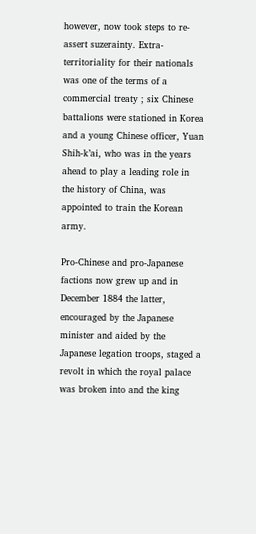however, now took steps to re-assert suzerainty. Extra-territoriality for their nationals was one of the terms of a commercial treaty ; six Chinese battalions were stationed in Korea and a young Chinese officer, Yuan Shih-k’ai, who was in the years ahead to play a leading role in the history of China, was appointed to train the Korean army.

Pro-Chinese and pro-Japanese factions now grew up and in December 1884 the latter, encouraged by the Japanese minister and aided by the Japanese legation troops, staged a revolt in which the royal palace was broken into and the king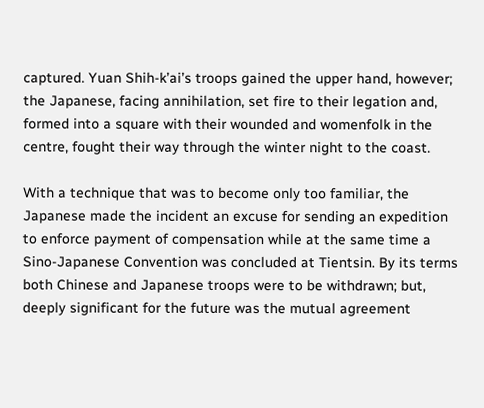captured. Yuan Shih-k’ai’s troops gained the upper hand, however; the Japanese, facing annihilation, set fire to their legation and, formed into a square with their wounded and womenfolk in the centre, fought their way through the winter night to the coast.

With a technique that was to become only too familiar, the Japanese made the incident an excuse for sending an expedition to enforce payment of compensation while at the same time a Sino-Japanese Convention was concluded at Tientsin. By its terms both Chinese and Japanese troops were to be withdrawn; but, deeply significant for the future was the mutual agreement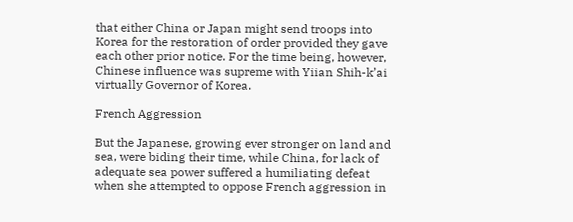that either China or Japan might send troops into Korea for the restoration of order provided they gave each other prior notice. For the time being, however, Chinese influence was supreme with Yiian Shih-k’ai virtually Governor of Korea.

French Aggression

But the Japanese, growing ever stronger on land and sea, were biding their time, while China, for lack of adequate sea power suffered a humiliating defeat when she attempted to oppose French aggression in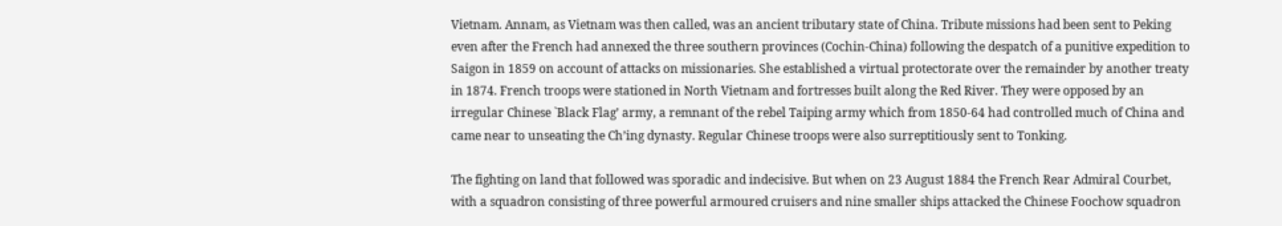Vietnam. Annam, as Vietnam was then called, was an ancient tributary state of China. Tribute missions had been sent to Peking even after the French had annexed the three southern provinces (Cochin-China) following the despatch of a punitive expedition to Saigon in 1859 on account of attacks on missionaries. She established a virtual protectorate over the remainder by another treaty in 1874. French troops were stationed in North Vietnam and fortresses built along the Red River. They were opposed by an irregular Chinese `Black Flag’ army, a remnant of the rebel Taiping army which from 1850-64 had controlled much of China and came near to unseating the Ch’ing dynasty. Regular Chinese troops were also surreptitiously sent to Tonking.

The fighting on land that followed was sporadic and indecisive. But when on 23 August 1884 the French Rear Admiral Courbet, with a squadron consisting of three powerful armoured cruisers and nine smaller ships attacked the Chinese Foochow squadron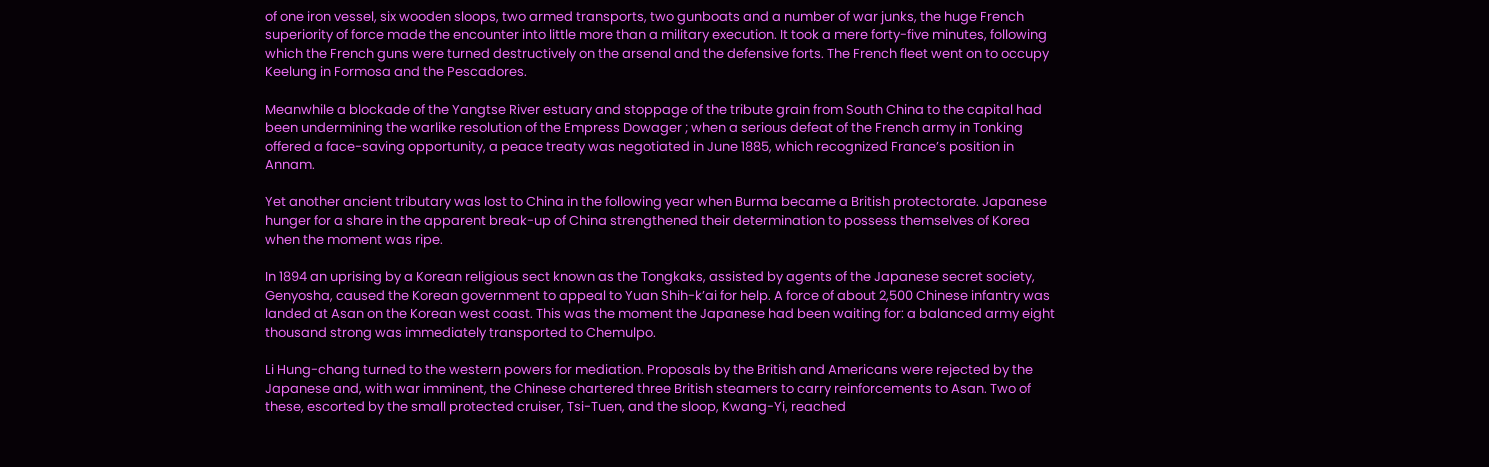of one iron vessel, six wooden sloops, two armed transports, two gunboats and a number of war junks, the huge French superiority of force made the encounter into little more than a military execution. It took a mere forty-five minutes, following which the French guns were turned destructively on the arsenal and the defensive forts. The French fleet went on to occupy Keelung in Formosa and the Pescadores.

Meanwhile a blockade of the Yangtse River estuary and stoppage of the tribute grain from South China to the capital had been undermining the warlike resolution of the Empress Dowager ; when a serious defeat of the French army in Tonking offered a face-saving opportunity, a peace treaty was negotiated in June 1885, which recognized France’s position in Annam.

Yet another ancient tributary was lost to China in the following year when Burma became a British protectorate. Japanese hunger for a share in the apparent break-up of China strengthened their determination to possess themselves of Korea when the moment was ripe.

In 1894 an uprising by a Korean religious sect known as the Tongkaks, assisted by agents of the Japanese secret society, Genyosha, caused the Korean government to appeal to Yuan Shih-k’ai for help. A force of about 2,500 Chinese infantry was landed at Asan on the Korean west coast. This was the moment the Japanese had been waiting for: a balanced army eight thousand strong was immediately transported to Chemulpo.

Li Hung-chang turned to the western powers for mediation. Proposals by the British and Americans were rejected by the Japanese and, with war imminent, the Chinese chartered three British steamers to carry reinforcements to Asan. Two of these, escorted by the small protected cruiser, Tsi-Tuen, and the sloop, Kwang-Yi, reached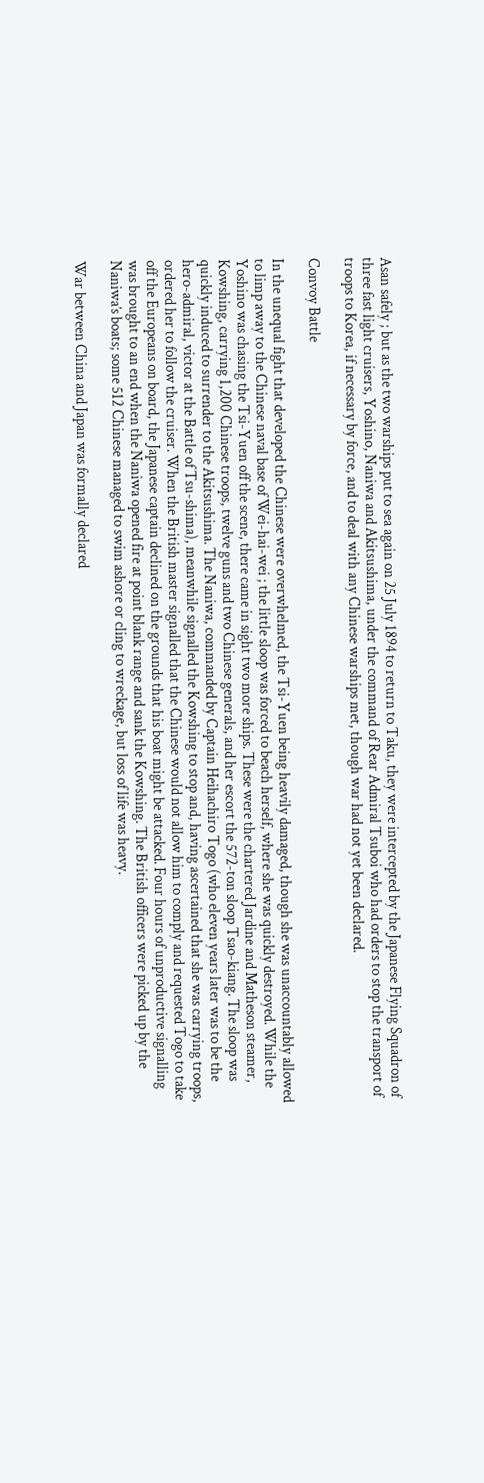Asan safely ; but as the two warships put to sea again on 25 July 1894 to return to Taku, they were intercepted by the Japanese Flying Squadron of three fast light cruisers, Yoshino, Naniwa and Akitsushima, under the command of Rear Admiral Tsuboi who had orders to stop the transport of troops to Korea, if necessary by force, and to deal with any Chinese warships met, though war had not yet been declared.

Convoy Battle

In the unequal fight that developed the Chinese were overwhelmed, the Tsi-Yuen being heavily damaged, though she was unaccountably allowed to limp away to the Chinese naval base of Wei-hai-wei ; the little sloop was forced to beach herself, where she was quickly destroyed. While the Yoshino was chasing the Tsi-Yuen off the scene, there came in sight two more ships. These were the chartered Jardine and Matheson steamer, Kowshing, carrying 1,200 Chinese troops, twelve guns and two Chinese generals, and her escort the 572-ton sloop Tsao-kiang. The sloop was quickly induced to surrender to the Akitsushima. The Naniwa, commanded by Captain Heihachiro Togo (who eleven years later was to be the hero-admiral, victor at the Battle of Tsu-shima), meanwhile signalled the Kowshing to stop and, having ascertained that she was carrying troops, ordered her to follow the cruiser. When the British master signalled that the Chinese would not allow him to comply and requested Togo to take off the Europeans on board, the Japanese captain declined on the grounds that his boat might be attacked. Four hours of unproductive signalling was brought to an end when the Naniwa opened fire at point blank range and sank the Kowshing. The British officers were picked up by the Naniwa’s boats; some 512 Chinese managed to swim ashore or cling to wreckage, but loss of life was heavy.

War between China and Japan was formally declared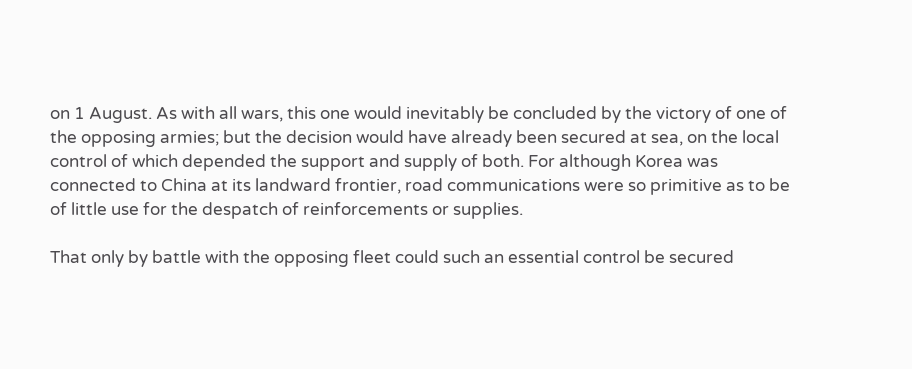on 1 August. As with all wars, this one would inevitably be concluded by the victory of one of the opposing armies; but the decision would have already been secured at sea, on the local control of which depended the support and supply of both. For although Korea was connected to China at its landward frontier, road communications were so primitive as to be of little use for the despatch of reinforcements or supplies.

That only by battle with the opposing fleet could such an essential control be secured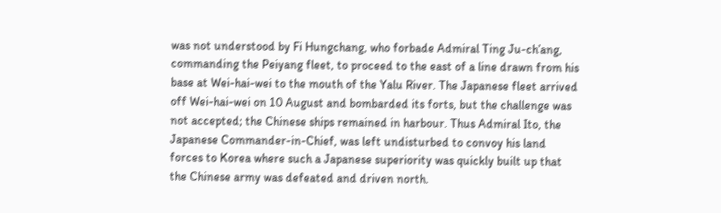was not understood by Fi Hungchang, who forbade Admiral Ting Ju-ch’ang, commanding the Peiyang fleet, to proceed to the east of a line drawn from his base at Wei-hai-wei to the mouth of the Yalu River. The Japanese fleet arrived off Wei-hai-wei on 10 August and bombarded its forts, but the challenge was not accepted; the Chinese ships remained in harbour. Thus Admiral Ito, the Japanese Commander-in-Chief, was left undisturbed to convoy his land forces to Korea where such a Japanese superiority was quickly built up that the Chinese army was defeated and driven north.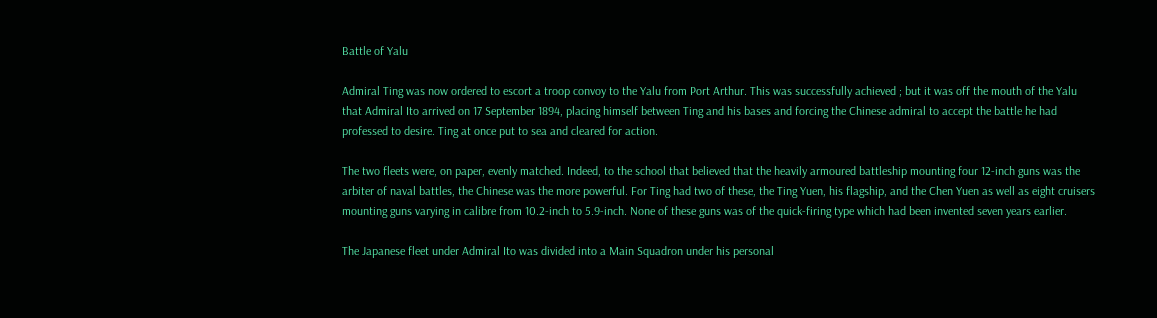Battle of Yalu

Admiral Ting was now ordered to escort a troop convoy to the Yalu from Port Arthur. This was successfully achieved ; but it was off the mouth of the Yalu that Admiral Ito arrived on 17 September 1894, placing himself between Ting and his bases and forcing the Chinese admiral to accept the battle he had professed to desire. Ting at once put to sea and cleared for action.

The two fleets were, on paper, evenly matched. Indeed, to the school that believed that the heavily armoured battleship mounting four 12-inch guns was the arbiter of naval battles, the Chinese was the more powerful. For Ting had two of these, the Ting Yuen, his flagship, and the Chen Yuen as well as eight cruisers mounting guns varying in calibre from 10.2-inch to 5.9-inch. None of these guns was of the quick-firing type which had been invented seven years earlier.

The Japanese fleet under Admiral Ito was divided into a Main Squadron under his personal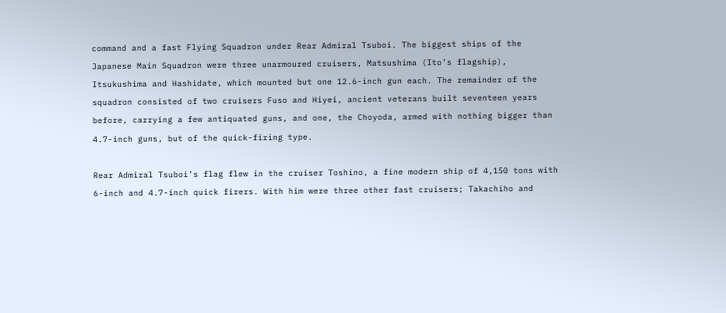command and a fast Flying Squadron under Rear Admiral Tsuboi. The biggest ships of the Japanese Main Squadron were three unarmoured cruisers, Matsushima (Ito’s flagship), Itsukushima and Hashidate, which mounted but one 12.6-inch gun each. The remainder of the squadron consisted of two cruisers Fuso and Hiyei, ancient veterans built seventeen years before, carrying a few antiquated guns, and one, the Choyoda, armed with nothing bigger than 4.7-inch guns, but of the quick-firing type.

Rear Admiral Tsuboi’s flag flew in the cruiser Toshino, a fine modern ship of 4,150 tons with 6-inch and 4.7-inch quick firers. With him were three other fast cruisers; Takachiho and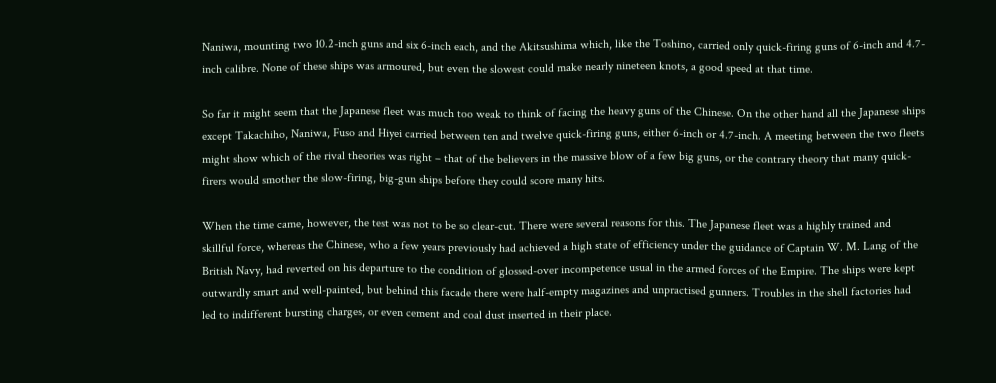Naniwa, mounting two 10.2-inch guns and six 6-inch each, and the Akitsushima which, like the Toshino, carried only quick-firing guns of 6-inch and 4.7-inch calibre. None of these ships was armoured, but even the slowest could make nearly nineteen knots, a good speed at that time.

So far it might seem that the Japanese fleet was much too weak to think of facing the heavy guns of the Chinese. On the other hand all the Japanese ships except Takachiho, Naniwa, Fuso and Hiyei carried between ten and twelve quick-firing guns, either 6-inch or 4.7-inch. A meeting between the two fleets might show which of the rival theories was right – that of the believers in the massive blow of a few big guns, or the contrary theory that many quick-firers would smother the slow-firing, big-gun ships before they could score many hits.

When the time came, however, the test was not to be so clear-cut. There were several reasons for this. The Japanese fleet was a highly trained and skillful force, whereas the Chinese, who a few years previously had achieved a high state of efficiency under the guidance of Captain W. M. Lang of the British Navy, had reverted on his departure to the condition of glossed-over incompetence usual in the armed forces of the Empire. The ships were kept outwardly smart and well-painted, but behind this facade there were half-empty magazines and unpractised gunners. Troubles in the shell factories had led to indifferent bursting charges, or even cement and coal dust inserted in their place.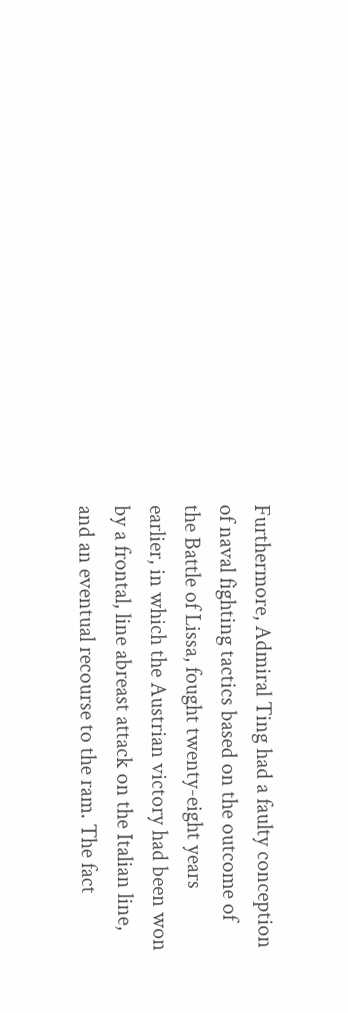Furthermore, Admiral Ting had a faulty conception of naval fighting tactics based on the outcome of the Battle of Lissa, fought twenty-eight years earlier, in which the Austrian victory had been won by a frontal, line abreast attack on the Italian line, and an eventual recourse to the ram. The fact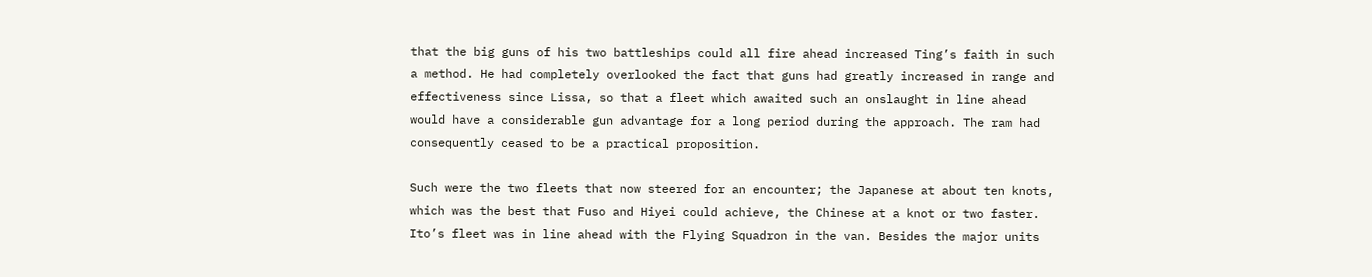that the big guns of his two battleships could all fire ahead increased Ting’s faith in such a method. He had completely overlooked the fact that guns had greatly increased in range and effectiveness since Lissa, so that a fleet which awaited such an onslaught in line ahead would have a considerable gun advantage for a long period during the approach. The ram had consequently ceased to be a practical proposition.

Such were the two fleets that now steered for an encounter; the Japanese at about ten knots, which was the best that Fuso and Hiyei could achieve, the Chinese at a knot or two faster. Ito’s fleet was in line ahead with the Flying Squadron in the van. Besides the major units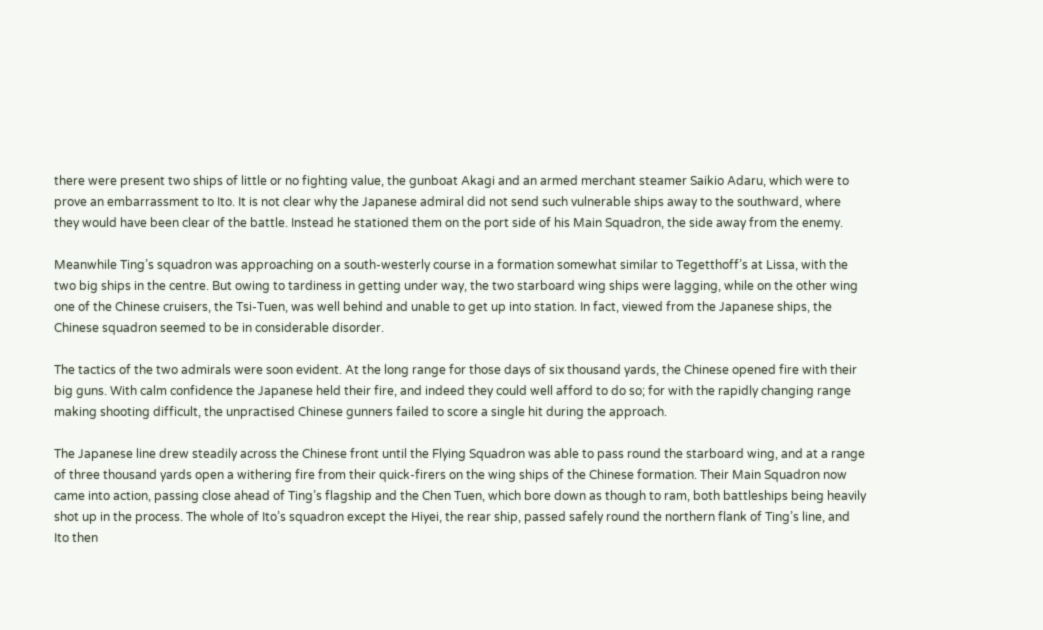there were present two ships of little or no fighting value, the gunboat Akagi and an armed merchant steamer Saikio Adaru, which were to prove an embarrassment to Ito. It is not clear why the Japanese admiral did not send such vulnerable ships away to the southward, where they would have been clear of the battle. Instead he stationed them on the port side of his Main Squadron, the side away from the enemy.

Meanwhile Ting’s squadron was approaching on a south-westerly course in a formation somewhat similar to Tegetthoff’s at Lissa, with the two big ships in the centre. But owing to tardiness in getting under way, the two starboard wing ships were lagging, while on the other wing one of the Chinese cruisers, the Tsi-Tuen, was well behind and unable to get up into station. In fact, viewed from the Japanese ships, the Chinese squadron seemed to be in considerable disorder.

The tactics of the two admirals were soon evident. At the long range for those days of six thousand yards, the Chinese opened fire with their big guns. With calm confidence the Japanese held their fire, and indeed they could well afford to do so; for with the rapidly changing range making shooting difficult, the unpractised Chinese gunners failed to score a single hit during the approach.

The Japanese line drew steadily across the Chinese front until the Flying Squadron was able to pass round the starboard wing, and at a range of three thousand yards open a withering fire from their quick-firers on the wing ships of the Chinese formation. Their Main Squadron now came into action, passing close ahead of Ting’s flagship and the Chen Tuen, which bore down as though to ram, both battleships being heavily shot up in the process. The whole of Ito’s squadron except the Hiyei, the rear ship, passed safely round the northern flank of Ting’s line, and Ito then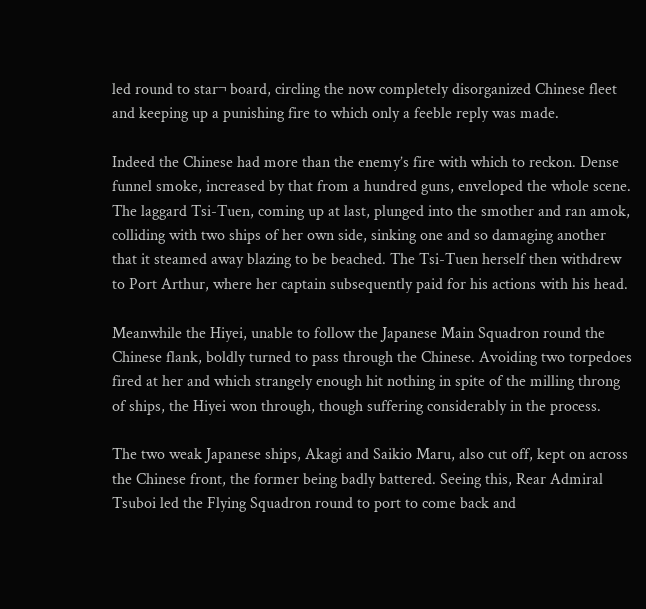led round to star¬ board, circling the now completely disorganized Chinese fleet and keeping up a punishing fire to which only a feeble reply was made.

Indeed the Chinese had more than the enemy’s fire with which to reckon. Dense funnel smoke, increased by that from a hundred guns, enveloped the whole scene. The laggard Tsi-Tuen, coming up at last, plunged into the smother and ran amok, colliding with two ships of her own side, sinking one and so damaging another that it steamed away blazing to be beached. The Tsi-Tuen herself then withdrew to Port Arthur, where her captain subsequently paid for his actions with his head.

Meanwhile the Hiyei, unable to follow the Japanese Main Squadron round the Chinese flank, boldly turned to pass through the Chinese. Avoiding two torpedoes fired at her and which strangely enough hit nothing in spite of the milling throng of ships, the Hiyei won through, though suffering considerably in the process.

The two weak Japanese ships, Akagi and Saikio Maru, also cut off, kept on across the Chinese front, the former being badly battered. Seeing this, Rear Admiral Tsuboi led the Flying Squadron round to port to come back and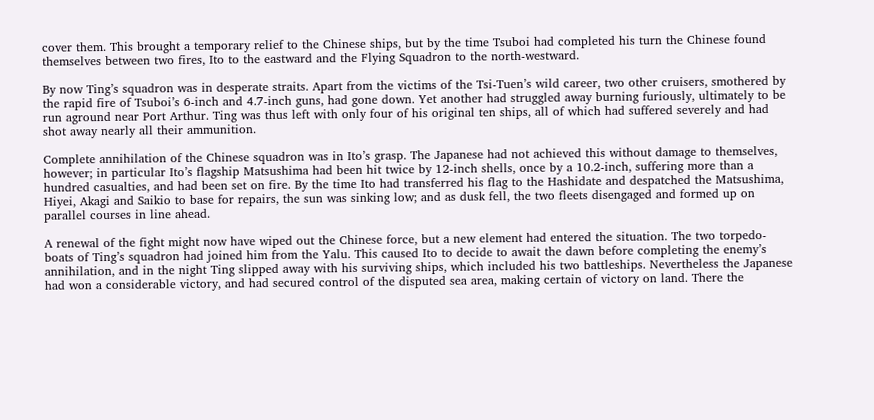cover them. This brought a temporary relief to the Chinese ships, but by the time Tsuboi had completed his turn the Chinese found themselves between two fires, Ito to the eastward and the Flying Squadron to the north-westward.

By now Ting’s squadron was in desperate straits. Apart from the victims of the Tsi-Tuen’s wild career, two other cruisers, smothered by the rapid fire of Tsuboi’s 6-inch and 4.7-inch guns, had gone down. Yet another had struggled away burning furiously, ultimately to be run aground near Port Arthur. Ting was thus left with only four of his original ten ships, all of which had suffered severely and had shot away nearly all their ammunition.

Complete annihilation of the Chinese squadron was in Ito’s grasp. The Japanese had not achieved this without damage to themselves, however; in particular Ito’s flagship Matsushima had been hit twice by 12-inch shells, once by a 10.2-inch, suffering more than a hundred casualties, and had been set on fire. By the time Ito had transferred his flag to the Hashidate and despatched the Matsushima, Hiyei, Akagi and Saikio to base for repairs, the sun was sinking low; and as dusk fell, the two fleets disengaged and formed up on parallel courses in line ahead.

A renewal of the fight might now have wiped out the Chinese force, but a new element had entered the situation. The two torpedo-boats of Ting’s squadron had joined him from the Yalu. This caused Ito to decide to await the dawn before completing the enemy’s annihilation, and in the night Ting slipped away with his surviving ships, which included his two battleships. Nevertheless the Japanese had won a considerable victory, and had secured control of the disputed sea area, making certain of victory on land. There the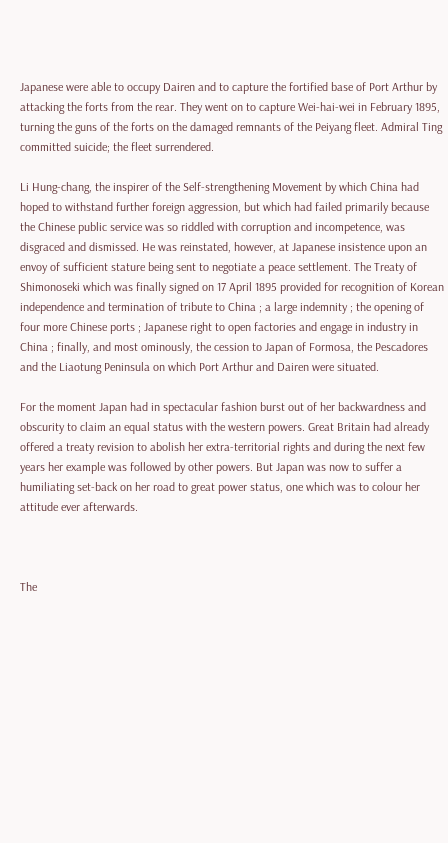Japanese were able to occupy Dairen and to capture the fortified base of Port Arthur by attacking the forts from the rear. They went on to capture Wei-hai-wei in February 1895, turning the guns of the forts on the damaged remnants of the Peiyang fleet. Admiral Ting committed suicide; the fleet surrendered.

Li Hung-chang, the inspirer of the Self-strengthening Movement by which China had hoped to withstand further foreign aggression, but which had failed primarily because the Chinese public service was so riddled with corruption and incompetence, was disgraced and dismissed. He was reinstated, however, at Japanese insistence upon an envoy of sufficient stature being sent to negotiate a peace settlement. The Treaty of Shimonoseki which was finally signed on 17 April 1895 provided for recognition of Korean independence and termination of tribute to China ; a large indemnity ; the opening of four more Chinese ports ; Japanese right to open factories and engage in industry in China ; finally, and most ominously, the cession to Japan of Formosa, the Pescadores and the Liaotung Peninsula on which Port Arthur and Dairen were situated.

For the moment Japan had in spectacular fashion burst out of her backwardness and obscurity to claim an equal status with the western powers. Great Britain had already offered a treaty revision to abolish her extra-territorial rights and during the next few years her example was followed by other powers. But Japan was now to suffer a humiliating set-back on her road to great power status, one which was to colour her attitude ever afterwards.



The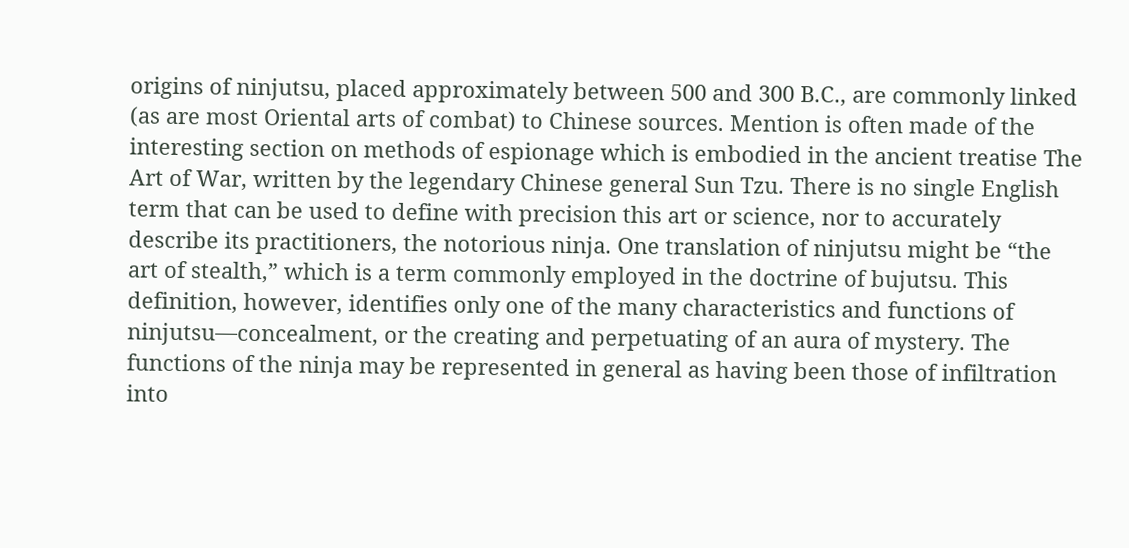origins of ninjutsu, placed approximately between 500 and 300 B.C., are commonly linked (as are most Oriental arts of combat) to Chinese sources. Mention is often made of the interesting section on methods of espionage which is embodied in the ancient treatise The Art of War, written by the legendary Chinese general Sun Tzu. There is no single English term that can be used to define with precision this art or science, nor to accurately describe its practitioners, the notorious ninja. One translation of ninjutsu might be “the art of stealth,” which is a term commonly employed in the doctrine of bujutsu. This definition, however, identifies only one of the many characteristics and functions of ninjutsu—concealment, or the creating and perpetuating of an aura of mystery. The functions of the ninja may be represented in general as having been those of infiltration into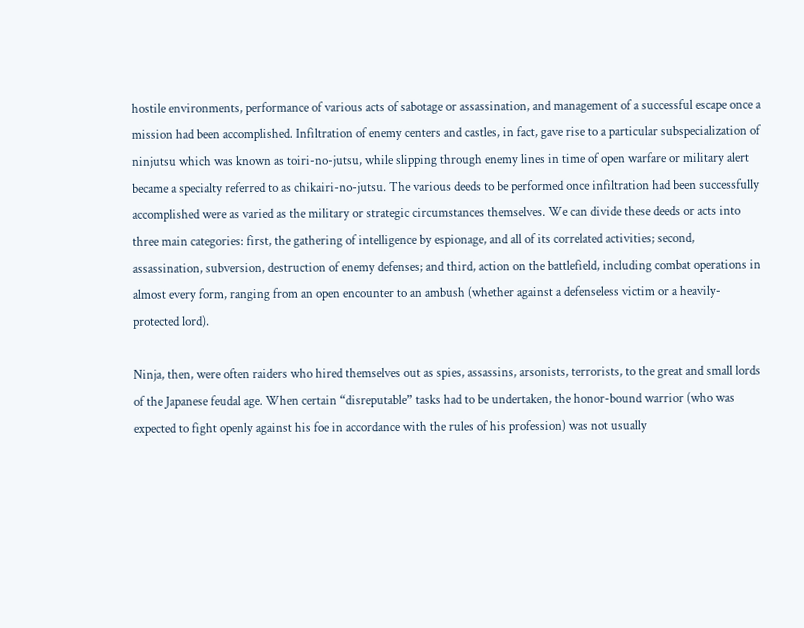hostile environments, performance of various acts of sabotage or assassination, and management of a successful escape once a mission had been accomplished. Infiltration of enemy centers and castles, in fact, gave rise to a particular subspecialization of ninjutsu which was known as toiri-no-jutsu, while slipping through enemy lines in time of open warfare or military alert became a specialty referred to as chikairi-no-jutsu. The various deeds to be performed once infiltration had been successfully accomplished were as varied as the military or strategic circumstances themselves. We can divide these deeds or acts into three main categories: first, the gathering of intelligence by espionage, and all of its correlated activities; second, assassination, subversion, destruction of enemy defenses; and third, action on the battlefield, including combat operations in almost every form, ranging from an open encounter to an ambush (whether against a defenseless victim or a heavily-protected lord).

Ninja, then, were often raiders who hired themselves out as spies, assassins, arsonists, terrorists, to the great and small lords of the Japanese feudal age. When certain “disreputable” tasks had to be undertaken, the honor-bound warrior (who was expected to fight openly against his foe in accordance with the rules of his profession) was not usually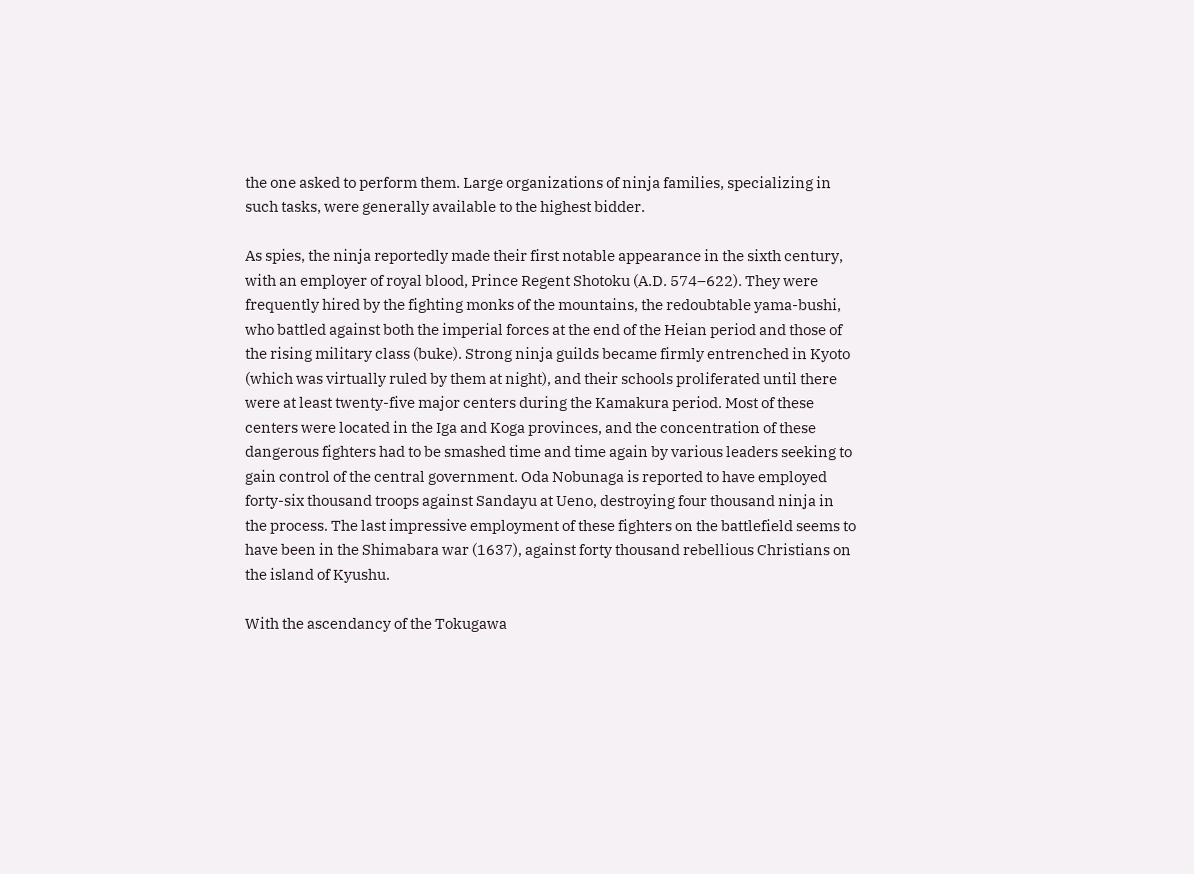the one asked to perform them. Large organizations of ninja families, specializing in such tasks, were generally available to the highest bidder.

As spies, the ninja reportedly made their first notable appearance in the sixth century, with an employer of royal blood, Prince Regent Shotoku (A.D. 574–622). They were frequently hired by the fighting monks of the mountains, the redoubtable yama-bushi, who battled against both the imperial forces at the end of the Heian period and those of the rising military class (buke). Strong ninja guilds became firmly entrenched in Kyoto (which was virtually ruled by them at night), and their schools proliferated until there were at least twenty-five major centers during the Kamakura period. Most of these centers were located in the Iga and Koga provinces, and the concentration of these dangerous fighters had to be smashed time and time again by various leaders seeking to gain control of the central government. Oda Nobunaga is reported to have employed forty-six thousand troops against Sandayu at Ueno, destroying four thousand ninja in the process. The last impressive employment of these fighters on the battlefield seems to have been in the Shimabara war (1637), against forty thousand rebellious Christians on the island of Kyushu.

With the ascendancy of the Tokugawa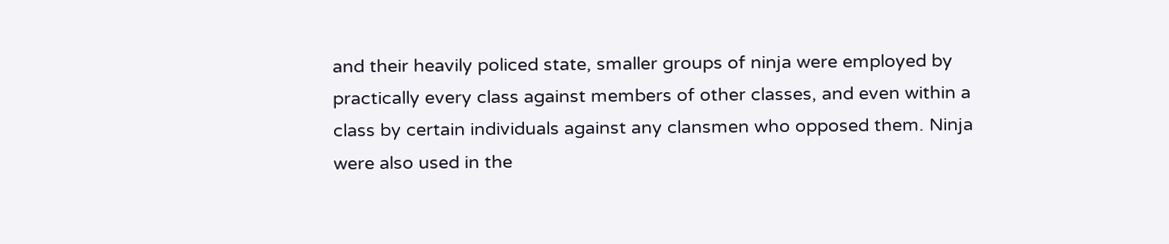and their heavily policed state, smaller groups of ninja were employed by practically every class against members of other classes, and even within a class by certain individuals against any clansmen who opposed them. Ninja were also used in the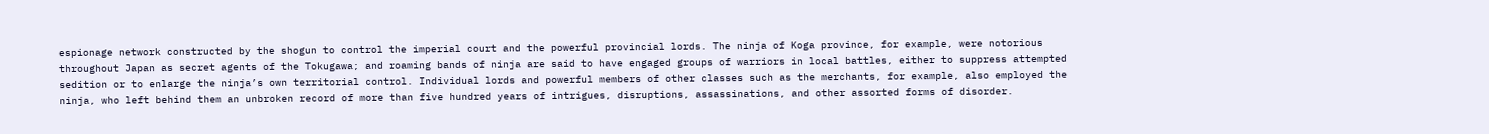espionage network constructed by the shogun to control the imperial court and the powerful provincial lords. The ninja of Koga province, for example, were notorious throughout Japan as secret agents of the Tokugawa; and roaming bands of ninja are said to have engaged groups of warriors in local battles, either to suppress attempted sedition or to enlarge the ninja’s own territorial control. Individual lords and powerful members of other classes such as the merchants, for example, also employed the ninja, who left behind them an unbroken record of more than five hundred years of intrigues, disruptions, assassinations, and other assorted forms of disorder.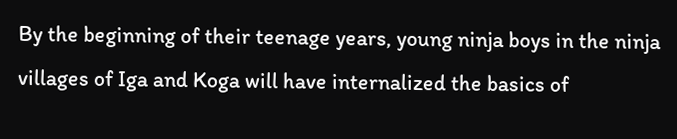By the beginning of their teenage years, young ninja boys in the ninja villages of Iga and Koga will have internalized the basics of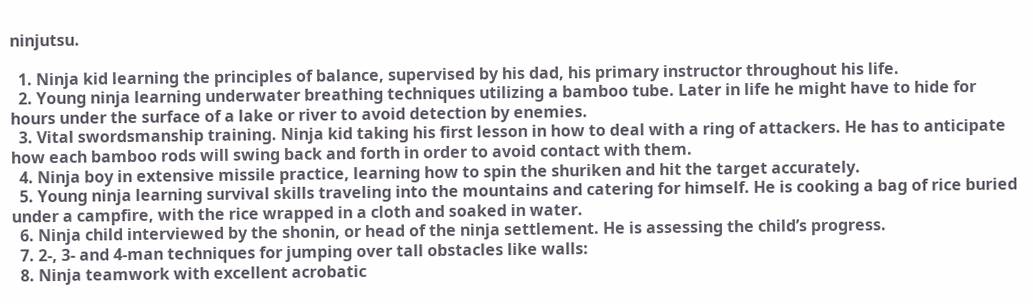ninjutsu.

  1. Ninja kid learning the principles of balance, supervised by his dad, his primary instructor throughout his life.
  2. Young ninja learning underwater breathing techniques utilizing a bamboo tube. Later in life he might have to hide for hours under the surface of a lake or river to avoid detection by enemies.
  3. Vital swordsmanship training. Ninja kid taking his first lesson in how to deal with a ring of attackers. He has to anticipate how each bamboo rods will swing back and forth in order to avoid contact with them.
  4. Ninja boy in extensive missile practice, learning how to spin the shuriken and hit the target accurately.
  5. Young ninja learning survival skills traveling into the mountains and catering for himself. He is cooking a bag of rice buried under a campfire, with the rice wrapped in a cloth and soaked in water.
  6. Ninja child interviewed by the shonin, or head of the ninja settlement. He is assessing the child’s progress.
  7. 2-, 3- and 4-man techniques for jumping over tall obstacles like walls:
  8. Ninja teamwork with excellent acrobatic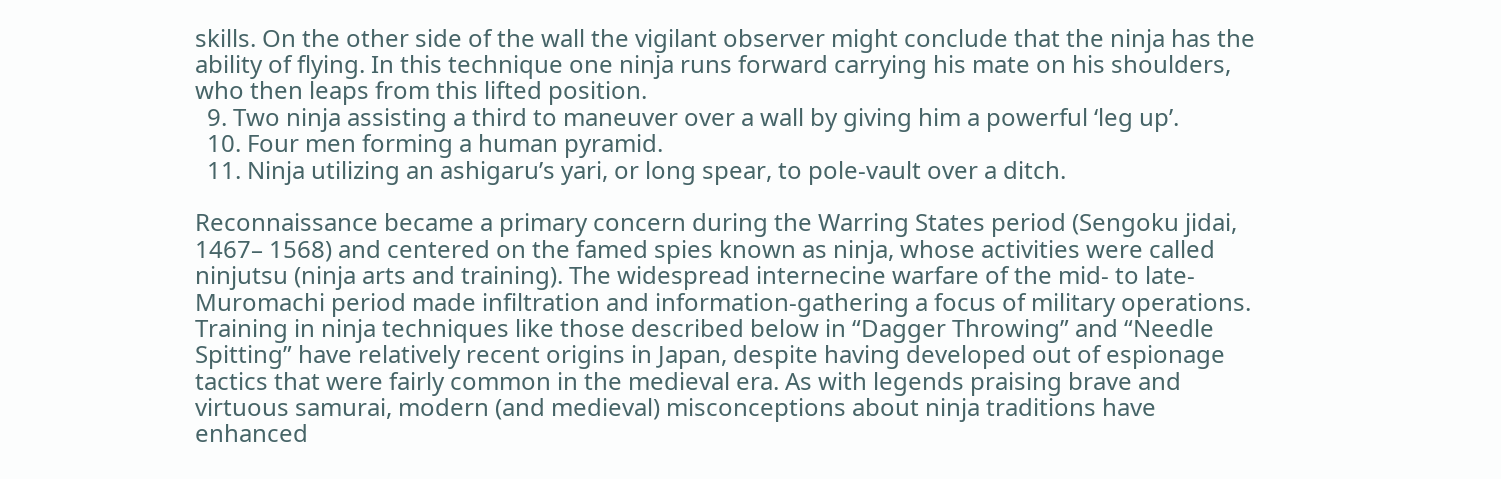skills. On the other side of the wall the vigilant observer might conclude that the ninja has the ability of flying. In this technique one ninja runs forward carrying his mate on his shoulders, who then leaps from this lifted position.
  9. Two ninja assisting a third to maneuver over a wall by giving him a powerful ‘leg up’.
  10. Four men forming a human pyramid.
  11. Ninja utilizing an ashigaru’s yari, or long spear, to pole-vault over a ditch.

Reconnaissance became a primary concern during the Warring States period (Sengoku jidai, 1467– 1568) and centered on the famed spies known as ninja, whose activities were called ninjutsu (ninja arts and training). The widespread internecine warfare of the mid- to late-Muromachi period made infiltration and information-gathering a focus of military operations. Training in ninja techniques like those described below in “Dagger Throwing” and “Needle Spitting” have relatively recent origins in Japan, despite having developed out of espionage tactics that were fairly common in the medieval era. As with legends praising brave and virtuous samurai, modern (and medieval) misconceptions about ninja traditions have enhanced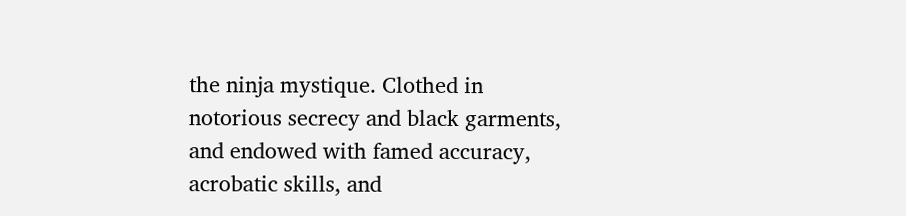the ninja mystique. Clothed in notorious secrecy and black garments, and endowed with famed accuracy, acrobatic skills, and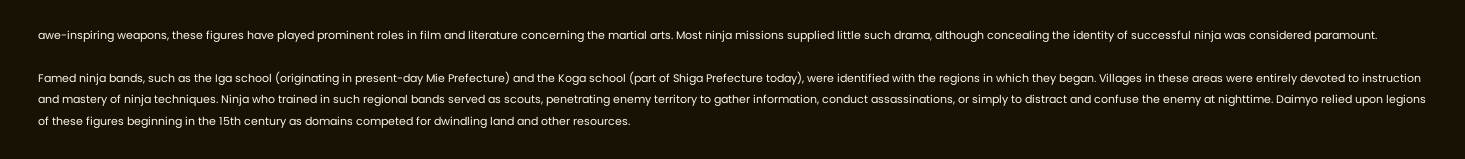awe-inspiring weapons, these figures have played prominent roles in film and literature concerning the martial arts. Most ninja missions supplied little such drama, although concealing the identity of successful ninja was considered paramount.

Famed ninja bands, such as the Iga school (originating in present-day Mie Prefecture) and the Koga school (part of Shiga Prefecture today), were identified with the regions in which they began. Villages in these areas were entirely devoted to instruction and mastery of ninja techniques. Ninja who trained in such regional bands served as scouts, penetrating enemy territory to gather information, conduct assassinations, or simply to distract and confuse the enemy at nighttime. Daimyo relied upon legions of these figures beginning in the 15th century as domains competed for dwindling land and other resources.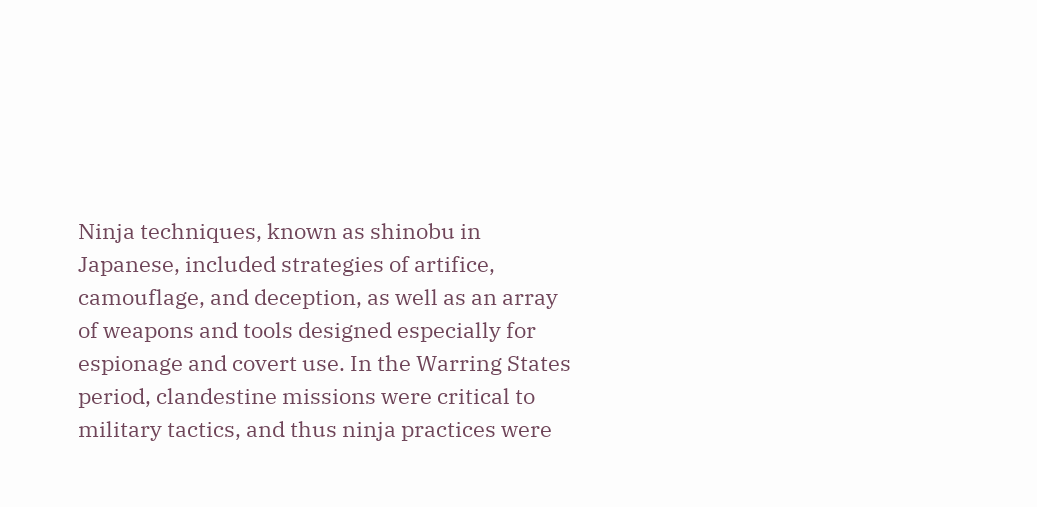Ninja techniques, known as shinobu in Japanese, included strategies of artifice, camouflage, and deception, as well as an array of weapons and tools designed especially for espionage and covert use. In the Warring States period, clandestine missions were critical to military tactics, and thus ninja practices were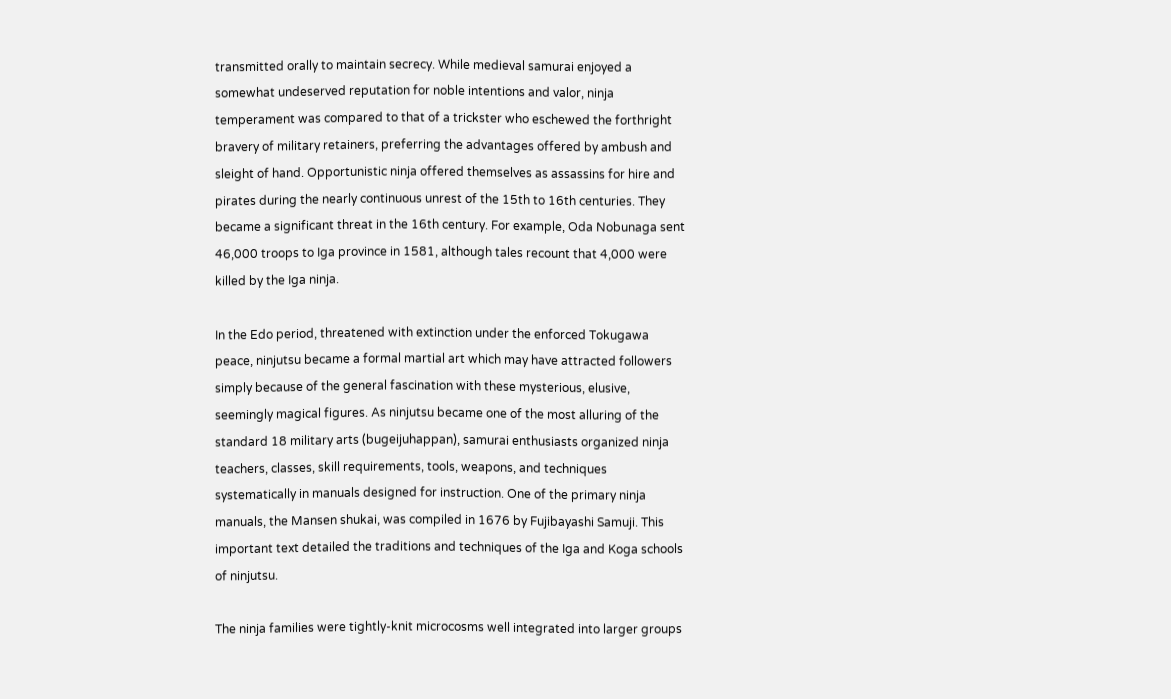transmitted orally to maintain secrecy. While medieval samurai enjoyed a somewhat undeserved reputation for noble intentions and valor, ninja temperament was compared to that of a trickster who eschewed the forthright bravery of military retainers, preferring the advantages offered by ambush and sleight of hand. Opportunistic ninja offered themselves as assassins for hire and pirates during the nearly continuous unrest of the 15th to 16th centuries. They became a significant threat in the 16th century. For example, Oda Nobunaga sent 46,000 troops to Iga province in 1581, although tales recount that 4,000 were killed by the Iga ninja.

In the Edo period, threatened with extinction under the enforced Tokugawa peace, ninjutsu became a formal martial art which may have attracted followers simply because of the general fascination with these mysterious, elusive, seemingly magical figures. As ninjutsu became one of the most alluring of the standard 18 military arts (bugeijuhappan), samurai enthusiasts organized ninja teachers, classes, skill requirements, tools, weapons, and techniques systematically in manuals designed for instruction. One of the primary ninja manuals, the Mansen shukai, was compiled in 1676 by Fujibayashi Samuji. This important text detailed the traditions and techniques of the Iga and Koga schools of ninjutsu.

The ninja families were tightly-knit microcosms well integrated into larger groups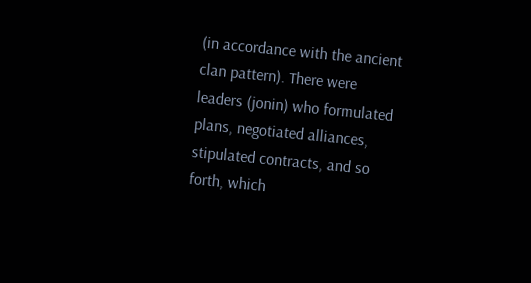(in accordance with the ancient clan pattern). There were leaders (jonin) who formulated plans, negotiated alliances, stipulated contracts, and so forth, which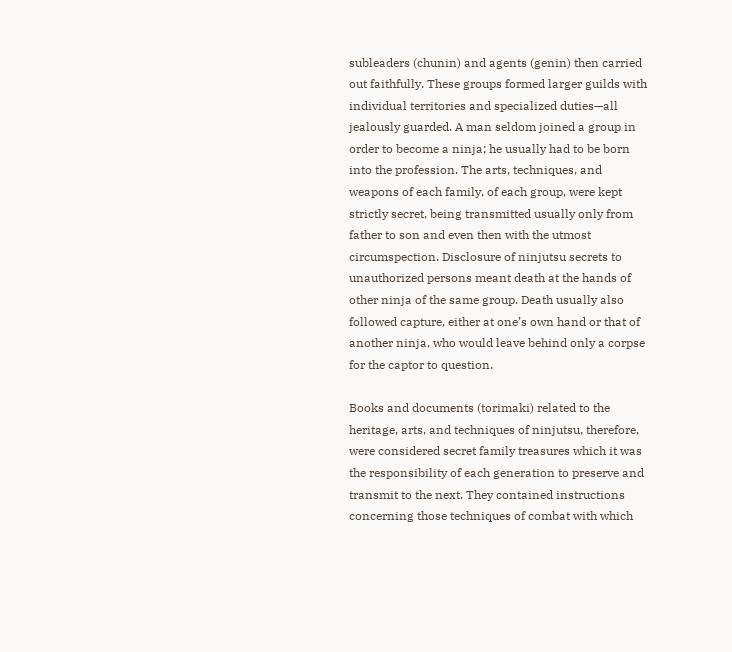subleaders (chunin) and agents (genin) then carried out faithfully. These groups formed larger guilds with individual territories and specialized duties—all jealously guarded. A man seldom joined a group in order to become a ninja; he usually had to be born into the profession. The arts, techniques, and weapons of each family, of each group, were kept strictly secret, being transmitted usually only from father to son and even then with the utmost circumspection. Disclosure of ninjutsu secrets to unauthorized persons meant death at the hands of other ninja of the same group. Death usually also followed capture, either at one’s own hand or that of another ninja, who would leave behind only a corpse for the captor to question.

Books and documents (torimaki) related to the heritage, arts, and techniques of ninjutsu, therefore, were considered secret family treasures which it was the responsibility of each generation to preserve and transmit to the next. They contained instructions concerning those techniques of combat with which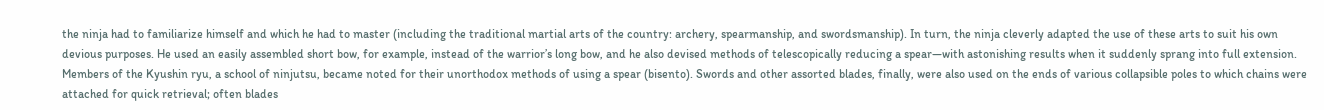the ninja had to familiarize himself and which he had to master (including the traditional martial arts of the country: archery, spearmanship, and swordsmanship). In turn, the ninja cleverly adapted the use of these arts to suit his own devious purposes. He used an easily assembled short bow, for example, instead of the warrior’s long bow, and he also devised methods of telescopically reducing a spear—with astonishing results when it suddenly sprang into full extension. Members of the Kyushin ryu, a school of ninjutsu, became noted for their unorthodox methods of using a spear (bisento). Swords and other assorted blades, finally, were also used on the ends of various collapsible poles to which chains were attached for quick retrieval; often blades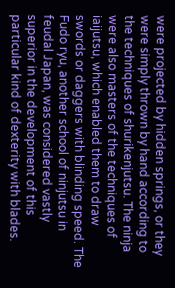were projected by hidden springs, or they were simply thrown by hand according to the techniques of shurikenjutsu. The ninja were also masters of the techniques of iaijutsu, which enabled them to draw swords or daggers with blinding speed. The Fudo ryu, another school of ninjutsu in feudal Japan, was considered vastly superior in the development of this particular kind of dexterity with blades.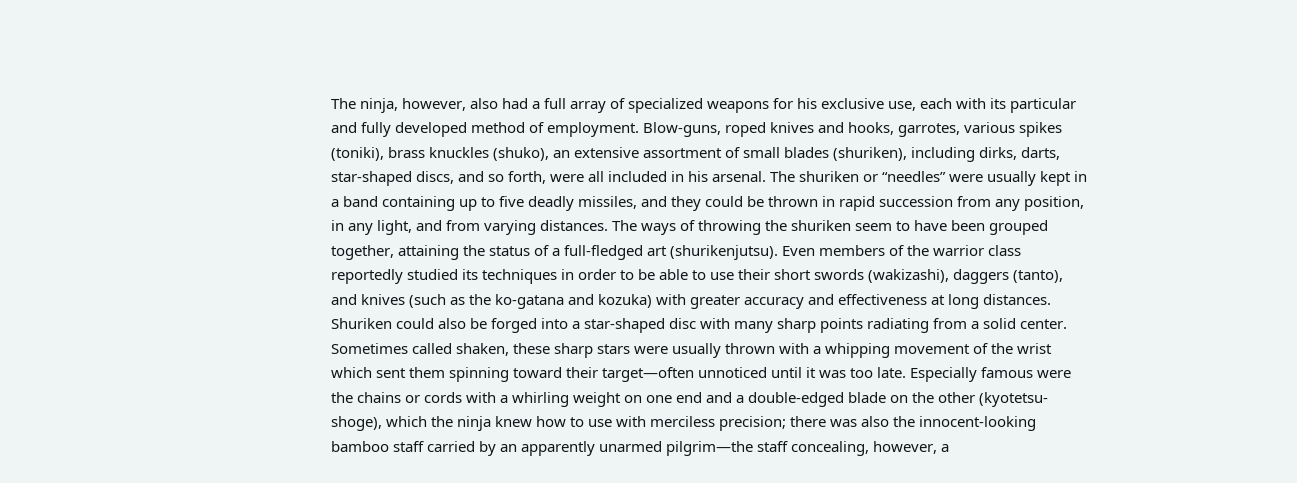The ninja, however, also had a full array of specialized weapons for his exclusive use, each with its particular and fully developed method of employment. Blow-guns, roped knives and hooks, garrotes, various spikes (toniki), brass knuckles (shuko), an extensive assortment of small blades (shuriken), including dirks, darts, star-shaped discs, and so forth, were all included in his arsenal. The shuriken or “needles” were usually kept in a band containing up to five deadly missiles, and they could be thrown in rapid succession from any position, in any light, and from varying distances. The ways of throwing the shuriken seem to have been grouped together, attaining the status of a full-fledged art (shurikenjutsu). Even members of the warrior class reportedly studied its techniques in order to be able to use their short swords (wakizashi), daggers (tanto), and knives (such as the ko-gatana and kozuka) with greater accuracy and effectiveness at long distances. Shuriken could also be forged into a star-shaped disc with many sharp points radiating from a solid center. Sometimes called shaken, these sharp stars were usually thrown with a whipping movement of the wrist which sent them spinning toward their target—often unnoticed until it was too late. Especially famous were the chains or cords with a whirling weight on one end and a double-edged blade on the other (kyotetsu-shoge), which the ninja knew how to use with merciless precision; there was also the innocent-looking bamboo staff carried by an apparently unarmed pilgrim—the staff concealing, however, a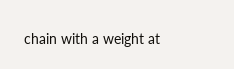chain with a weight at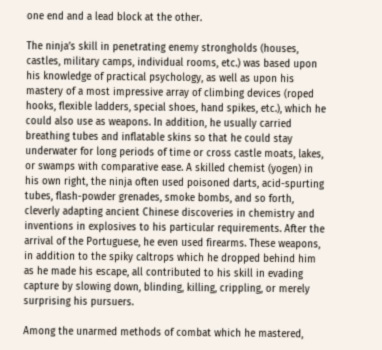one end and a lead block at the other.

The ninja’s skill in penetrating enemy strongholds (houses, castles, military camps, individual rooms, etc.) was based upon his knowledge of practical psychology, as well as upon his mastery of a most impressive array of climbing devices (roped hooks, flexible ladders, special shoes, hand spikes, etc.), which he could also use as weapons. In addition, he usually carried breathing tubes and inflatable skins so that he could stay underwater for long periods of time or cross castle moats, lakes, or swamps with comparative ease. A skilled chemist (yogen) in his own right, the ninja often used poisoned darts, acid-spurting tubes, flash-powder grenades, smoke bombs, and so forth, cleverly adapting ancient Chinese discoveries in chemistry and inventions in explosives to his particular requirements. After the arrival of the Portuguese, he even used firearms. These weapons, in addition to the spiky caltrops which he dropped behind him as he made his escape, all contributed to his skill in evading capture by slowing down, blinding, killing, crippling, or merely surprising his pursuers.

Among the unarmed methods of combat which he mastered,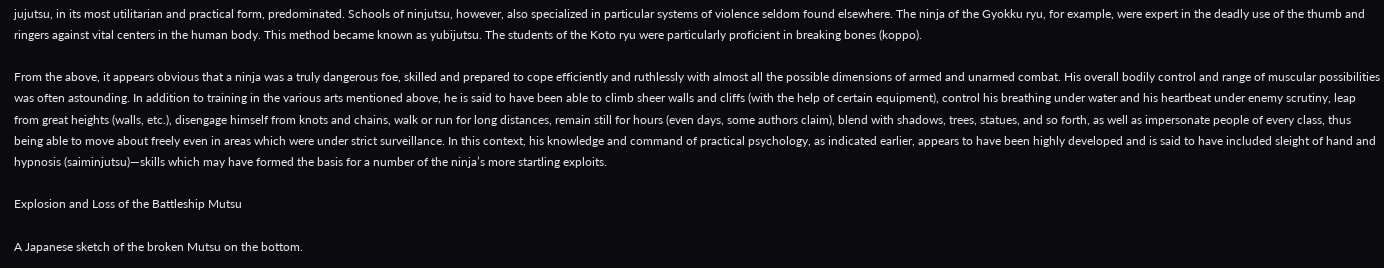jujutsu, in its most utilitarian and practical form, predominated. Schools of ninjutsu, however, also specialized in particular systems of violence seldom found elsewhere. The ninja of the Gyokku ryu, for example, were expert in the deadly use of the thumb and ringers against vital centers in the human body. This method became known as yubijutsu. The students of the Koto ryu were particularly proficient in breaking bones (koppo).

From the above, it appears obvious that a ninja was a truly dangerous foe, skilled and prepared to cope efficiently and ruthlessly with almost all the possible dimensions of armed and unarmed combat. His overall bodily control and range of muscular possibilities was often astounding. In addition to training in the various arts mentioned above, he is said to have been able to climb sheer walls and cliffs (with the help of certain equipment), control his breathing under water and his heartbeat under enemy scrutiny, leap from great heights (walls, etc.), disengage himself from knots and chains, walk or run for long distances, remain still for hours (even days, some authors claim), blend with shadows, trees, statues, and so forth, as well as impersonate people of every class, thus being able to move about freely even in areas which were under strict surveillance. In this context, his knowledge and command of practical psychology, as indicated earlier, appears to have been highly developed and is said to have included sleight of hand and hypnosis (saiminjutsu)—skills which may have formed the basis for a number of the ninja’s more startling exploits.

Explosion and Loss of the Battleship Mutsu

A Japanese sketch of the broken Mutsu on the bottom.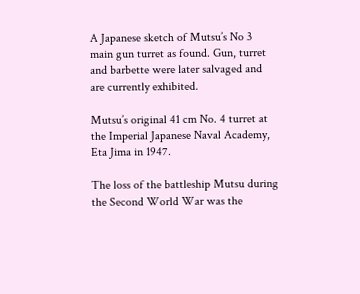A Japanese sketch of Mutsu’s No 3 main gun turret as found. Gun, turret and barbette were later salvaged and are currently exhibited.

Mutsu’s original 41 cm No. 4 turret at the Imperial Japanese Naval Academy, Eta Jima in 1947.

The loss of the battleship Mutsu during the Second World War was the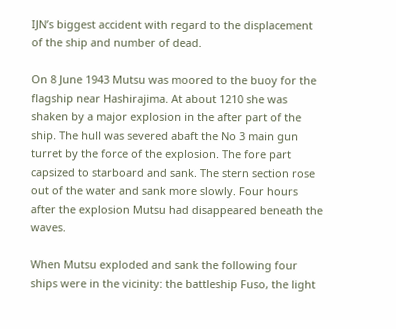IJN’s biggest accident with regard to the displacement of the ship and number of dead.

On 8 June 1943 Mutsu was moored to the buoy for the flagship near Hashirajima. At about 1210 she was shaken by a major explosion in the after part of the ship. The hull was severed abaft the No 3 main gun turret by the force of the explosion. The fore part capsized to starboard and sank. The stern section rose out of the water and sank more slowly. Four hours after the explosion Mutsu had disappeared beneath the waves.

When Mutsu exploded and sank the following four ships were in the vicinity: the battleship Fuso, the light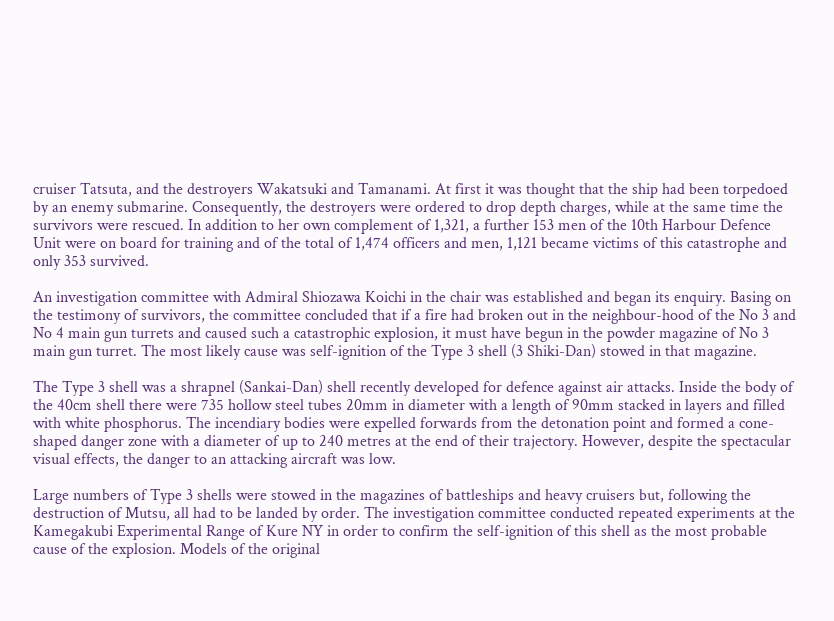cruiser Tatsuta, and the destroyers Wakatsuki and Tamanami. At first it was thought that the ship had been torpedoed by an enemy submarine. Consequently, the destroyers were ordered to drop depth charges, while at the same time the survivors were rescued. In addition to her own complement of 1,321, a further 153 men of the 10th Harbour Defence Unit were on board for training and of the total of 1,474 officers and men, 1,121 became victims of this catastrophe and only 353 survived.

An investigation committee with Admiral Shiozawa Koichi in the chair was established and began its enquiry. Basing on the testimony of survivors, the committee concluded that if a fire had broken out in the neighbour-hood of the No 3 and No 4 main gun turrets and caused such a catastrophic explosion, it must have begun in the powder magazine of No 3 main gun turret. The most likely cause was self-ignition of the Type 3 shell (3 Shiki-Dan) stowed in that magazine.

The Type 3 shell was a shrapnel (Sankai-Dan) shell recently developed for defence against air attacks. Inside the body of the 40cm shell there were 735 hollow steel tubes 20mm in diameter with a length of 90mm stacked in layers and filled with white phosphorus. The incendiary bodies were expelled forwards from the detonation point and formed a cone-shaped danger zone with a diameter of up to 240 metres at the end of their trajectory. However, despite the spectacular visual effects, the danger to an attacking aircraft was low.

Large numbers of Type 3 shells were stowed in the magazines of battleships and heavy cruisers but, following the destruction of Mutsu, all had to be landed by order. The investigation committee conducted repeated experiments at the Kamegakubi Experimental Range of Kure NY in order to confirm the self-ignition of this shell as the most probable cause of the explosion. Models of the original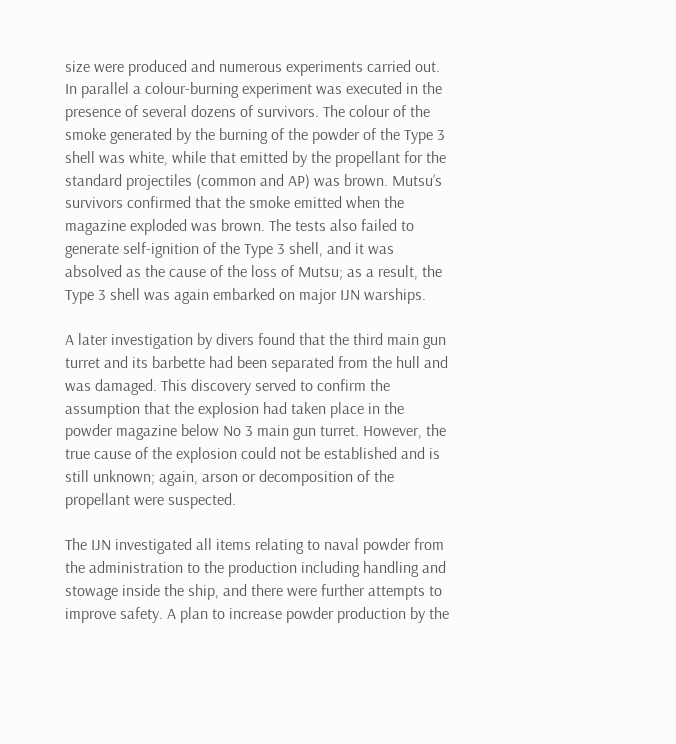size were produced and numerous experiments carried out. In parallel a colour-burning experiment was executed in the presence of several dozens of survivors. The colour of the smoke generated by the burning of the powder of the Type 3 shell was white, while that emitted by the propellant for the standard projectiles (common and AP) was brown. Mutsu’s survivors confirmed that the smoke emitted when the magazine exploded was brown. The tests also failed to generate self-ignition of the Type 3 shell, and it was absolved as the cause of the loss of Mutsu; as a result, the Type 3 shell was again embarked on major IJN warships.

A later investigation by divers found that the third main gun turret and its barbette had been separated from the hull and was damaged. This discovery served to confirm the assumption that the explosion had taken place in the powder magazine below No 3 main gun turret. However, the true cause of the explosion could not be established and is still unknown; again, arson or decomposition of the propellant were suspected.

The IJN investigated all items relating to naval powder from the administration to the production including handling and stowage inside the ship, and there were further attempts to improve safety. A plan to increase powder production by the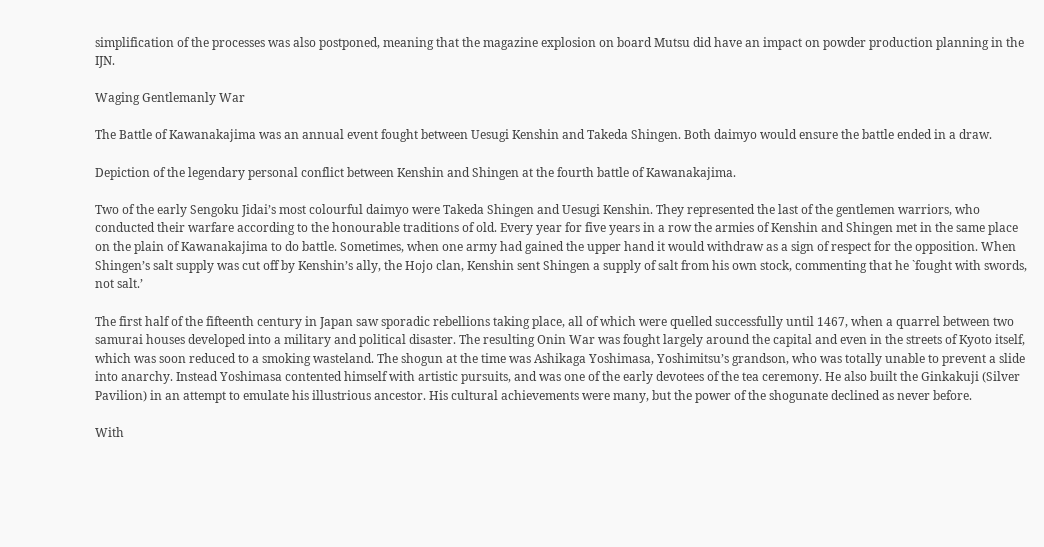simplification of the processes was also postponed, meaning that the magazine explosion on board Mutsu did have an impact on powder production planning in the IJN.

Waging Gentlemanly War

The Battle of Kawanakajima was an annual event fought between Uesugi Kenshin and Takeda Shingen. Both daimyo would ensure the battle ended in a draw.

Depiction of the legendary personal conflict between Kenshin and Shingen at the fourth battle of Kawanakajima.

Two of the early Sengoku Jidai’s most colourful daimyo were Takeda Shingen and Uesugi Kenshin. They represented the last of the gentlemen warriors, who conducted their warfare according to the honourable traditions of old. Every year for five years in a row the armies of Kenshin and Shingen met in the same place on the plain of Kawanakajima to do battle. Sometimes, when one army had gained the upper hand it would withdraw as a sign of respect for the opposition. When Shingen’s salt supply was cut off by Kenshin’s ally, the Hojo clan, Kenshin sent Shingen a supply of salt from his own stock, commenting that he `fought with swords, not salt.’

The first half of the fifteenth century in Japan saw sporadic rebellions taking place, all of which were quelled successfully until 1467, when a quarrel between two samurai houses developed into a military and political disaster. The resulting Onin War was fought largely around the capital and even in the streets of Kyoto itself, which was soon reduced to a smoking wasteland. The shogun at the time was Ashikaga Yoshimasa, Yoshimitsu’s grandson, who was totally unable to prevent a slide into anarchy. Instead Yoshimasa contented himself with artistic pursuits, and was one of the early devotees of the tea ceremony. He also built the Ginkakuji (Silver Pavilion) in an attempt to emulate his illustrious ancestor. His cultural achievements were many, but the power of the shogunate declined as never before.

With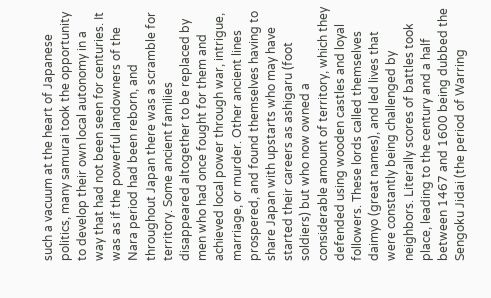such a vacuum at the heart of Japanese politics, many samurai took the opportunity to develop their own local autonomy in a way that had not been seen for centuries. It was as if the powerful landowners of the Nara period had been reborn, and throughout Japan there was a scramble for territory. Some ancient families disappeared altogether to be replaced by men who had once fought for them and achieved local power through war, intrigue, marriage, or murder. Other ancient lines prospered, and found themselves having to share Japan with upstarts who may have started their careers as ashigaru (foot soldiers) but who now owned a considerable amount of territory, which they defended using wooden castles and loyal followers. These lords called themselves daimyo (great names), and led lives that were constantly being challenged by neighbors. Literally scores of battles took place, leading to the century and a half between 1467 and 1600 being dubbed the Sengoku Jidai (the period of Warring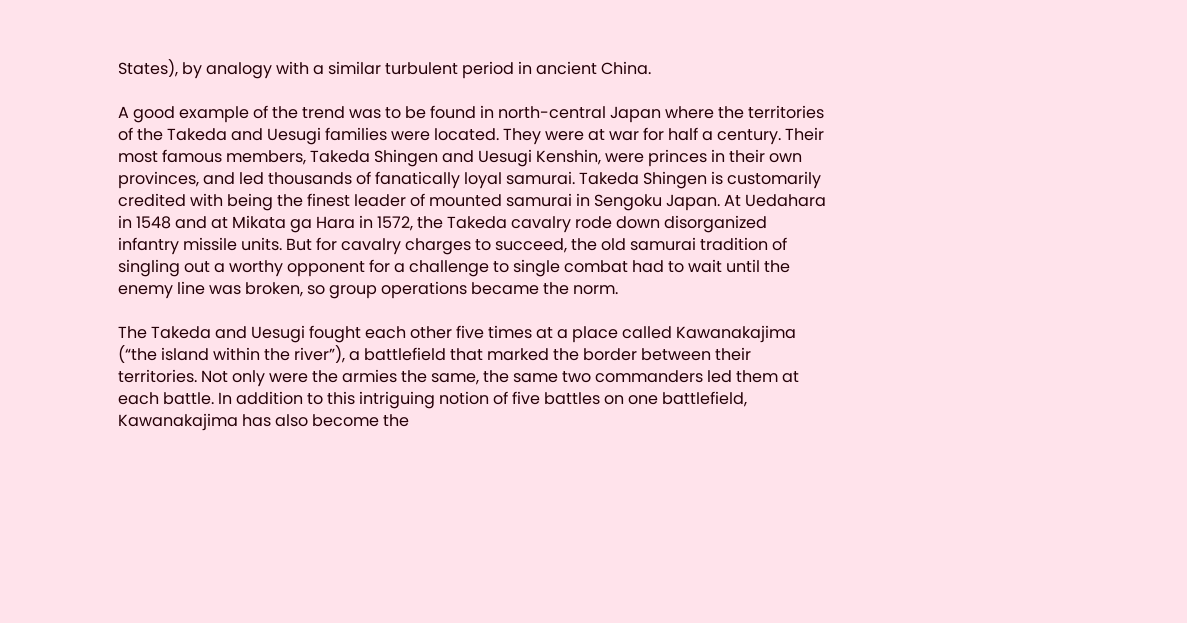States), by analogy with a similar turbulent period in ancient China.

A good example of the trend was to be found in north-central Japan where the territories of the Takeda and Uesugi families were located. They were at war for half a century. Their most famous members, Takeda Shingen and Uesugi Kenshin, were princes in their own provinces, and led thousands of fanatically loyal samurai. Takeda Shingen is customarily credited with being the finest leader of mounted samurai in Sengoku Japan. At Uedahara in 1548 and at Mikata ga Hara in 1572, the Takeda cavalry rode down disorganized infantry missile units. But for cavalry charges to succeed, the old samurai tradition of singling out a worthy opponent for a challenge to single combat had to wait until the enemy line was broken, so group operations became the norm.

The Takeda and Uesugi fought each other five times at a place called Kawanakajima (“the island within the river”), a battlefield that marked the border between their territories. Not only were the armies the same, the same two commanders led them at each battle. In addition to this intriguing notion of five battles on one battlefield, Kawanakajima has also become the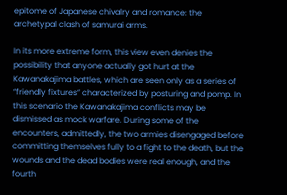epitome of Japanese chivalry and romance: the archetypal clash of samurai arms.

In its more extreme form, this view even denies the possibility that anyone actually got hurt at the Kawanakajima battles, which are seen only as a series of “friendly fixtures” characterized by posturing and pomp. In this scenario the Kawanakajima conflicts may be dismissed as mock warfare. During some of the encounters, admittedly, the two armies disengaged before committing themselves fully to a fight to the death, but the wounds and the dead bodies were real enough, and the fourth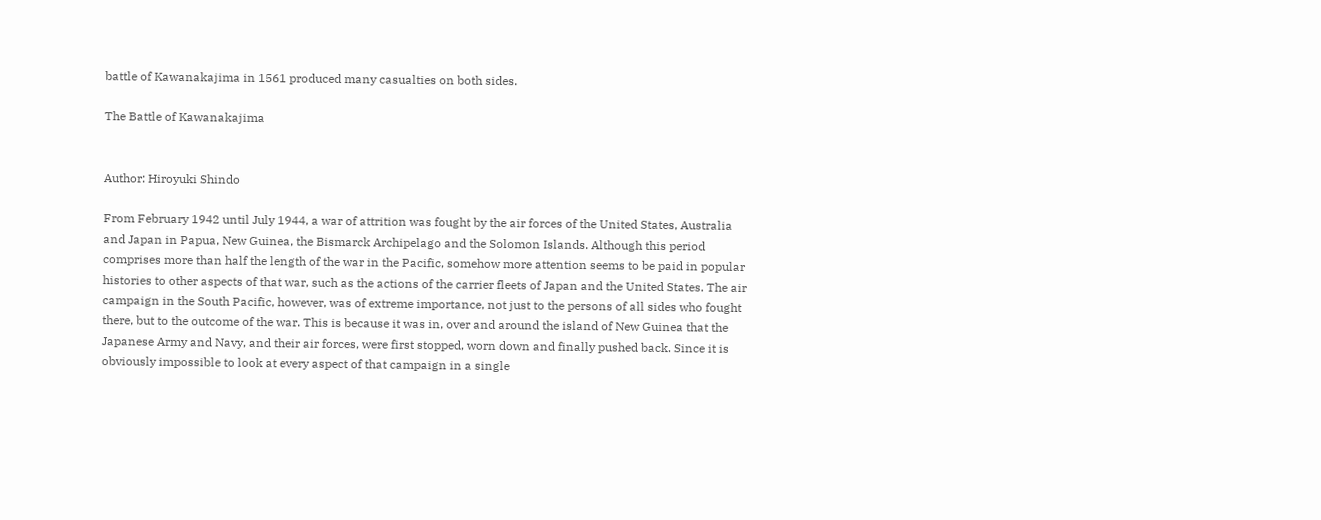battle of Kawanakajima in 1561 produced many casualties on both sides.

The Battle of Kawanakajima


Author: Hiroyuki Shindo

From February 1942 until July 1944, a war of attrition was fought by the air forces of the United States, Australia and Japan in Papua, New Guinea, the Bismarck Archipelago and the Solomon Islands. Although this period comprises more than half the length of the war in the Pacific, somehow more attention seems to be paid in popular histories to other aspects of that war, such as the actions of the carrier fleets of Japan and the United States. The air campaign in the South Pacific, however, was of extreme importance, not just to the persons of all sides who fought there, but to the outcome of the war. This is because it was in, over and around the island of New Guinea that the Japanese Army and Navy, and their air forces, were first stopped, worn down and finally pushed back. Since it is obviously impossible to look at every aspect of that campaign in a single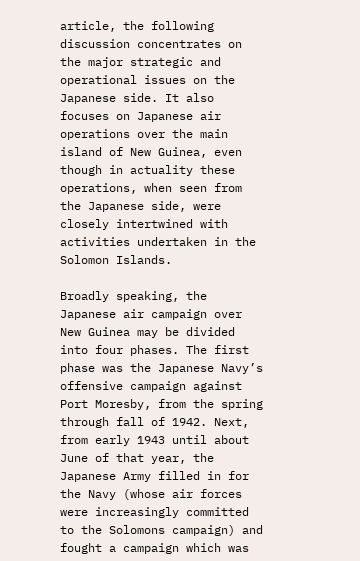article, the following discussion concentrates on the major strategic and operational issues on the Japanese side. It also focuses on Japanese air operations over the main island of New Guinea, even though in actuality these operations, when seen from the Japanese side, were closely intertwined with activities undertaken in the Solomon Islands.

Broadly speaking, the Japanese air campaign over New Guinea may be divided into four phases. The first phase was the Japanese Navy’s offensive campaign against Port Moresby, from the spring through fall of 1942. Next, from early 1943 until about June of that year, the Japanese Army filled in for the Navy (whose air forces were increasingly committed to the Solomons campaign) and fought a campaign which was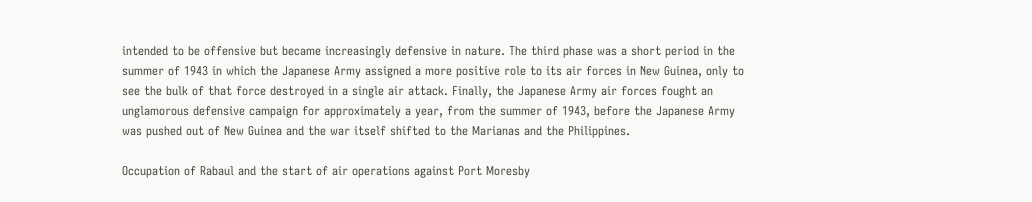intended to be offensive but became increasingly defensive in nature. The third phase was a short period in the summer of 1943 in which the Japanese Army assigned a more positive role to its air forces in New Guinea, only to see the bulk of that force destroyed in a single air attack. Finally, the Japanese Army air forces fought an unglamorous defensive campaign for approximately a year, from the summer of 1943, before the Japanese Army was pushed out of New Guinea and the war itself shifted to the Marianas and the Philippines.

Occupation of Rabaul and the start of air operations against Port Moresby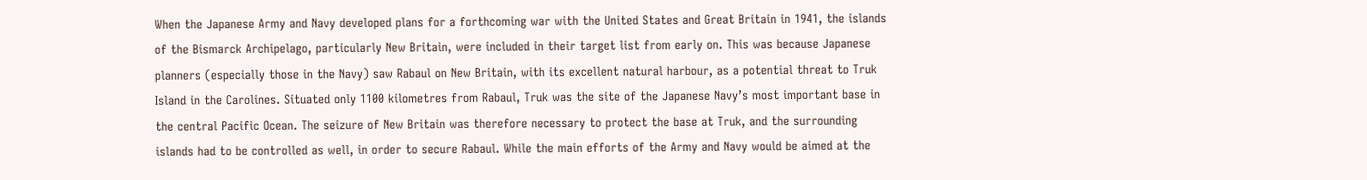When the Japanese Army and Navy developed plans for a forthcoming war with the United States and Great Britain in 1941, the islands of the Bismarck Archipelago, particularly New Britain, were included in their target list from early on. This was because Japanese planners (especially those in the Navy) saw Rabaul on New Britain, with its excellent natural harbour, as a potential threat to Truk Island in the Carolines. Situated only 1100 kilometres from Rabaul, Truk was the site of the Japanese Navy’s most important base in the central Pacific Ocean. The seizure of New Britain was therefore necessary to protect the base at Truk, and the surrounding islands had to be controlled as well, in order to secure Rabaul. While the main efforts of the Army and Navy would be aimed at the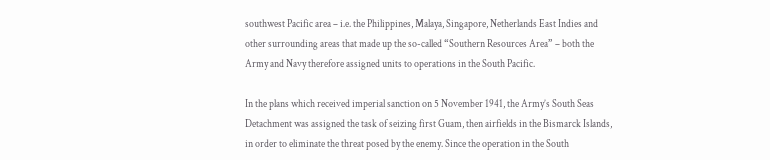southwest Pacific area – i.e. the Philippines, Malaya, Singapore, Netherlands East Indies and other surrounding areas that made up the so-called “Southern Resources Area” – both the Army and Navy therefore assigned units to operations in the South Pacific.

In the plans which received imperial sanction on 5 November 1941, the Army’s South Seas Detachment was assigned the task of seizing first Guam, then airfields in the Bismarck Islands, in order to eliminate the threat posed by the enemy. Since the operation in the South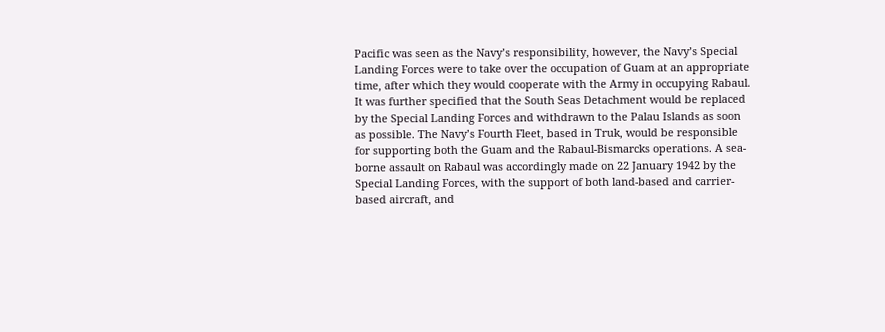Pacific was seen as the Navy’s responsibility, however, the Navy’s Special Landing Forces were to take over the occupation of Guam at an appropriate time, after which they would cooperate with the Army in occupying Rabaul. It was further specified that the South Seas Detachment would be replaced by the Special Landing Forces and withdrawn to the Palau Islands as soon as possible. The Navy’s Fourth Fleet, based in Truk, would be responsible for supporting both the Guam and the Rabaul-Bismarcks operations. A sea-borne assault on Rabaul was accordingly made on 22 January 1942 by the Special Landing Forces, with the support of both land-based and carrier-based aircraft, and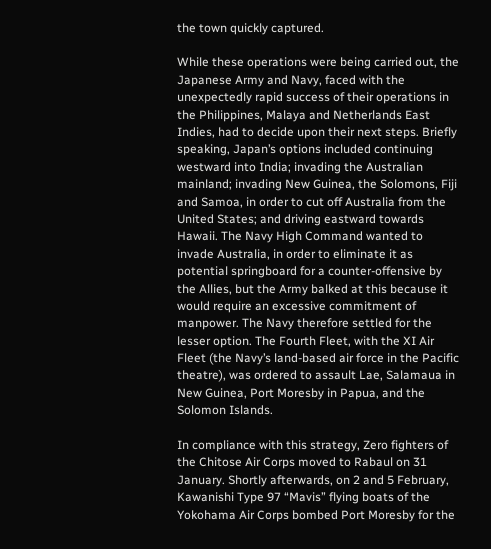the town quickly captured.

While these operations were being carried out, the Japanese Army and Navy, faced with the unexpectedly rapid success of their operations in the Philippines, Malaya and Netherlands East Indies, had to decide upon their next steps. Briefly speaking, Japan’s options included continuing westward into India; invading the Australian mainland; invading New Guinea, the Solomons, Fiji and Samoa, in order to cut off Australia from the United States; and driving eastward towards Hawaii. The Navy High Command wanted to invade Australia, in order to eliminate it as potential springboard for a counter-offensive by the Allies, but the Army balked at this because it would require an excessive commitment of manpower. The Navy therefore settled for the lesser option. The Fourth Fleet, with the XI Air Fleet (the Navy’s land-based air force in the Pacific theatre), was ordered to assault Lae, Salamaua in New Guinea, Port Moresby in Papua, and the Solomon Islands.

In compliance with this strategy, Zero fighters of the Chitose Air Corps moved to Rabaul on 31 January. Shortly afterwards, on 2 and 5 February, Kawanishi Type 97 “Mavis” flying boats of the Yokohama Air Corps bombed Port Moresby for the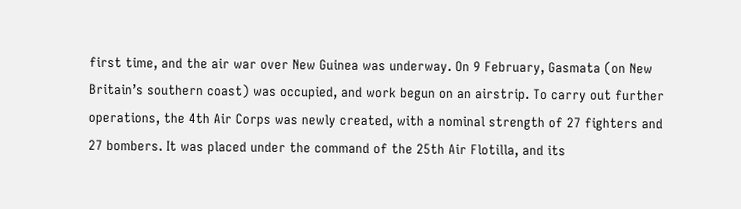first time, and the air war over New Guinea was underway. On 9 February, Gasmata (on New Britain’s southern coast) was occupied, and work begun on an airstrip. To carry out further operations, the 4th Air Corps was newly created, with a nominal strength of 27 fighters and 27 bombers. It was placed under the command of the 25th Air Flotilla, and its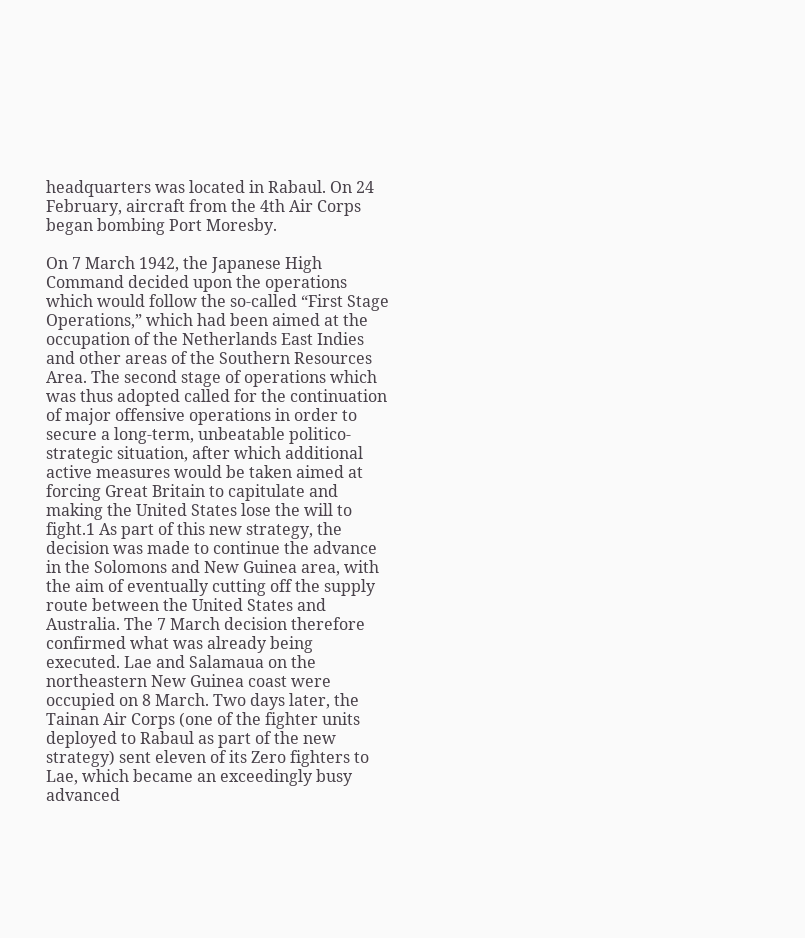headquarters was located in Rabaul. On 24 February, aircraft from the 4th Air Corps began bombing Port Moresby.

On 7 March 1942, the Japanese High Command decided upon the operations which would follow the so-called “First Stage Operations,” which had been aimed at the occupation of the Netherlands East Indies and other areas of the Southern Resources Area. The second stage of operations which was thus adopted called for the continuation of major offensive operations in order to secure a long-term, unbeatable politico-strategic situation, after which additional active measures would be taken aimed at forcing Great Britain to capitulate and making the United States lose the will to fight.1 As part of this new strategy, the decision was made to continue the advance in the Solomons and New Guinea area, with the aim of eventually cutting off the supply route between the United States and Australia. The 7 March decision therefore confirmed what was already being executed. Lae and Salamaua on the northeastern New Guinea coast were occupied on 8 March. Two days later, the Tainan Air Corps (one of the fighter units deployed to Rabaul as part of the new strategy) sent eleven of its Zero fighters to Lae, which became an exceedingly busy advanced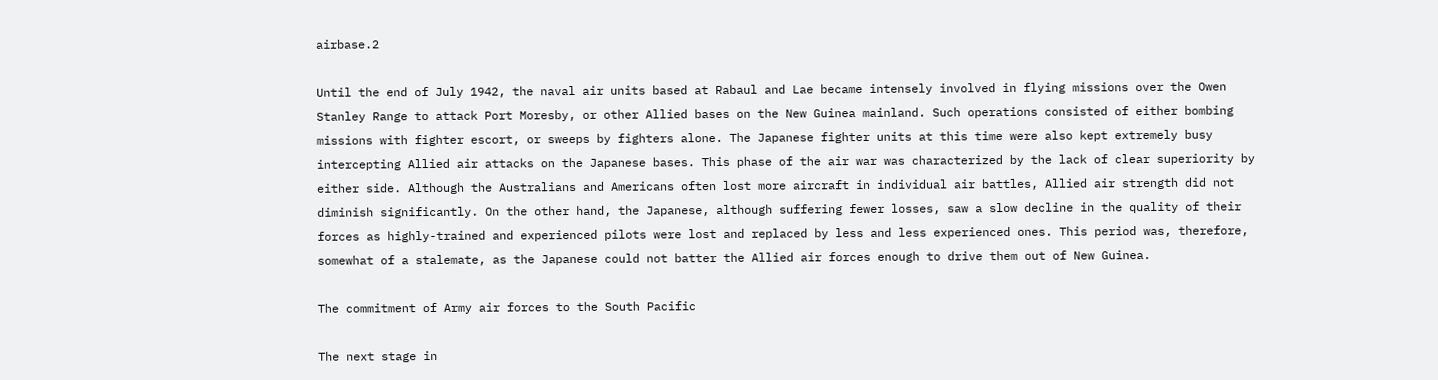airbase.2

Until the end of July 1942, the naval air units based at Rabaul and Lae became intensely involved in flying missions over the Owen Stanley Range to attack Port Moresby, or other Allied bases on the New Guinea mainland. Such operations consisted of either bombing missions with fighter escort, or sweeps by fighters alone. The Japanese fighter units at this time were also kept extremely busy intercepting Allied air attacks on the Japanese bases. This phase of the air war was characterized by the lack of clear superiority by either side. Although the Australians and Americans often lost more aircraft in individual air battles, Allied air strength did not diminish significantly. On the other hand, the Japanese, although suffering fewer losses, saw a slow decline in the quality of their forces as highly-trained and experienced pilots were lost and replaced by less and less experienced ones. This period was, therefore, somewhat of a stalemate, as the Japanese could not batter the Allied air forces enough to drive them out of New Guinea.

The commitment of Army air forces to the South Pacific

The next stage in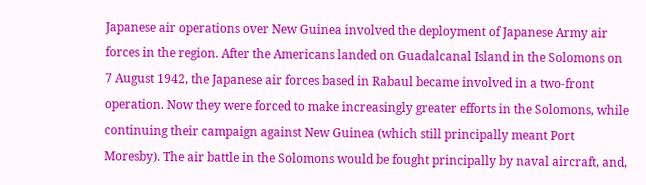Japanese air operations over New Guinea involved the deployment of Japanese Army air forces in the region. After the Americans landed on Guadalcanal Island in the Solomons on 7 August 1942, the Japanese air forces based in Rabaul became involved in a two-front operation. Now they were forced to make increasingly greater efforts in the Solomons, while continuing their campaign against New Guinea (which still principally meant Port Moresby). The air battle in the Solomons would be fought principally by naval aircraft, and,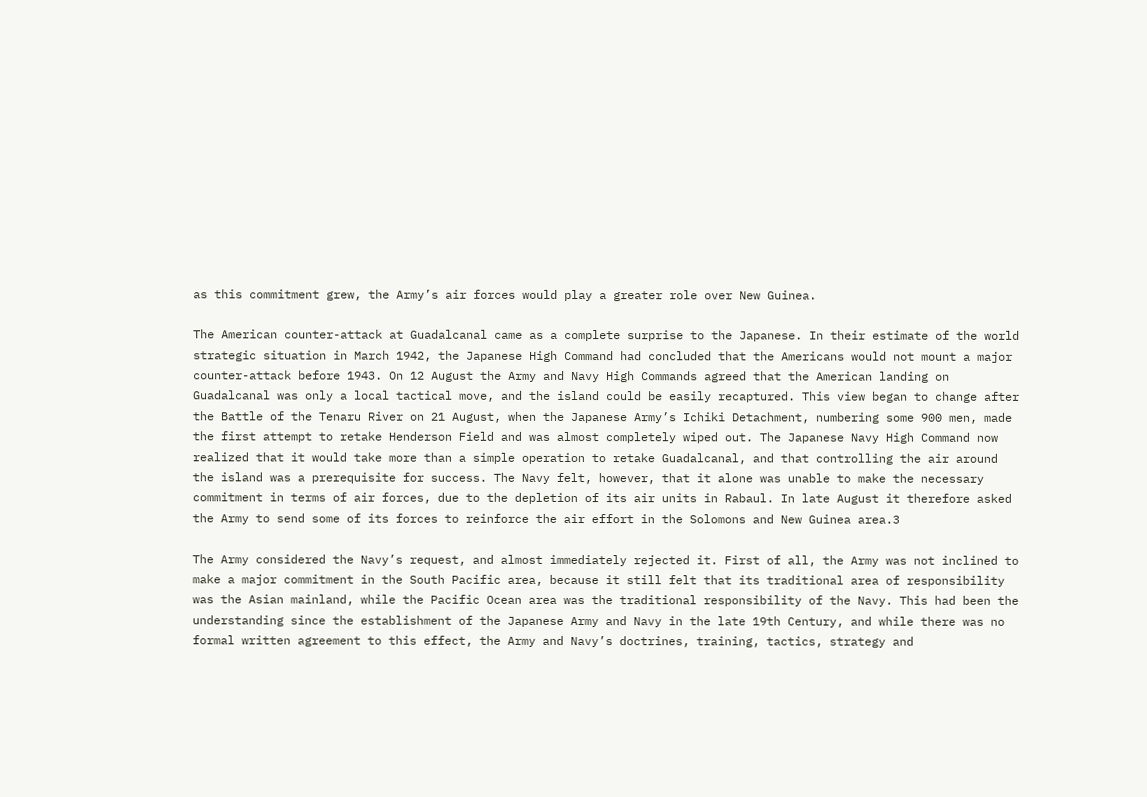as this commitment grew, the Army’s air forces would play a greater role over New Guinea.

The American counter-attack at Guadalcanal came as a complete surprise to the Japanese. In their estimate of the world strategic situation in March 1942, the Japanese High Command had concluded that the Americans would not mount a major counter-attack before 1943. On 12 August the Army and Navy High Commands agreed that the American landing on Guadalcanal was only a local tactical move, and the island could be easily recaptured. This view began to change after the Battle of the Tenaru River on 21 August, when the Japanese Army’s Ichiki Detachment, numbering some 900 men, made the first attempt to retake Henderson Field and was almost completely wiped out. The Japanese Navy High Command now realized that it would take more than a simple operation to retake Guadalcanal, and that controlling the air around the island was a prerequisite for success. The Navy felt, however, that it alone was unable to make the necessary commitment in terms of air forces, due to the depletion of its air units in Rabaul. In late August it therefore asked the Army to send some of its forces to reinforce the air effort in the Solomons and New Guinea area.3

The Army considered the Navy’s request, and almost immediately rejected it. First of all, the Army was not inclined to make a major commitment in the South Pacific area, because it still felt that its traditional area of responsibility was the Asian mainland, while the Pacific Ocean area was the traditional responsibility of the Navy. This had been the understanding since the establishment of the Japanese Army and Navy in the late 19th Century, and while there was no formal written agreement to this effect, the Army and Navy’s doctrines, training, tactics, strategy and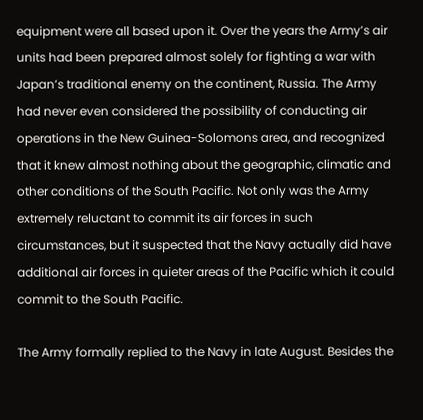equipment were all based upon it. Over the years the Army’s air units had been prepared almost solely for fighting a war with Japan’s traditional enemy on the continent, Russia. The Army had never even considered the possibility of conducting air operations in the New Guinea-Solomons area, and recognized that it knew almost nothing about the geographic, climatic and other conditions of the South Pacific. Not only was the Army extremely reluctant to commit its air forces in such circumstances, but it suspected that the Navy actually did have additional air forces in quieter areas of the Pacific which it could commit to the South Pacific.

The Army formally replied to the Navy in late August. Besides the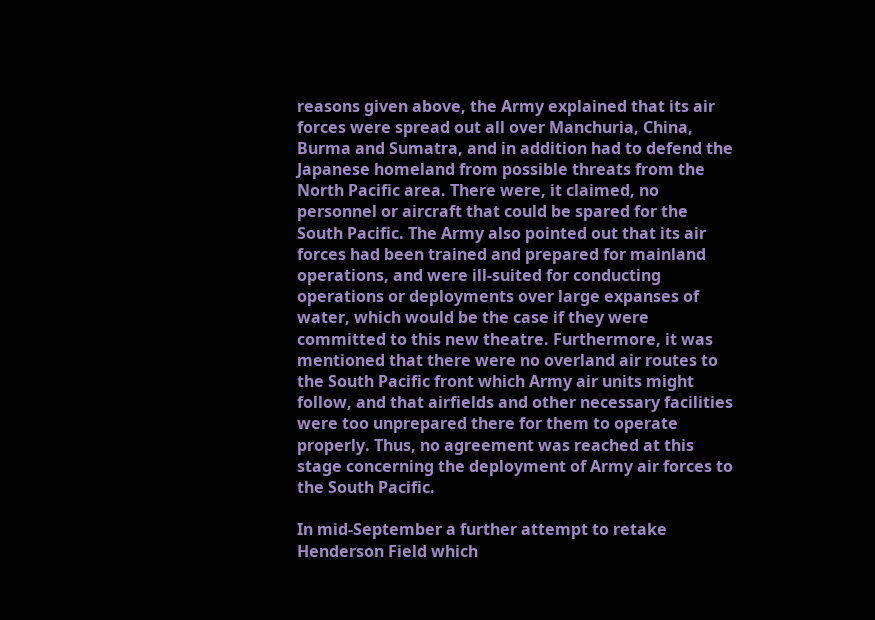reasons given above, the Army explained that its air forces were spread out all over Manchuria, China, Burma and Sumatra, and in addition had to defend the Japanese homeland from possible threats from the North Pacific area. There were, it claimed, no personnel or aircraft that could be spared for the South Pacific. The Army also pointed out that its air forces had been trained and prepared for mainland operations, and were ill-suited for conducting operations or deployments over large expanses of water, which would be the case if they were committed to this new theatre. Furthermore, it was mentioned that there were no overland air routes to the South Pacific front which Army air units might follow, and that airfields and other necessary facilities were too unprepared there for them to operate properly. Thus, no agreement was reached at this stage concerning the deployment of Army air forces to the South Pacific.

In mid-September a further attempt to retake Henderson Field which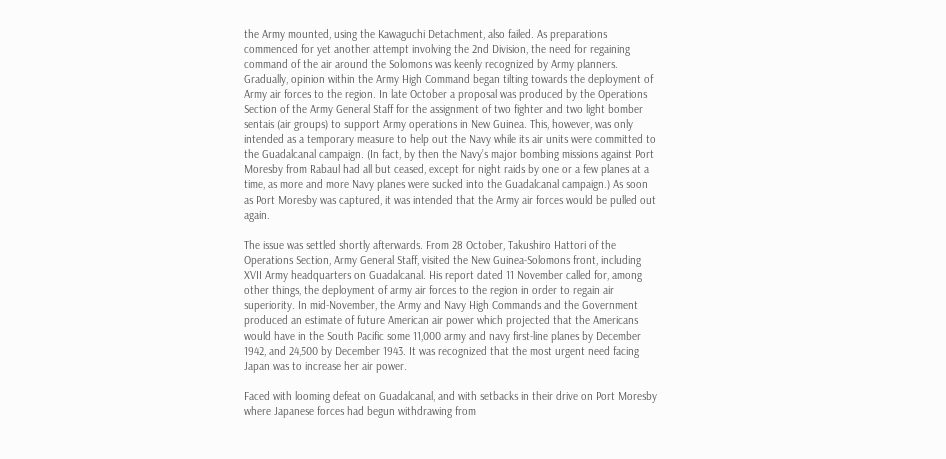the Army mounted, using the Kawaguchi Detachment, also failed. As preparations commenced for yet another attempt involving the 2nd Division, the need for regaining command of the air around the Solomons was keenly recognized by Army planners. Gradually, opinion within the Army High Command began tilting towards the deployment of Army air forces to the region. In late October a proposal was produced by the Operations Section of the Army General Staff for the assignment of two fighter and two light bomber sentais (air groups) to support Army operations in New Guinea. This, however, was only intended as a temporary measure to help out the Navy while its air units were committed to the Guadalcanal campaign. (In fact, by then the Navy’s major bombing missions against Port Moresby from Rabaul had all but ceased, except for night raids by one or a few planes at a time, as more and more Navy planes were sucked into the Guadalcanal campaign.) As soon as Port Moresby was captured, it was intended that the Army air forces would be pulled out again.

The issue was settled shortly afterwards. From 28 October, Takushiro Hattori of the Operations Section, Army General Staff, visited the New Guinea-Solomons front, including XVII Army headquarters on Guadalcanal. His report dated 11 November called for, among other things, the deployment of army air forces to the region in order to regain air superiority. In mid-November, the Army and Navy High Commands and the Government produced an estimate of future American air power which projected that the Americans would have in the South Pacific some 11,000 army and navy first-line planes by December 1942, and 24,500 by December 1943. It was recognized that the most urgent need facing Japan was to increase her air power.

Faced with looming defeat on Guadalcanal, and with setbacks in their drive on Port Moresby where Japanese forces had begun withdrawing from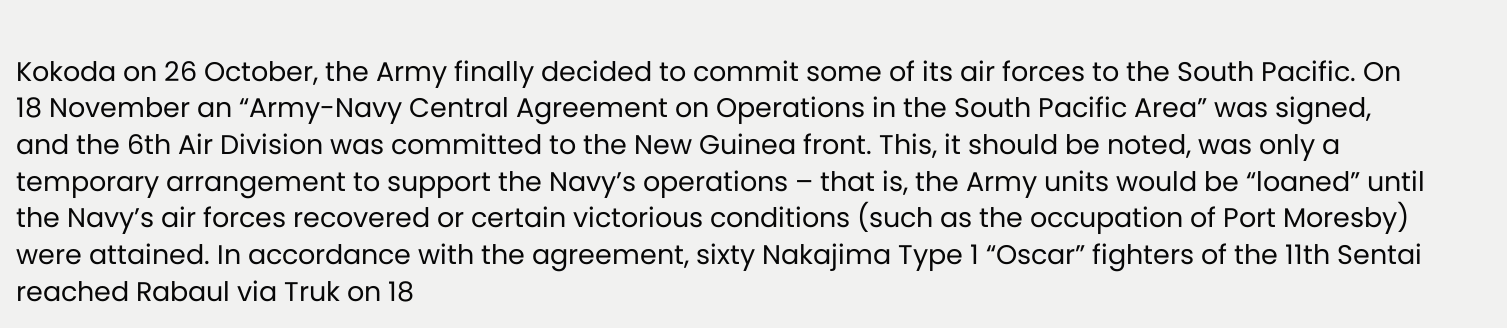Kokoda on 26 October, the Army finally decided to commit some of its air forces to the South Pacific. On 18 November an “Army-Navy Central Agreement on Operations in the South Pacific Area” was signed, and the 6th Air Division was committed to the New Guinea front. This, it should be noted, was only a temporary arrangement to support the Navy’s operations – that is, the Army units would be “loaned” until the Navy’s air forces recovered or certain victorious conditions (such as the occupation of Port Moresby) were attained. In accordance with the agreement, sixty Nakajima Type 1 “Oscar” fighters of the 11th Sentai reached Rabaul via Truk on 18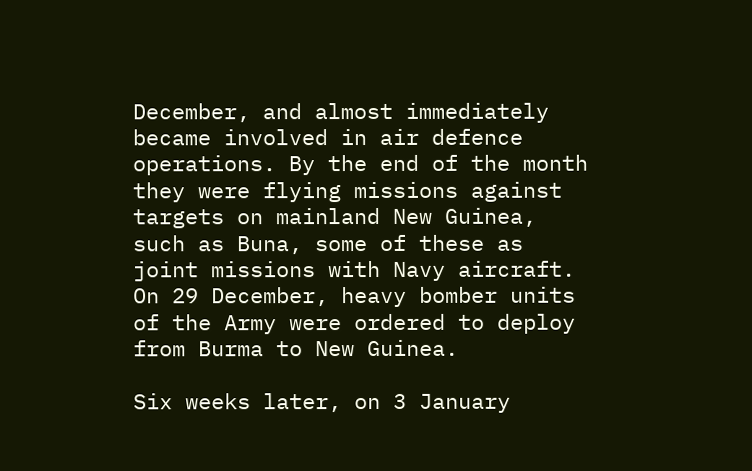December, and almost immediately became involved in air defence operations. By the end of the month they were flying missions against targets on mainland New Guinea, such as Buna, some of these as joint missions with Navy aircraft. On 29 December, heavy bomber units of the Army were ordered to deploy from Burma to New Guinea.

Six weeks later, on 3 January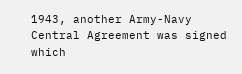1943, another Army-Navy Central Agreement was signed which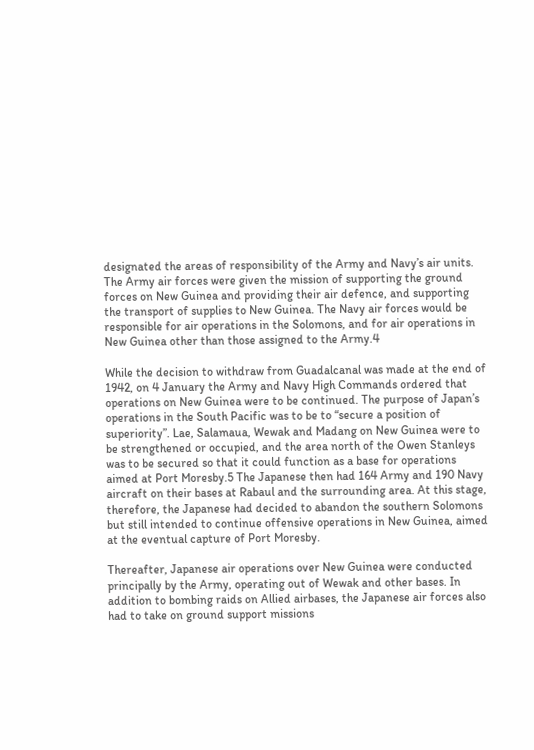designated the areas of responsibility of the Army and Navy’s air units. The Army air forces were given the mission of supporting the ground forces on New Guinea and providing their air defence, and supporting the transport of supplies to New Guinea. The Navy air forces would be responsible for air operations in the Solomons, and for air operations in New Guinea other than those assigned to the Army.4

While the decision to withdraw from Guadalcanal was made at the end of 1942, on 4 January the Army and Navy High Commands ordered that operations on New Guinea were to be continued. The purpose of Japan’s operations in the South Pacific was to be to “secure a position of superiority”. Lae, Salamaua, Wewak and Madang on New Guinea were to be strengthened or occupied, and the area north of the Owen Stanleys was to be secured so that it could function as a base for operations aimed at Port Moresby.5 The Japanese then had 164 Army and 190 Navy aircraft on their bases at Rabaul and the surrounding area. At this stage, therefore, the Japanese had decided to abandon the southern Solomons but still intended to continue offensive operations in New Guinea, aimed at the eventual capture of Port Moresby.

Thereafter, Japanese air operations over New Guinea were conducted principally by the Army, operating out of Wewak and other bases. In addition to bombing raids on Allied airbases, the Japanese air forces also had to take on ground support missions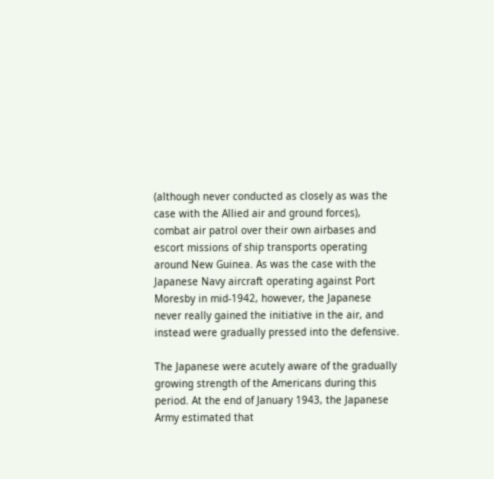(although never conducted as closely as was the case with the Allied air and ground forces), combat air patrol over their own airbases and escort missions of ship transports operating around New Guinea. As was the case with the Japanese Navy aircraft operating against Port Moresby in mid-1942, however, the Japanese never really gained the initiative in the air, and instead were gradually pressed into the defensive.

The Japanese were acutely aware of the gradually growing strength of the Americans during this period. At the end of January 1943, the Japanese Army estimated that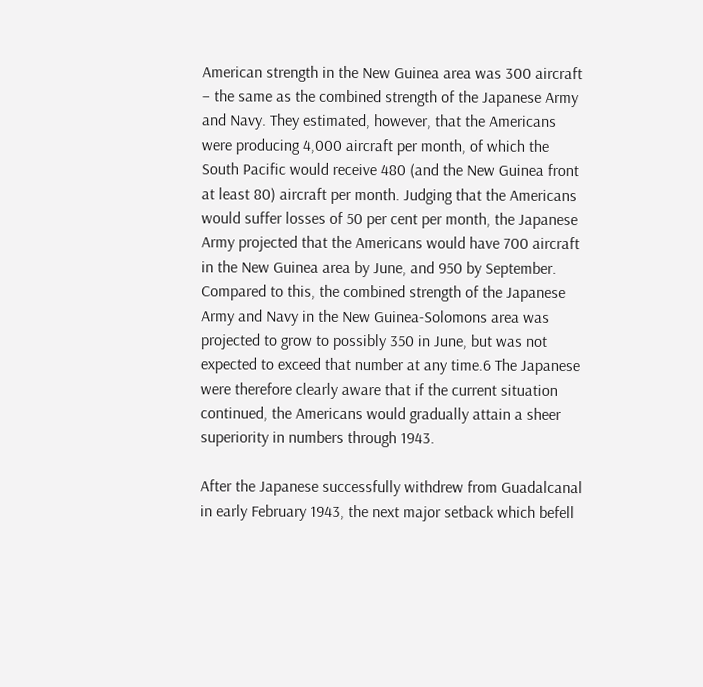American strength in the New Guinea area was 300 aircraft – the same as the combined strength of the Japanese Army and Navy. They estimated, however, that the Americans were producing 4,000 aircraft per month, of which the South Pacific would receive 480 (and the New Guinea front at least 80) aircraft per month. Judging that the Americans would suffer losses of 50 per cent per month, the Japanese Army projected that the Americans would have 700 aircraft in the New Guinea area by June, and 950 by September. Compared to this, the combined strength of the Japanese Army and Navy in the New Guinea-Solomons area was projected to grow to possibly 350 in June, but was not expected to exceed that number at any time.6 The Japanese were therefore clearly aware that if the current situation continued, the Americans would gradually attain a sheer superiority in numbers through 1943.

After the Japanese successfully withdrew from Guadalcanal in early February 1943, the next major setback which befell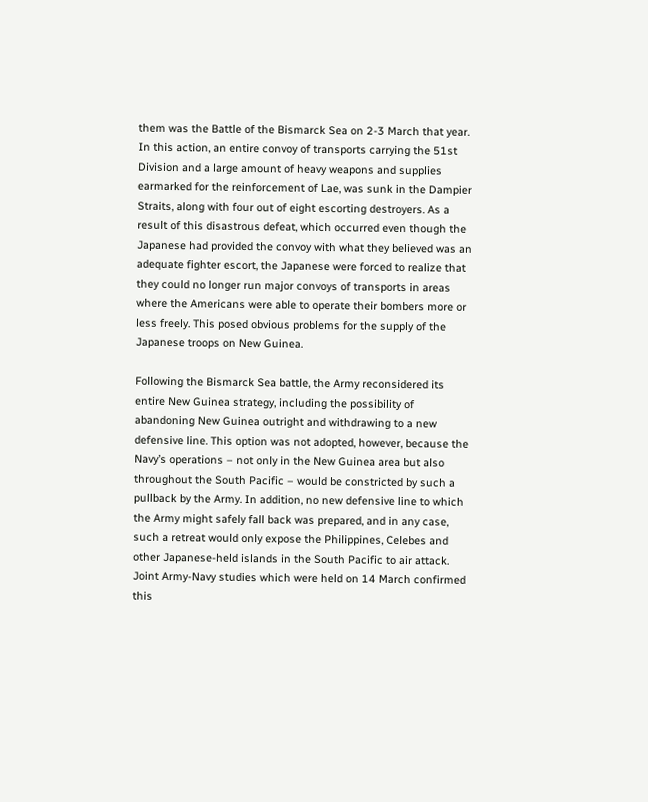them was the Battle of the Bismarck Sea on 2-3 March that year. In this action, an entire convoy of transports carrying the 51st Division and a large amount of heavy weapons and supplies earmarked for the reinforcement of Lae, was sunk in the Dampier Straits, along with four out of eight escorting destroyers. As a result of this disastrous defeat, which occurred even though the Japanese had provided the convoy with what they believed was an adequate fighter escort, the Japanese were forced to realize that they could no longer run major convoys of transports in areas where the Americans were able to operate their bombers more or less freely. This posed obvious problems for the supply of the Japanese troops on New Guinea.

Following the Bismarck Sea battle, the Army reconsidered its entire New Guinea strategy, including the possibility of abandoning New Guinea outright and withdrawing to a new defensive line. This option was not adopted, however, because the Navy’s operations – not only in the New Guinea area but also throughout the South Pacific – would be constricted by such a pullback by the Army. In addition, no new defensive line to which the Army might safely fall back was prepared, and in any case, such a retreat would only expose the Philippines, Celebes and other Japanese-held islands in the South Pacific to air attack. Joint Army-Navy studies which were held on 14 March confirmed this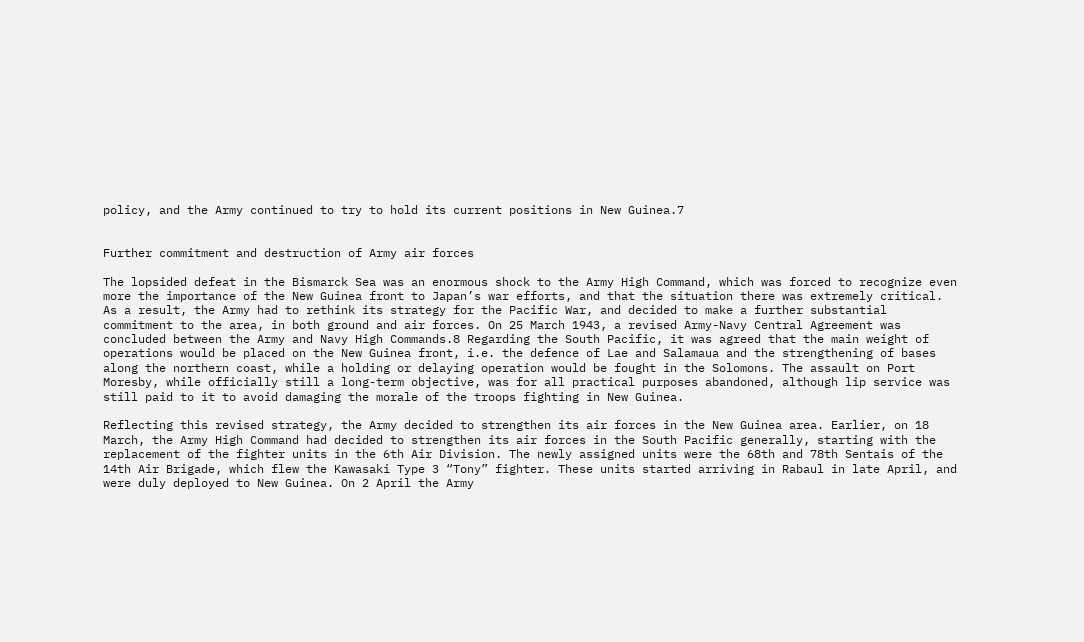policy, and the Army continued to try to hold its current positions in New Guinea.7


Further commitment and destruction of Army air forces

The lopsided defeat in the Bismarck Sea was an enormous shock to the Army High Command, which was forced to recognize even more the importance of the New Guinea front to Japan’s war efforts, and that the situation there was extremely critical. As a result, the Army had to rethink its strategy for the Pacific War, and decided to make a further substantial commitment to the area, in both ground and air forces. On 25 March 1943, a revised Army-Navy Central Agreement was concluded between the Army and Navy High Commands.8 Regarding the South Pacific, it was agreed that the main weight of operations would be placed on the New Guinea front, i.e. the defence of Lae and Salamaua and the strengthening of bases along the northern coast, while a holding or delaying operation would be fought in the Solomons. The assault on Port Moresby, while officially still a long-term objective, was for all practical purposes abandoned, although lip service was still paid to it to avoid damaging the morale of the troops fighting in New Guinea.

Reflecting this revised strategy, the Army decided to strengthen its air forces in the New Guinea area. Earlier, on 18 March, the Army High Command had decided to strengthen its air forces in the South Pacific generally, starting with the replacement of the fighter units in the 6th Air Division. The newly assigned units were the 68th and 78th Sentais of the 14th Air Brigade, which flew the Kawasaki Type 3 “Tony” fighter. These units started arriving in Rabaul in late April, and were duly deployed to New Guinea. On 2 April the Army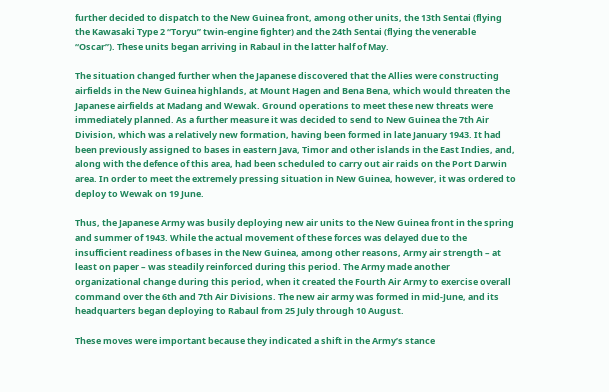further decided to dispatch to the New Guinea front, among other units, the 13th Sentai (flying the Kawasaki Type 2 “Toryu” twin-engine fighter) and the 24th Sentai (flying the venerable “Oscar”). These units began arriving in Rabaul in the latter half of May.

The situation changed further when the Japanese discovered that the Allies were constructing airfields in the New Guinea highlands, at Mount Hagen and Bena Bena, which would threaten the Japanese airfields at Madang and Wewak. Ground operations to meet these new threats were immediately planned. As a further measure it was decided to send to New Guinea the 7th Air Division, which was a relatively new formation, having been formed in late January 1943. It had been previously assigned to bases in eastern Java, Timor and other islands in the East Indies, and, along with the defence of this area, had been scheduled to carry out air raids on the Port Darwin area. In order to meet the extremely pressing situation in New Guinea, however, it was ordered to deploy to Wewak on 19 June.

Thus, the Japanese Army was busily deploying new air units to the New Guinea front in the spring and summer of 1943. While the actual movement of these forces was delayed due to the insufficient readiness of bases in the New Guinea, among other reasons, Army air strength – at least on paper – was steadily reinforced during this period. The Army made another organizational change during this period, when it created the Fourth Air Army to exercise overall command over the 6th and 7th Air Divisions. The new air army was formed in mid-June, and its headquarters began deploying to Rabaul from 25 July through 10 August.

These moves were important because they indicated a shift in the Army’s stance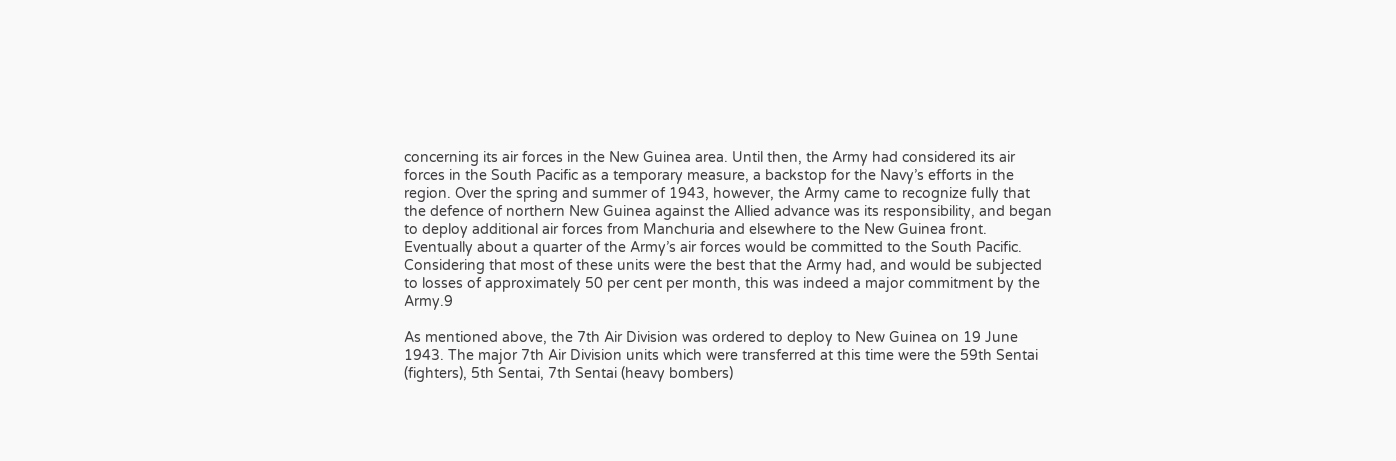concerning its air forces in the New Guinea area. Until then, the Army had considered its air forces in the South Pacific as a temporary measure, a backstop for the Navy’s efforts in the region. Over the spring and summer of 1943, however, the Army came to recognize fully that the defence of northern New Guinea against the Allied advance was its responsibility, and began to deploy additional air forces from Manchuria and elsewhere to the New Guinea front. Eventually about a quarter of the Army’s air forces would be committed to the South Pacific. Considering that most of these units were the best that the Army had, and would be subjected to losses of approximately 50 per cent per month, this was indeed a major commitment by the Army.9

As mentioned above, the 7th Air Division was ordered to deploy to New Guinea on 19 June 1943. The major 7th Air Division units which were transferred at this time were the 59th Sentai (fighters), 5th Sentai, 7th Sentai (heavy bombers)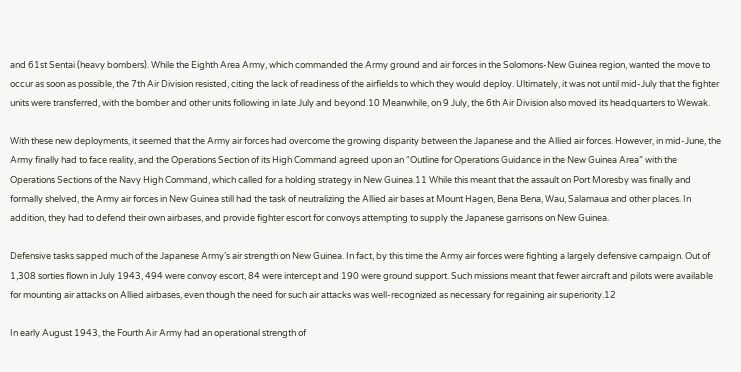and 61st Sentai (heavy bombers). While the Eighth Area Army, which commanded the Army ground and air forces in the Solomons-New Guinea region, wanted the move to occur as soon as possible, the 7th Air Division resisted, citing the lack of readiness of the airfields to which they would deploy. Ultimately, it was not until mid-July that the fighter units were transferred, with the bomber and other units following in late July and beyond.10 Meanwhile, on 9 July, the 6th Air Division also moved its headquarters to Wewak.

With these new deployments, it seemed that the Army air forces had overcome the growing disparity between the Japanese and the Allied air forces. However, in mid-June, the Army finally had to face reality, and the Operations Section of its High Command agreed upon an “Outline for Operations Guidance in the New Guinea Area” with the Operations Sections of the Navy High Command, which called for a holding strategy in New Guinea.11 While this meant that the assault on Port Moresby was finally and formally shelved, the Army air forces in New Guinea still had the task of neutralizing the Allied air bases at Mount Hagen, Bena Bena, Wau, Salamaua and other places. In addition, they had to defend their own airbases, and provide fighter escort for convoys attempting to supply the Japanese garrisons on New Guinea.

Defensive tasks sapped much of the Japanese Army’s air strength on New Guinea. In fact, by this time the Army air forces were fighting a largely defensive campaign. Out of 1,308 sorties flown in July 1943, 494 were convoy escort, 84 were intercept and 190 were ground support. Such missions meant that fewer aircraft and pilots were available for mounting air attacks on Allied airbases, even though the need for such air attacks was well-recognized as necessary for regaining air superiority.12

In early August 1943, the Fourth Air Army had an operational strength of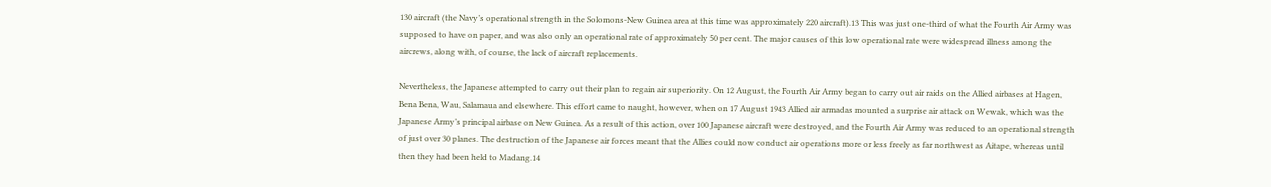130 aircraft (the Navy’s operational strength in the Solomons-New Guinea area at this time was approximately 220 aircraft).13 This was just one-third of what the Fourth Air Army was supposed to have on paper, and was also only an operational rate of approximately 50 per cent. The major causes of this low operational rate were widespread illness among the aircrews, along with, of course, the lack of aircraft replacements.

Nevertheless, the Japanese attempted to carry out their plan to regain air superiority. On 12 August, the Fourth Air Army began to carry out air raids on the Allied airbases at Hagen, Bena Bena, Wau, Salamaua and elsewhere. This effort came to naught, however, when on 17 August 1943 Allied air armadas mounted a surprise air attack on Wewak, which was the Japanese Army’s principal airbase on New Guinea. As a result of this action, over 100 Japanese aircraft were destroyed, and the Fourth Air Army was reduced to an operational strength of just over 30 planes. The destruction of the Japanese air forces meant that the Allies could now conduct air operations more or less freely as far northwest as Aitape, whereas until then they had been held to Madang.14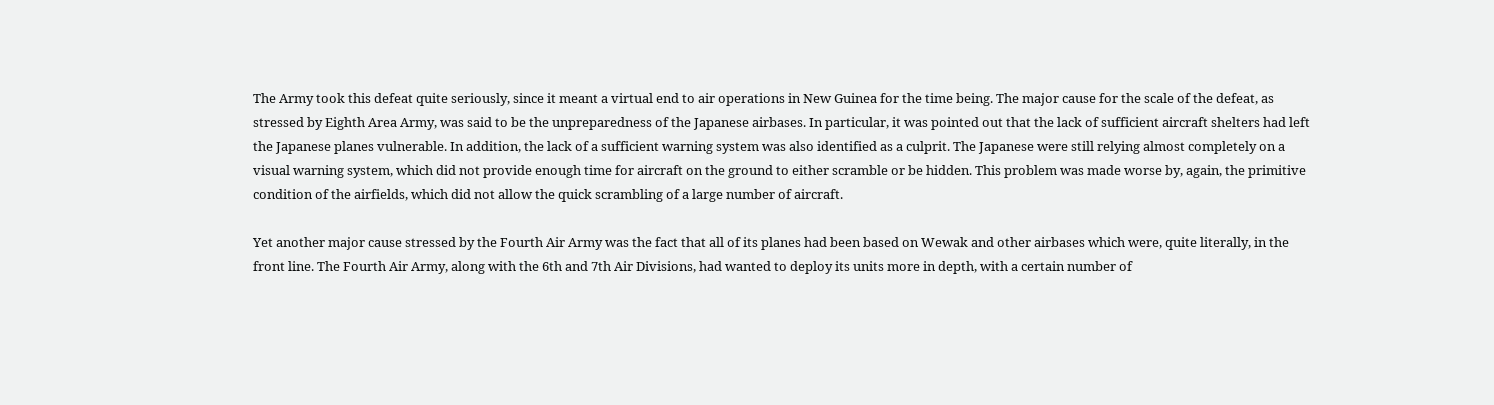The Army took this defeat quite seriously, since it meant a virtual end to air operations in New Guinea for the time being. The major cause for the scale of the defeat, as stressed by Eighth Area Army, was said to be the unpreparedness of the Japanese airbases. In particular, it was pointed out that the lack of sufficient aircraft shelters had left the Japanese planes vulnerable. In addition, the lack of a sufficient warning system was also identified as a culprit. The Japanese were still relying almost completely on a visual warning system, which did not provide enough time for aircraft on the ground to either scramble or be hidden. This problem was made worse by, again, the primitive condition of the airfields, which did not allow the quick scrambling of a large number of aircraft.

Yet another major cause stressed by the Fourth Air Army was the fact that all of its planes had been based on Wewak and other airbases which were, quite literally, in the front line. The Fourth Air Army, along with the 6th and 7th Air Divisions, had wanted to deploy its units more in depth, with a certain number of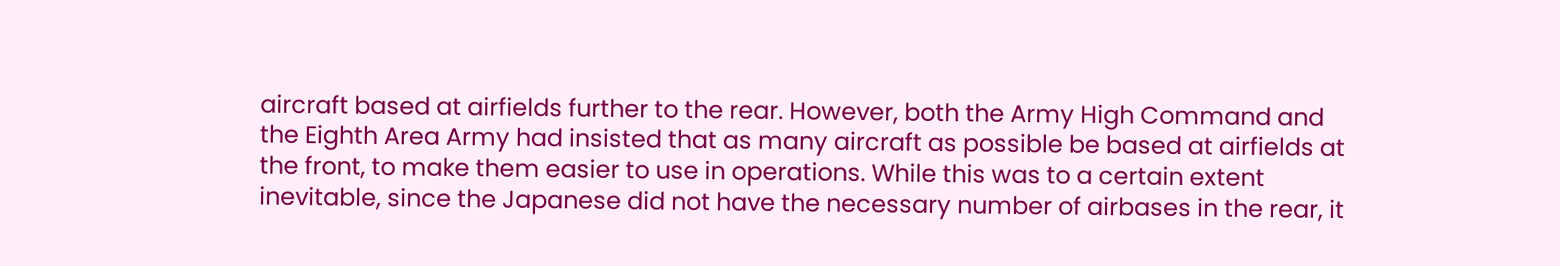aircraft based at airfields further to the rear. However, both the Army High Command and the Eighth Area Army had insisted that as many aircraft as possible be based at airfields at the front, to make them easier to use in operations. While this was to a certain extent inevitable, since the Japanese did not have the necessary number of airbases in the rear, it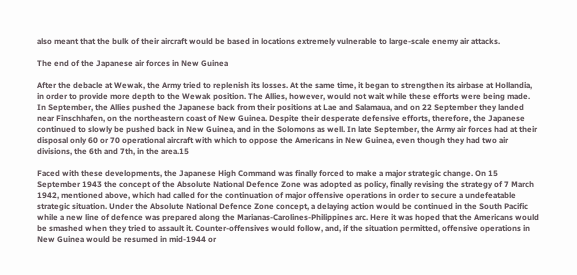also meant that the bulk of their aircraft would be based in locations extremely vulnerable to large-scale enemy air attacks.

The end of the Japanese air forces in New Guinea

After the debacle at Wewak, the Army tried to replenish its losses. At the same time, it began to strengthen its airbase at Hollandia, in order to provide more depth to the Wewak position. The Allies, however, would not wait while these efforts were being made. In September, the Allies pushed the Japanese back from their positions at Lae and Salamaua, and on 22 September they landed near Finschhafen, on the northeastern coast of New Guinea. Despite their desperate defensive efforts, therefore, the Japanese continued to slowly be pushed back in New Guinea, and in the Solomons as well. In late September, the Army air forces had at their disposal only 60 or 70 operational aircraft with which to oppose the Americans in New Guinea, even though they had two air divisions, the 6th and 7th, in the area.15

Faced with these developments, the Japanese High Command was finally forced to make a major strategic change. On 15 September 1943 the concept of the Absolute National Defence Zone was adopted as policy, finally revising the strategy of 7 March 1942, mentioned above, which had called for the continuation of major offensive operations in order to secure a undefeatable strategic situation. Under the Absolute National Defence Zone concept, a delaying action would be continued in the South Pacific while a new line of defence was prepared along the Marianas-Carolines-Philippines arc. Here it was hoped that the Americans would be smashed when they tried to assault it. Counter-offensives would follow, and, if the situation permitted, offensive operations in New Guinea would be resumed in mid-1944 or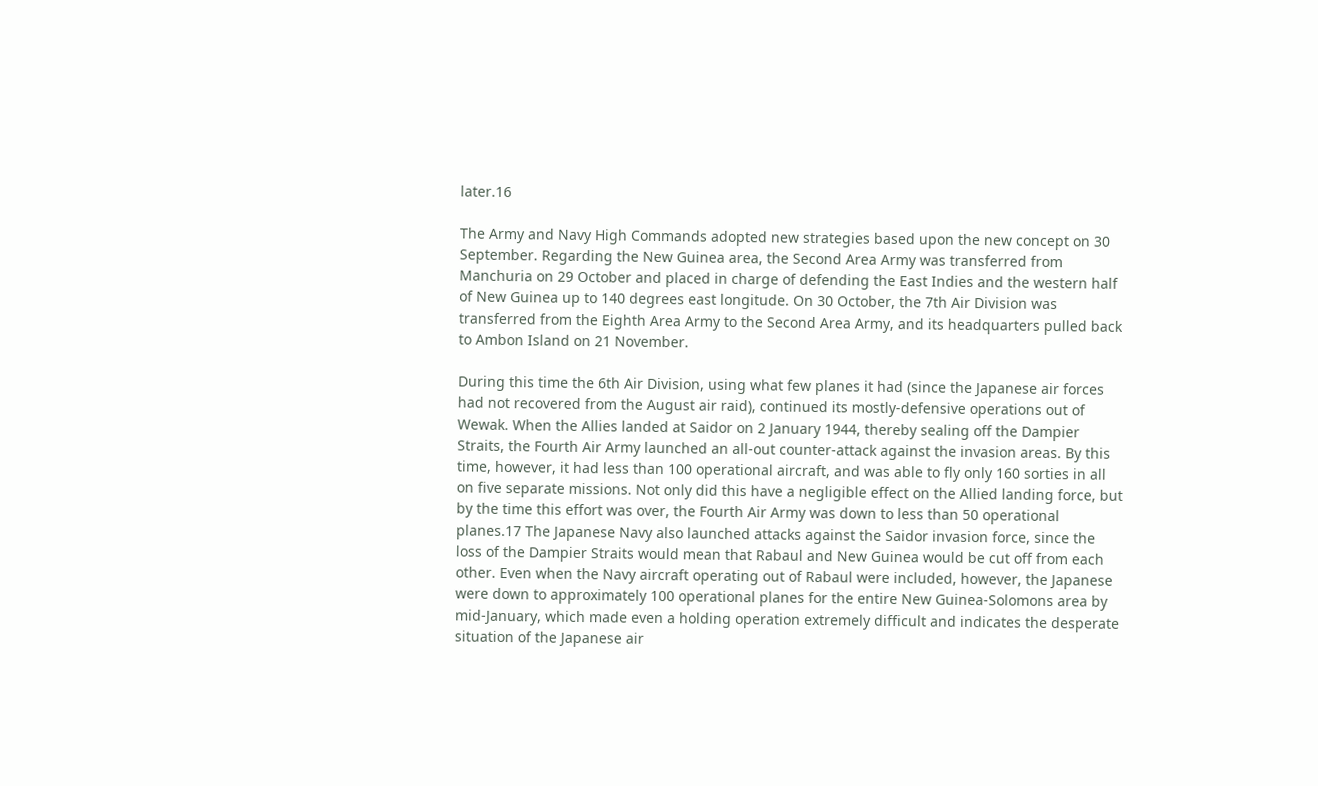later.16

The Army and Navy High Commands adopted new strategies based upon the new concept on 30 September. Regarding the New Guinea area, the Second Area Army was transferred from Manchuria on 29 October and placed in charge of defending the East Indies and the western half of New Guinea up to 140 degrees east longitude. On 30 October, the 7th Air Division was transferred from the Eighth Area Army to the Second Area Army, and its headquarters pulled back to Ambon Island on 21 November.

During this time the 6th Air Division, using what few planes it had (since the Japanese air forces had not recovered from the August air raid), continued its mostly-defensive operations out of Wewak. When the Allies landed at Saidor on 2 January 1944, thereby sealing off the Dampier Straits, the Fourth Air Army launched an all-out counter-attack against the invasion areas. By this time, however, it had less than 100 operational aircraft, and was able to fly only 160 sorties in all on five separate missions. Not only did this have a negligible effect on the Allied landing force, but by the time this effort was over, the Fourth Air Army was down to less than 50 operational planes.17 The Japanese Navy also launched attacks against the Saidor invasion force, since the loss of the Dampier Straits would mean that Rabaul and New Guinea would be cut off from each other. Even when the Navy aircraft operating out of Rabaul were included, however, the Japanese were down to approximately 100 operational planes for the entire New Guinea-Solomons area by mid-January, which made even a holding operation extremely difficult and indicates the desperate situation of the Japanese air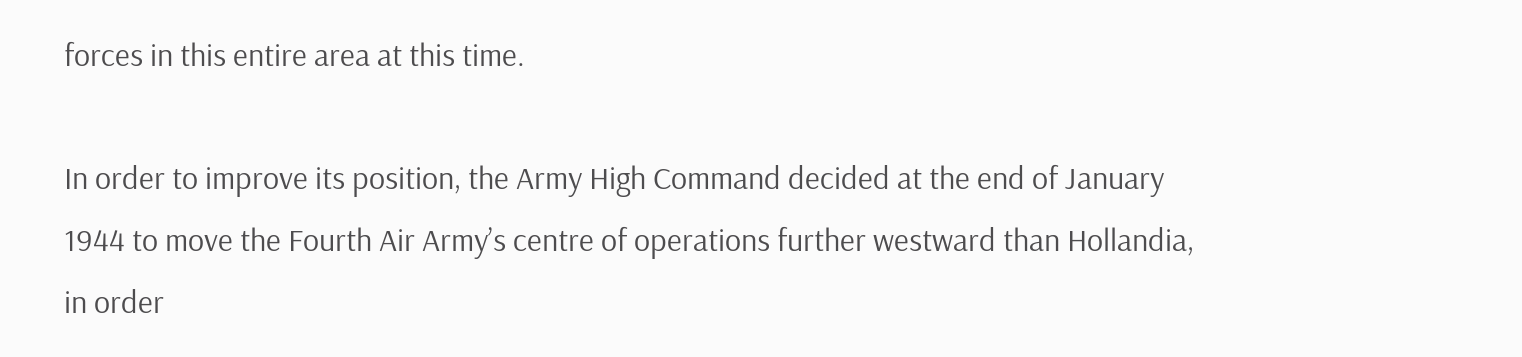forces in this entire area at this time.

In order to improve its position, the Army High Command decided at the end of January 1944 to move the Fourth Air Army’s centre of operations further westward than Hollandia, in order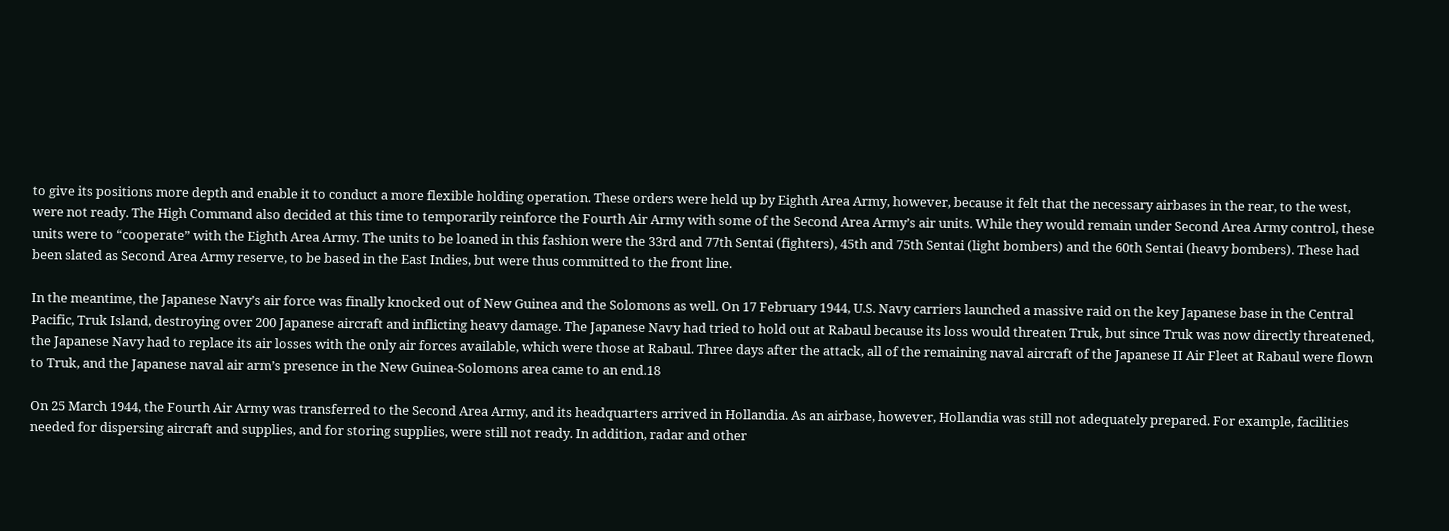to give its positions more depth and enable it to conduct a more flexible holding operation. These orders were held up by Eighth Area Army, however, because it felt that the necessary airbases in the rear, to the west, were not ready. The High Command also decided at this time to temporarily reinforce the Fourth Air Army with some of the Second Area Army’s air units. While they would remain under Second Area Army control, these units were to “cooperate” with the Eighth Area Army. The units to be loaned in this fashion were the 33rd and 77th Sentai (fighters), 45th and 75th Sentai (light bombers) and the 60th Sentai (heavy bombers). These had been slated as Second Area Army reserve, to be based in the East Indies, but were thus committed to the front line.

In the meantime, the Japanese Navy’s air force was finally knocked out of New Guinea and the Solomons as well. On 17 February 1944, U.S. Navy carriers launched a massive raid on the key Japanese base in the Central Pacific, Truk Island, destroying over 200 Japanese aircraft and inflicting heavy damage. The Japanese Navy had tried to hold out at Rabaul because its loss would threaten Truk, but since Truk was now directly threatened, the Japanese Navy had to replace its air losses with the only air forces available, which were those at Rabaul. Three days after the attack, all of the remaining naval aircraft of the Japanese II Air Fleet at Rabaul were flown to Truk, and the Japanese naval air arm’s presence in the New Guinea-Solomons area came to an end.18

On 25 March 1944, the Fourth Air Army was transferred to the Second Area Army, and its headquarters arrived in Hollandia. As an airbase, however, Hollandia was still not adequately prepared. For example, facilities needed for dispersing aircraft and supplies, and for storing supplies, were still not ready. In addition, radar and other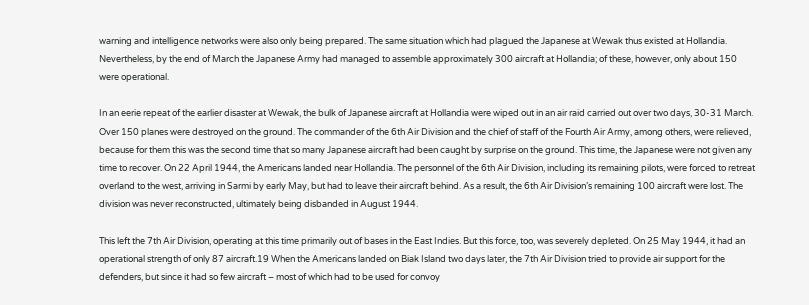warning and intelligence networks were also only being prepared. The same situation which had plagued the Japanese at Wewak thus existed at Hollandia. Nevertheless, by the end of March the Japanese Army had managed to assemble approximately 300 aircraft at Hollandia; of these, however, only about 150 were operational.

In an eerie repeat of the earlier disaster at Wewak, the bulk of Japanese aircraft at Hollandia were wiped out in an air raid carried out over two days, 30-31 March. Over 150 planes were destroyed on the ground. The commander of the 6th Air Division and the chief of staff of the Fourth Air Army, among others, were relieved, because for them this was the second time that so many Japanese aircraft had been caught by surprise on the ground. This time, the Japanese were not given any time to recover. On 22 April 1944, the Americans landed near Hollandia. The personnel of the 6th Air Division, including its remaining pilots, were forced to retreat overland to the west, arriving in Sarmi by early May, but had to leave their aircraft behind. As a result, the 6th Air Division’s remaining 100 aircraft were lost. The division was never reconstructed, ultimately being disbanded in August 1944.

This left the 7th Air Division, operating at this time primarily out of bases in the East Indies. But this force, too, was severely depleted. On 25 May 1944, it had an operational strength of only 87 aircraft.19 When the Americans landed on Biak Island two days later, the 7th Air Division tried to provide air support for the defenders, but since it had so few aircraft – most of which had to be used for convoy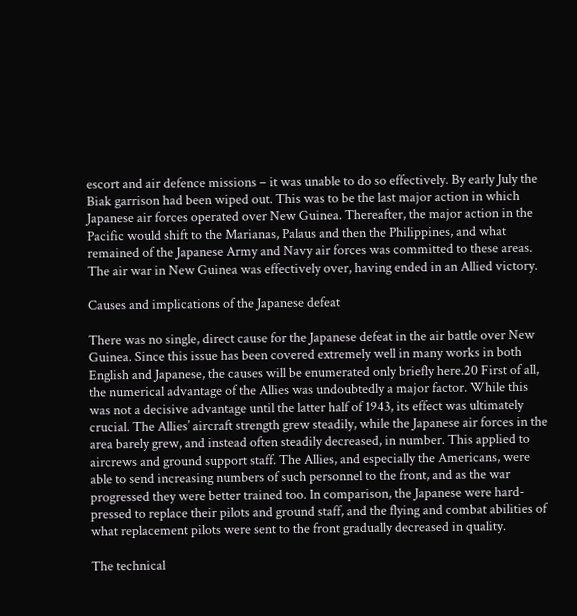escort and air defence missions – it was unable to do so effectively. By early July the Biak garrison had been wiped out. This was to be the last major action in which Japanese air forces operated over New Guinea. Thereafter, the major action in the Pacific would shift to the Marianas, Palaus and then the Philippines, and what remained of the Japanese Army and Navy air forces was committed to these areas. The air war in New Guinea was effectively over, having ended in an Allied victory.

Causes and implications of the Japanese defeat

There was no single, direct cause for the Japanese defeat in the air battle over New Guinea. Since this issue has been covered extremely well in many works in both English and Japanese, the causes will be enumerated only briefly here.20 First of all, the numerical advantage of the Allies was undoubtedly a major factor. While this was not a decisive advantage until the latter half of 1943, its effect was ultimately crucial. The Allies’ aircraft strength grew steadily, while the Japanese air forces in the area barely grew, and instead often steadily decreased, in number. This applied to aircrews and ground support staff. The Allies, and especially the Americans, were able to send increasing numbers of such personnel to the front, and as the war progressed they were better trained too. In comparison, the Japanese were hard-pressed to replace their pilots and ground staff, and the flying and combat abilities of what replacement pilots were sent to the front gradually decreased in quality.

The technical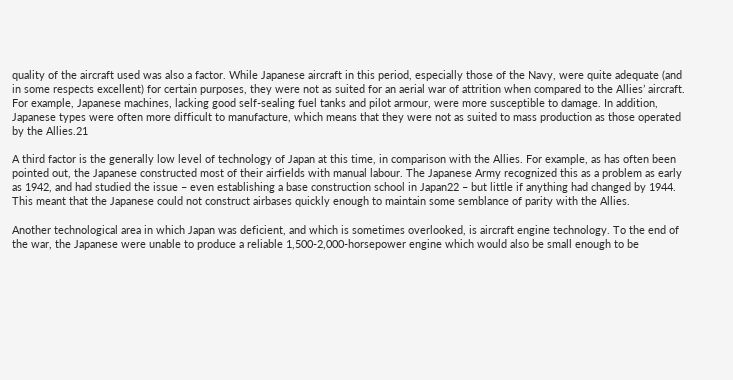quality of the aircraft used was also a factor. While Japanese aircraft in this period, especially those of the Navy, were quite adequate (and in some respects excellent) for certain purposes, they were not as suited for an aerial war of attrition when compared to the Allies’ aircraft. For example, Japanese machines, lacking good self-sealing fuel tanks and pilot armour, were more susceptible to damage. In addition, Japanese types were often more difficult to manufacture, which means that they were not as suited to mass production as those operated by the Allies.21

A third factor is the generally low level of technology of Japan at this time, in comparison with the Allies. For example, as has often been pointed out, the Japanese constructed most of their airfields with manual labour. The Japanese Army recognized this as a problem as early as 1942, and had studied the issue – even establishing a base construction school in Japan22 – but little if anything had changed by 1944. This meant that the Japanese could not construct airbases quickly enough to maintain some semblance of parity with the Allies.

Another technological area in which Japan was deficient, and which is sometimes overlooked, is aircraft engine technology. To the end of the war, the Japanese were unable to produce a reliable 1,500-2,000-horsepower engine which would also be small enough to be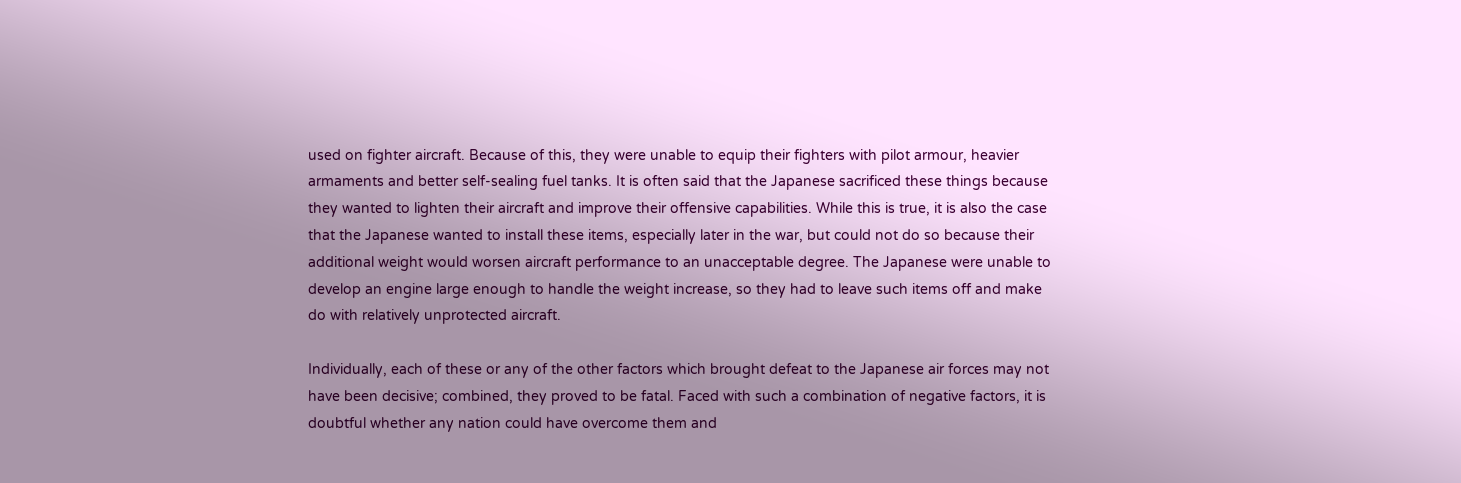used on fighter aircraft. Because of this, they were unable to equip their fighters with pilot armour, heavier armaments and better self-sealing fuel tanks. It is often said that the Japanese sacrificed these things because they wanted to lighten their aircraft and improve their offensive capabilities. While this is true, it is also the case that the Japanese wanted to install these items, especially later in the war, but could not do so because their additional weight would worsen aircraft performance to an unacceptable degree. The Japanese were unable to develop an engine large enough to handle the weight increase, so they had to leave such items off and make do with relatively unprotected aircraft.

Individually, each of these or any of the other factors which brought defeat to the Japanese air forces may not have been decisive; combined, they proved to be fatal. Faced with such a combination of negative factors, it is doubtful whether any nation could have overcome them and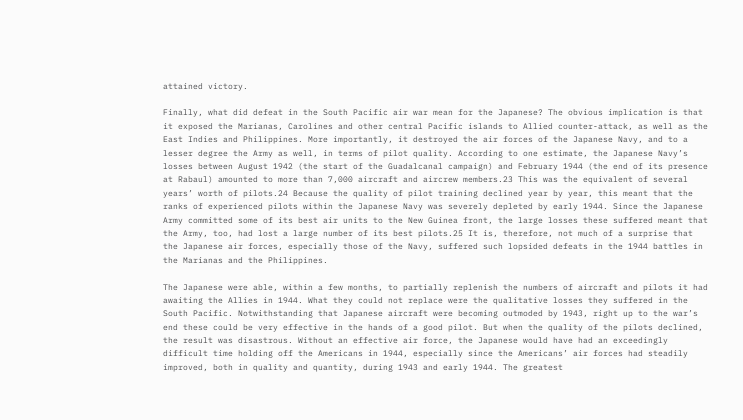attained victory.

Finally, what did defeat in the South Pacific air war mean for the Japanese? The obvious implication is that it exposed the Marianas, Carolines and other central Pacific islands to Allied counter-attack, as well as the East Indies and Philippines. More importantly, it destroyed the air forces of the Japanese Navy, and to a lesser degree the Army as well, in terms of pilot quality. According to one estimate, the Japanese Navy’s losses between August 1942 (the start of the Guadalcanal campaign) and February 1944 (the end of its presence at Rabaul) amounted to more than 7,000 aircraft and aircrew members.23 This was the equivalent of several years’ worth of pilots.24 Because the quality of pilot training declined year by year, this meant that the ranks of experienced pilots within the Japanese Navy was severely depleted by early 1944. Since the Japanese Army committed some of its best air units to the New Guinea front, the large losses these suffered meant that the Army, too, had lost a large number of its best pilots.25 It is, therefore, not much of a surprise that the Japanese air forces, especially those of the Navy, suffered such lopsided defeats in the 1944 battles in the Marianas and the Philippines.

The Japanese were able, within a few months, to partially replenish the numbers of aircraft and pilots it had awaiting the Allies in 1944. What they could not replace were the qualitative losses they suffered in the South Pacific. Notwithstanding that Japanese aircraft were becoming outmoded by 1943, right up to the war’s end these could be very effective in the hands of a good pilot. But when the quality of the pilots declined, the result was disastrous. Without an effective air force, the Japanese would have had an exceedingly difficult time holding off the Americans in 1944, especially since the Americans’ air forces had steadily improved, both in quality and quantity, during 1943 and early 1944. The greatest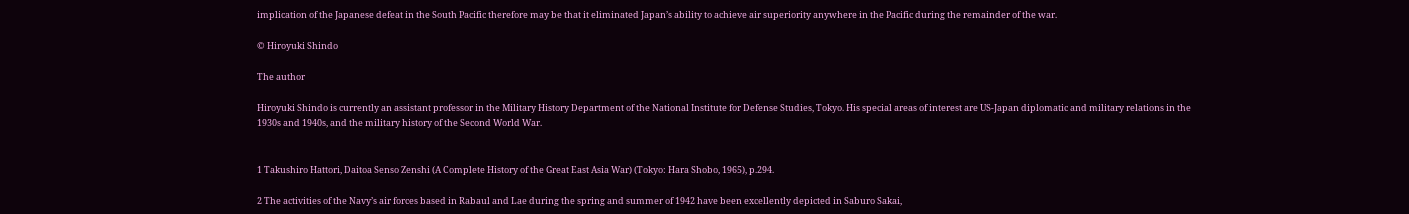implication of the Japanese defeat in the South Pacific therefore may be that it eliminated Japan’s ability to achieve air superiority anywhere in the Pacific during the remainder of the war.

© Hiroyuki Shindo

The author

Hiroyuki Shindo is currently an assistant professor in the Military History Department of the National Institute for Defense Studies, Tokyo. His special areas of interest are US-Japan diplomatic and military relations in the 1930s and 1940s, and the military history of the Second World War.


1 Takushiro Hattori, Daitoa Senso Zenshi (A Complete History of the Great East Asia War) (Tokyo: Hara Shobo, 1965), p.294.

2 The activities of the Navy’s air forces based in Rabaul and Lae during the spring and summer of 1942 have been excellently depicted in Saburo Sakai,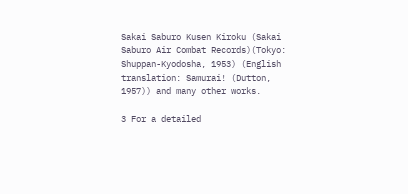Sakai Saburo Kusen Kiroku (Sakai Saburo Air Combat Records)(Tokyo: Shuppan-Kyodosha, 1953) (English translation: Samurai! (Dutton, 1957)) and many other works.

3 For a detailed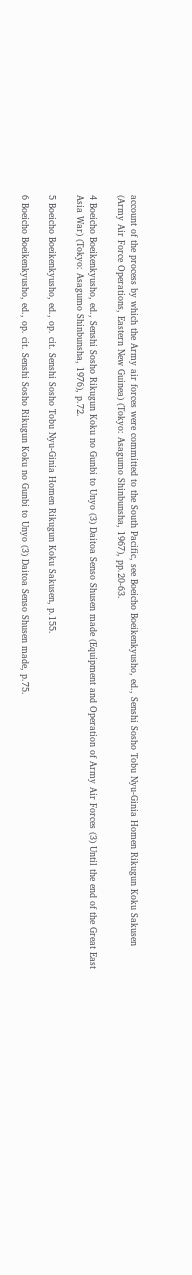account of the process by which the Army air forces were committed to the South Pacific, see Boeicho Boeikenkyusho, ed., Senshi Sosho Tobu Nyu-Ginia Homen Rikugun Koku Sakusen (Army Air Force Operations, Eastern New Guinea) (Tokyo: Asagumo Shinbunsha, 1967), pp.20-63.

4 Boeicho Boeikenkyusho, ed., Senshi Sosho Rikugun Koku no Gunbi to Unyo (3) Daitoa Senso Shusen made (Equipment and Operation of Army Air Forces (3) Until the end of the Great East Asia War) (Tokyo: Asagumo Shinbunsha, 1976), p.72.

5 Boeicho Boeikenkyusho, ed., op. cit. Senshi Sosho Tobu Nyu-Ginia Homen Rikugun Koku Sakusen, p.155.

6 Boeicho Boeikenkyusho, ed., op. cit. Senshi Sosho Rikugun Koku no Gunbi to Unyo (3) Daitoa Senso Shusen made, p.75.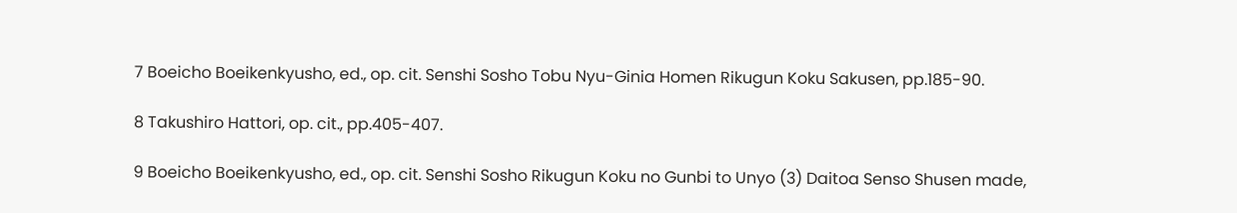7 Boeicho Boeikenkyusho, ed., op. cit. Senshi Sosho Tobu Nyu-Ginia Homen Rikugun Koku Sakusen, pp.185-90.

8 Takushiro Hattori, op. cit., pp.405-407.

9 Boeicho Boeikenkyusho, ed., op. cit. Senshi Sosho Rikugun Koku no Gunbi to Unyo (3) Daitoa Senso Shusen made,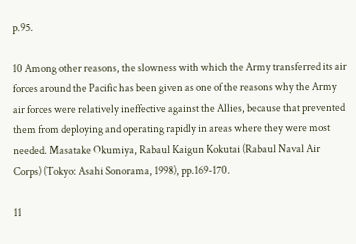p.95.

10 Among other reasons, the slowness with which the Army transferred its air forces around the Pacific has been given as one of the reasons why the Army air forces were relatively ineffective against the Allies, because that prevented them from deploying and operating rapidly in areas where they were most needed. Masatake Okumiya, Rabaul Kaigun Kokutai (Rabaul Naval Air Corps) (Tokyo: Asahi Sonorama, 1998), pp.169-170.

11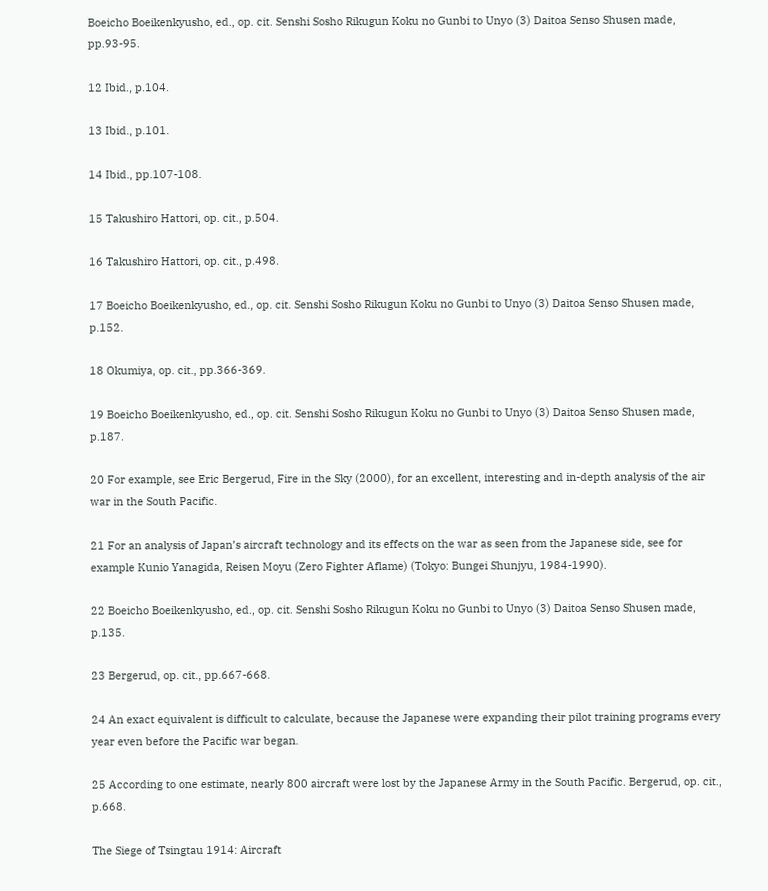Boeicho Boeikenkyusho, ed., op. cit. Senshi Sosho Rikugun Koku no Gunbi to Unyo (3) Daitoa Senso Shusen made, pp.93-95.

12 Ibid., p.104.

13 Ibid., p.101.

14 Ibid., pp.107-108.

15 Takushiro Hattori, op. cit., p.504.

16 Takushiro Hattori, op. cit., p.498.

17 Boeicho Boeikenkyusho, ed., op. cit. Senshi Sosho Rikugun Koku no Gunbi to Unyo (3) Daitoa Senso Shusen made, p.152.

18 Okumiya, op. cit., pp.366-369.

19 Boeicho Boeikenkyusho, ed., op. cit. Senshi Sosho Rikugun Koku no Gunbi to Unyo (3) Daitoa Senso Shusen made, p.187.

20 For example, see Eric Bergerud, Fire in the Sky (2000), for an excellent, interesting and in-depth analysis of the air war in the South Pacific.

21 For an analysis of Japan’s aircraft technology and its effects on the war as seen from the Japanese side, see for example Kunio Yanagida, Reisen Moyu (Zero Fighter Aflame) (Tokyo: Bungei Shunjyu, 1984-1990).

22 Boeicho Boeikenkyusho, ed., op. cit. Senshi Sosho Rikugun Koku no Gunbi to Unyo (3) Daitoa Senso Shusen made, p.135.

23 Bergerud, op. cit., pp.667-668.

24 An exact equivalent is difficult to calculate, because the Japanese were expanding their pilot training programs every year even before the Pacific war began.

25 According to one estimate, nearly 800 aircraft were lost by the Japanese Army in the South Pacific. Bergerud, op. cit., p.668.

The Siege of Tsingtau 1914: Aircraft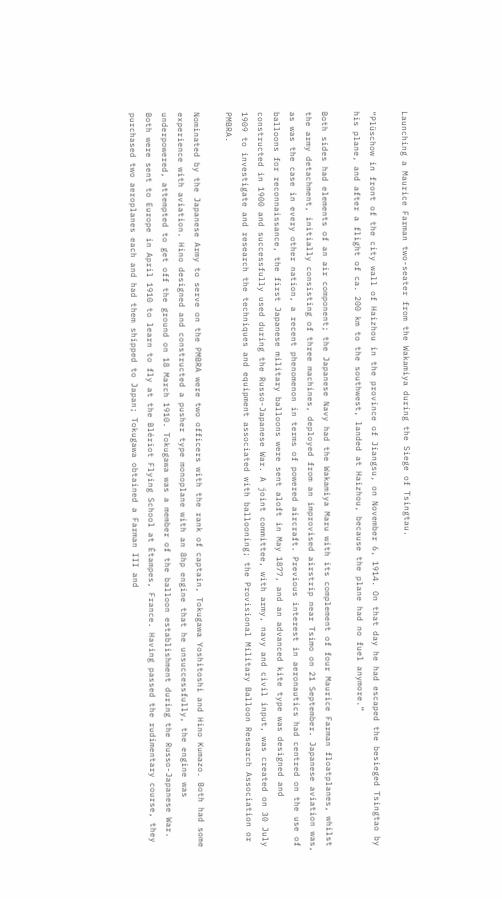Launching a Maurice Farman two-seater from the Wakamiya during the Siege of Tsingtau.

“Plüschow in front of the city wall of Haizhou in the province of Jiangsu, on November 6, 1914. On that day he had escaped the besieged Tsingtao by his plane, and after a flight of ca. 200 km to the southwest, landed at Haizhou, because the plane had no fuel anymore.”

Both sides had elements of an air component; the Japanese Navy had the Wakamiya Maru with its complement of four Maurice Farman floatplanes, whilst the army detachment, initially consisting of three machines, deployed from an improvised airstrip near Tsimo on 21 September. Japanese aviation was, as was the case in every other nation, a recent phenomenon in terms of powered aircraft. Previous interest in aeronautics had centred on the use of balloons for reconnaissance, the first Japanese military balloons were sent aloft in May 1877, and an advanced kite type was designed and constructed in 1900 and successfully used during the Russo-Japanese War. A joint committee, with army, navy and civil input, was created on 30 July 1909 to investigate and research the techniques and equipment associated with ballooning; the Provisional Military Balloon Research Association or PMBRA.

Nominated by the Japanese Army to serve on the PMBRA were two officers with the rank of captain, Tokugawa Yoshitoshi and Hino Kumazo. Both had some experience with aviation. Hino designed and constructed a pusher type monoplane with an 8hp engine that he unsuccessfully, the engine was underpowered, attempted to get off the ground on 18 March 1910. Tokugawa was a member of the balloon establishment during the Russo-Japanese War. Both were sent to Europe in April 1910 to learn to fly at the Blériot Flying School at Étampes, France. Having passed the rudimentary course, they purchased two aeroplanes each and had them shipped to Japan; Tokugawa obtained a Farman III and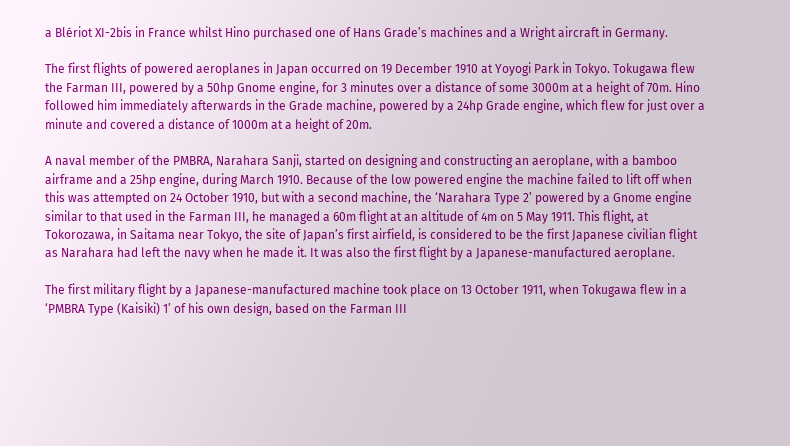a Blériot XI-2bis in France whilst Hino purchased one of Hans Grade’s machines and a Wright aircraft in Germany.

The first flights of powered aeroplanes in Japan occurred on 19 December 1910 at Yoyogi Park in Tokyo. Tokugawa flew the Farman III, powered by a 50hp Gnome engine, for 3 minutes over a distance of some 3000m at a height of 70m. Hino followed him immediately afterwards in the Grade machine, powered by a 24hp Grade engine, which flew for just over a minute and covered a distance of 1000m at a height of 20m.

A naval member of the PMBRA, Narahara Sanji, started on designing and constructing an aeroplane, with a bamboo airframe and a 25hp engine, during March 1910. Because of the low powered engine the machine failed to lift off when this was attempted on 24 October 1910, but with a second machine, the ‘Narahara Type 2’ powered by a Gnome engine similar to that used in the Farman III, he managed a 60m flight at an altitude of 4m on 5 May 1911. This flight, at Tokorozawa, in Saitama near Tokyo, the site of Japan’s first airfield, is considered to be the first Japanese civilian flight as Narahara had left the navy when he made it. It was also the first flight by a Japanese-manufactured aeroplane.

The first military flight by a Japanese-manufactured machine took place on 13 October 1911, when Tokugawa flew in a ‘PMBRA Type (Kaisiki) 1’ of his own design, based on the Farman III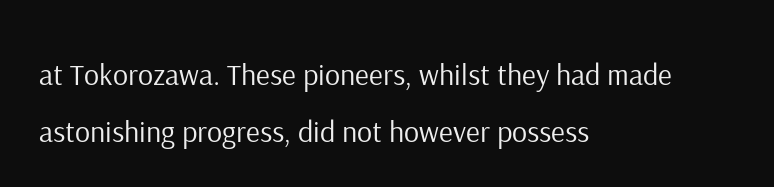at Tokorozawa. These pioneers, whilst they had made astonishing progress, did not however possess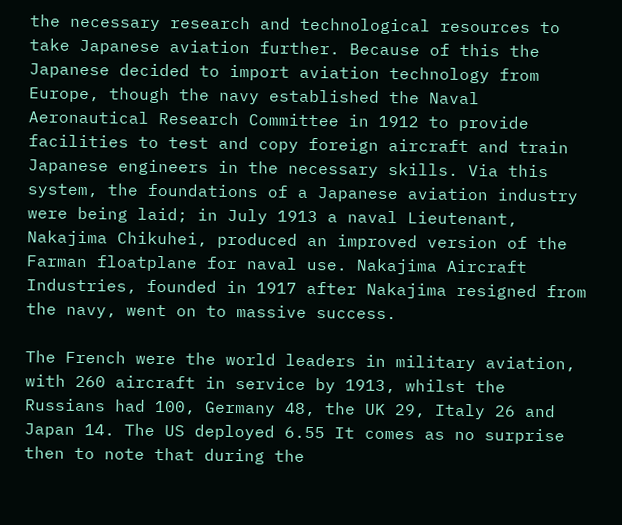the necessary research and technological resources to take Japanese aviation further. Because of this the Japanese decided to import aviation technology from Europe, though the navy established the Naval Aeronautical Research Committee in 1912 to provide facilities to test and copy foreign aircraft and train Japanese engineers in the necessary skills. Via this system, the foundations of a Japanese aviation industry were being laid; in July 1913 a naval Lieutenant, Nakajima Chikuhei, produced an improved version of the Farman floatplane for naval use. Nakajima Aircraft Industries, founded in 1917 after Nakajima resigned from the navy, went on to massive success.

The French were the world leaders in military aviation, with 260 aircraft in service by 1913, whilst the Russians had 100, Germany 48, the UK 29, Italy 26 and Japan 14. The US deployed 6.55 It comes as no surprise then to note that during the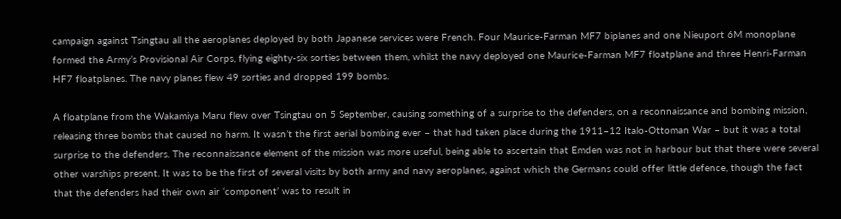campaign against Tsingtau all the aeroplanes deployed by both Japanese services were French. Four Maurice-Farman MF7 biplanes and one Nieuport 6M monoplane formed the Army’s Provisional Air Corps, flying eighty-six sorties between them, whilst the navy deployed one Maurice-Farman MF7 floatplane and three Henri-Farman HF7 floatplanes. The navy planes flew 49 sorties and dropped 199 bombs.

A floatplane from the Wakamiya Maru flew over Tsingtau on 5 September, causing something of a surprise to the defenders, on a reconnaissance and bombing mission, releasing three bombs that caused no harm. It wasn’t the first aerial bombing ever – that had taken place during the 1911–12 Italo-Ottoman War – but it was a total surprise to the defenders. The reconnaissance element of the mission was more useful, being able to ascertain that Emden was not in harbour but that there were several other warships present. It was to be the first of several visits by both army and navy aeroplanes, against which the Germans could offer little defence, though the fact that the defenders had their own air ‘component’ was to result in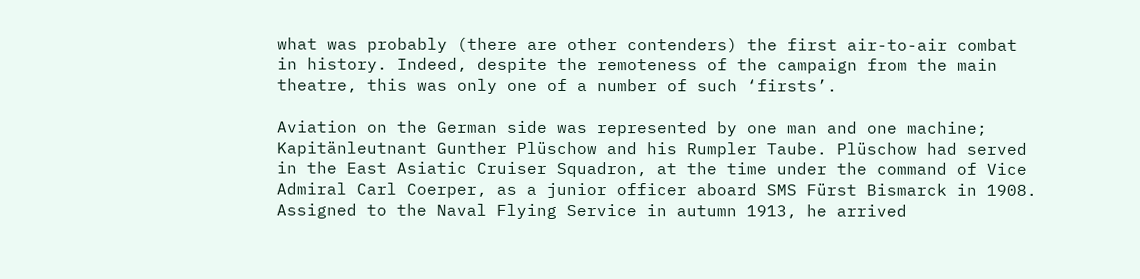what was probably (there are other contenders) the first air-to-air combat in history. Indeed, despite the remoteness of the campaign from the main theatre, this was only one of a number of such ‘firsts’.

Aviation on the German side was represented by one man and one machine; Kapitänleutnant Gunther Plüschow and his Rumpler Taube. Plüschow had served in the East Asiatic Cruiser Squadron, at the time under the command of Vice Admiral Carl Coerper, as a junior officer aboard SMS Fürst Bismarck in 1908. Assigned to the Naval Flying Service in autumn 1913, he arrived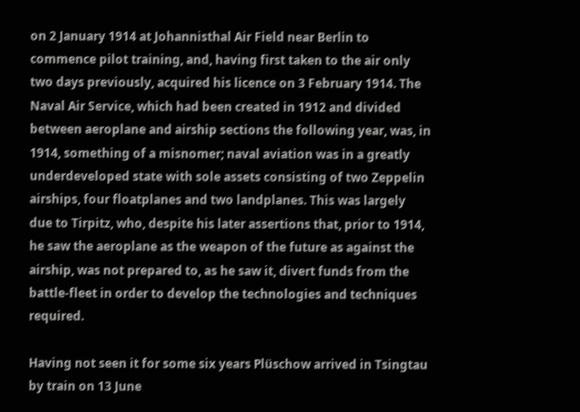on 2 January 1914 at Johannisthal Air Field near Berlin to commence pilot training, and, having first taken to the air only two days previously, acquired his licence on 3 February 1914. The Naval Air Service, which had been created in 1912 and divided between aeroplane and airship sections the following year, was, in 1914, something of a misnomer; naval aviation was in a greatly underdeveloped state with sole assets consisting of two Zeppelin airships, four floatplanes and two landplanes. This was largely due to Tirpitz, who, despite his later assertions that, prior to 1914, he saw the aeroplane as the weapon of the future as against the airship, was not prepared to, as he saw it, divert funds from the battle-fleet in order to develop the technologies and techniques required.

Having not seen it for some six years Plüschow arrived in Tsingtau by train on 13 June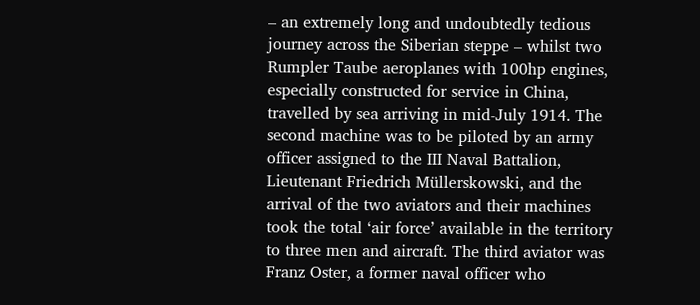– an extremely long and undoubtedly tedious journey across the Siberian steppe – whilst two Rumpler Taube aeroplanes with 100hp engines, especially constructed for service in China, travelled by sea arriving in mid-July 1914. The second machine was to be piloted by an army officer assigned to the III Naval Battalion, Lieutenant Friedrich Müllerskowski, and the arrival of the two aviators and their machines took the total ‘air force’ available in the territory to three men and aircraft. The third aviator was Franz Oster, a former naval officer who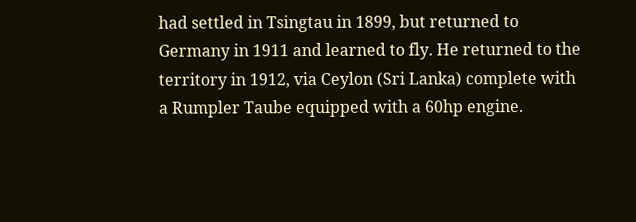had settled in Tsingtau in 1899, but returned to Germany in 1911 and learned to fly. He returned to the territory in 1912, via Ceylon (Sri Lanka) complete with a Rumpler Taube equipped with a 60hp engine.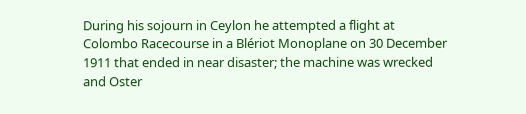During his sojourn in Ceylon he attempted a flight at Colombo Racecourse in a Blériot Monoplane on 30 December 1911 that ended in near disaster; the machine was wrecked and Oster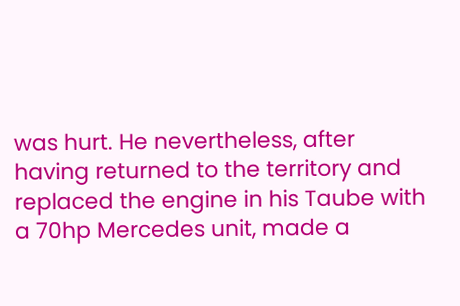was hurt. He nevertheless, after having returned to the territory and replaced the engine in his Taube with a 70hp Mercedes unit, made a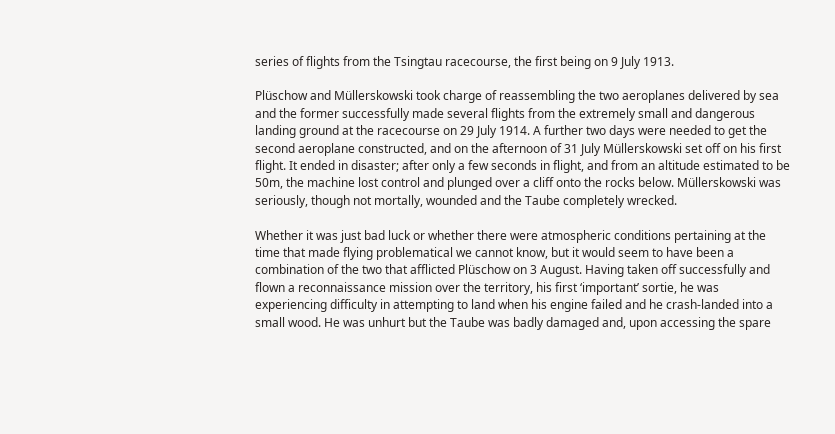series of flights from the Tsingtau racecourse, the first being on 9 July 1913.

Plüschow and Müllerskowski took charge of reassembling the two aeroplanes delivered by sea and the former successfully made several flights from the extremely small and dangerous landing ground at the racecourse on 29 July 1914. A further two days were needed to get the second aeroplane constructed, and on the afternoon of 31 July Müllerskowski set off on his first flight. It ended in disaster; after only a few seconds in flight, and from an altitude estimated to be 50m, the machine lost control and plunged over a cliff onto the rocks below. Müllerskowski was seriously, though not mortally, wounded and the Taube completely wrecked.

Whether it was just bad luck or whether there were atmospheric conditions pertaining at the time that made flying problematical we cannot know, but it would seem to have been a combination of the two that afflicted Plüschow on 3 August. Having taken off successfully and flown a reconnaissance mission over the territory, his first ‘important’ sortie, he was experiencing difficulty in attempting to land when his engine failed and he crash-landed into a small wood. He was unhurt but the Taube was badly damaged and, upon accessing the spare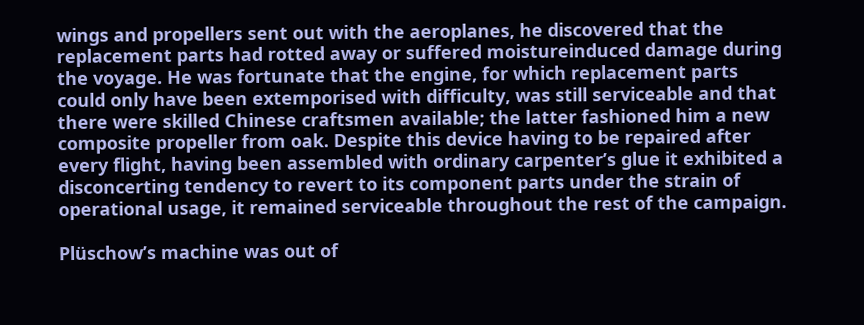wings and propellers sent out with the aeroplanes, he discovered that the replacement parts had rotted away or suffered moistureinduced damage during the voyage. He was fortunate that the engine, for which replacement parts could only have been extemporised with difficulty, was still serviceable and that there were skilled Chinese craftsmen available; the latter fashioned him a new composite propeller from oak. Despite this device having to be repaired after every flight, having been assembled with ordinary carpenter’s glue it exhibited a disconcerting tendency to revert to its component parts under the strain of operational usage, it remained serviceable throughout the rest of the campaign.

Plüschow’s machine was out of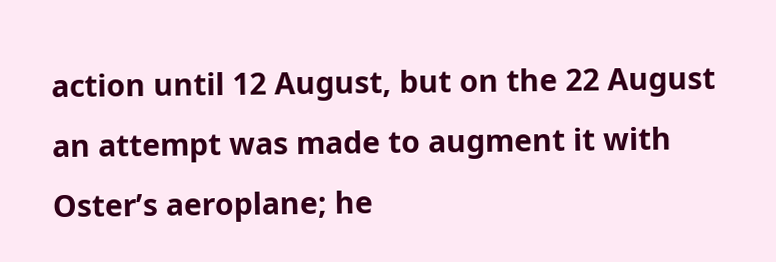action until 12 August, but on the 22 August an attempt was made to augment it with Oster’s aeroplane; he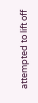attempted to lift off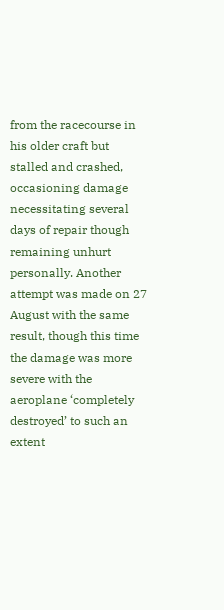from the racecourse in his older craft but stalled and crashed, occasioning damage necessitating several days of repair though remaining unhurt personally. Another attempt was made on 27 August with the same result, though this time the damage was more severe with the aeroplane ‘completely destroyed’ to such an extent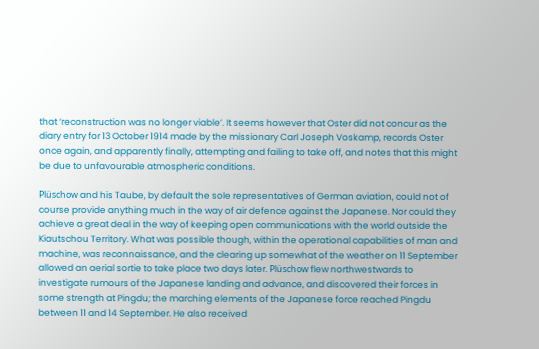that ‘reconstruction was no longer viable’. It seems however that Oster did not concur as the diary entry for 13 October 1914 made by the missionary Carl Joseph Voskamp, records Oster once again, and apparently finally, attempting and failing to take off, and notes that this might be due to unfavourable atmospheric conditions.

Plüschow and his Taube, by default the sole representatives of German aviation, could not of course provide anything much in the way of air defence against the Japanese. Nor could they achieve a great deal in the way of keeping open communications with the world outside the Kiautschou Territory. What was possible though, within the operational capabilities of man and machine, was reconnaissance, and the clearing up somewhat of the weather on 11 September allowed an aerial sortie to take place two days later. Plüschow flew northwestwards to investigate rumours of the Japanese landing and advance, and discovered their forces in some strength at Pingdu; the marching elements of the Japanese force reached Pingdu between 11 and 14 September. He also received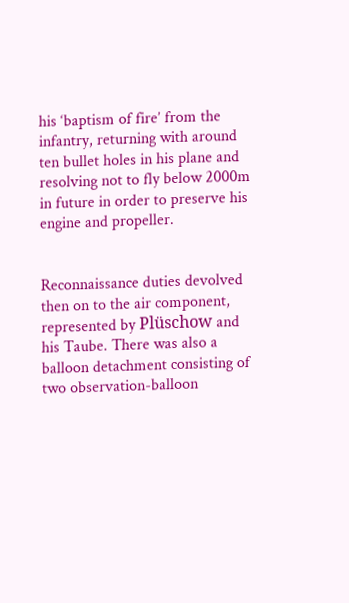his ‘baptism of fire’ from the infantry, returning with around ten bullet holes in his plane and resolving not to fly below 2000m in future in order to preserve his engine and propeller.


Reconnaissance duties devolved then on to the air component, represented by Plüschow and his Taube. There was also a balloon detachment consisting of two observation-balloon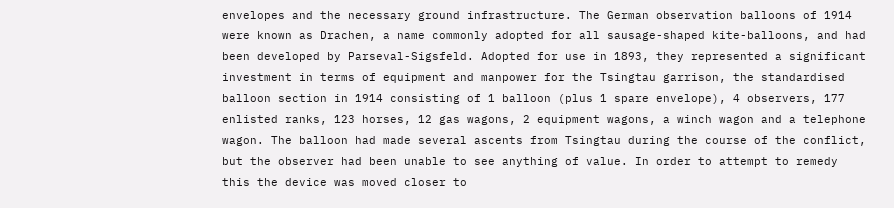envelopes and the necessary ground infrastructure. The German observation balloons of 1914 were known as Drachen, a name commonly adopted for all sausage-shaped kite-balloons, and had been developed by Parseval-Sigsfeld. Adopted for use in 1893, they represented a significant investment in terms of equipment and manpower for the Tsingtau garrison, the standardised balloon section in 1914 consisting of 1 balloon (plus 1 spare envelope), 4 observers, 177 enlisted ranks, 123 horses, 12 gas wagons, 2 equipment wagons, a winch wagon and a telephone wagon. The balloon had made several ascents from Tsingtau during the course of the conflict, but the observer had been unable to see anything of value. In order to attempt to remedy this the device was moved closer to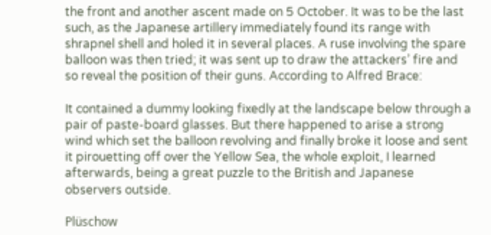the front and another ascent made on 5 October. It was to be the last such, as the Japanese artillery immediately found its range with shrapnel shell and holed it in several places. A ruse involving the spare balloon was then tried; it was sent up to draw the attackers’ fire and so reveal the position of their guns. According to Alfred Brace:

It contained a dummy looking fixedly at the landscape below through a pair of paste-board glasses. But there happened to arise a strong wind which set the balloon revolving and finally broke it loose and sent it pirouetting off over the Yellow Sea, the whole exploit, I learned afterwards, being a great puzzle to the British and Japanese observers outside.

Plüschow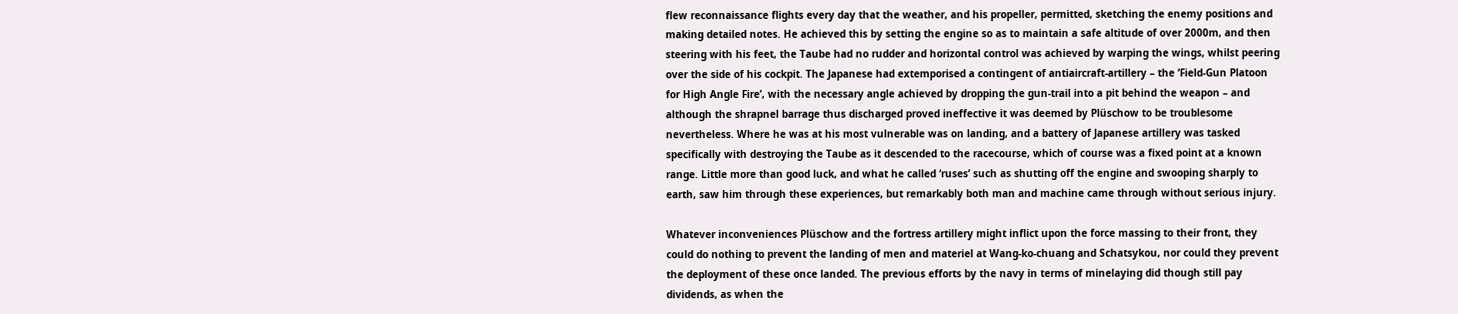flew reconnaissance flights every day that the weather, and his propeller, permitted, sketching the enemy positions and making detailed notes. He achieved this by setting the engine so as to maintain a safe altitude of over 2000m, and then steering with his feet, the Taube had no rudder and horizontal control was achieved by warping the wings, whilst peering over the side of his cockpit. The Japanese had extemporised a contingent of antiaircraft-artillery – the ‘Field-Gun Platoon for High Angle Fire’, with the necessary angle achieved by dropping the gun-trail into a pit behind the weapon – and although the shrapnel barrage thus discharged proved ineffective it was deemed by Plüschow to be troublesome nevertheless. Where he was at his most vulnerable was on landing, and a battery of Japanese artillery was tasked specifically with destroying the Taube as it descended to the racecourse, which of course was a fixed point at a known range. Little more than good luck, and what he called ‘ruses’ such as shutting off the engine and swooping sharply to earth, saw him through these experiences, but remarkably both man and machine came through without serious injury.

Whatever inconveniences Plüschow and the fortress artillery might inflict upon the force massing to their front, they could do nothing to prevent the landing of men and materiel at Wang-ko-chuang and Schatsykou, nor could they prevent the deployment of these once landed. The previous efforts by the navy in terms of minelaying did though still pay dividends, as when the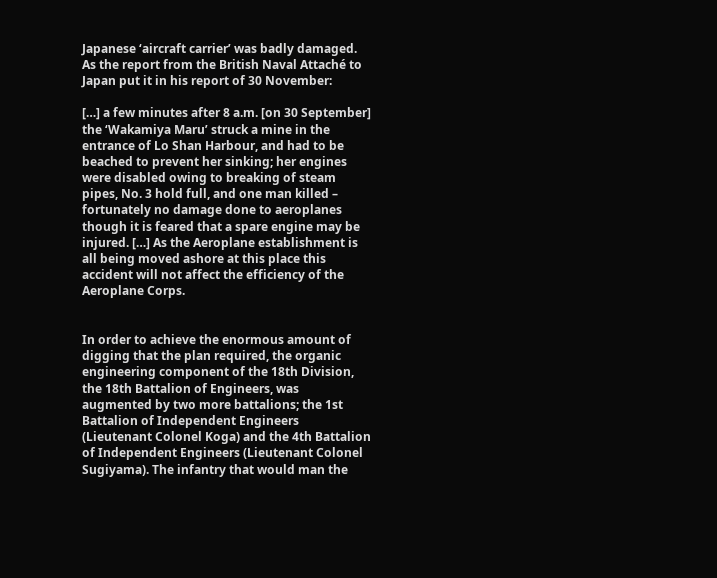Japanese ‘aircraft carrier’ was badly damaged. As the report from the British Naval Attaché to Japan put it in his report of 30 November:

[…] a few minutes after 8 a.m. [on 30 September] the ‘Wakamiya Maru’ struck a mine in the entrance of Lo Shan Harbour, and had to be beached to prevent her sinking; her engines were disabled owing to breaking of steam pipes, No. 3 hold full, and one man killed – fortunately no damage done to aeroplanes though it is feared that a spare engine may be injured. […] As the Aeroplane establishment is all being moved ashore at this place this accident will not affect the efficiency of the Aeroplane Corps.


In order to achieve the enormous amount of digging that the plan required, the organic engineering component of the 18th Division, the 18th Battalion of Engineers, was augmented by two more battalions; the 1st Battalion of Independent Engineers (Lieutenant Colonel Koga) and the 4th Battalion of Independent Engineers (Lieutenant Colonel Sugiyama). The infantry that would man the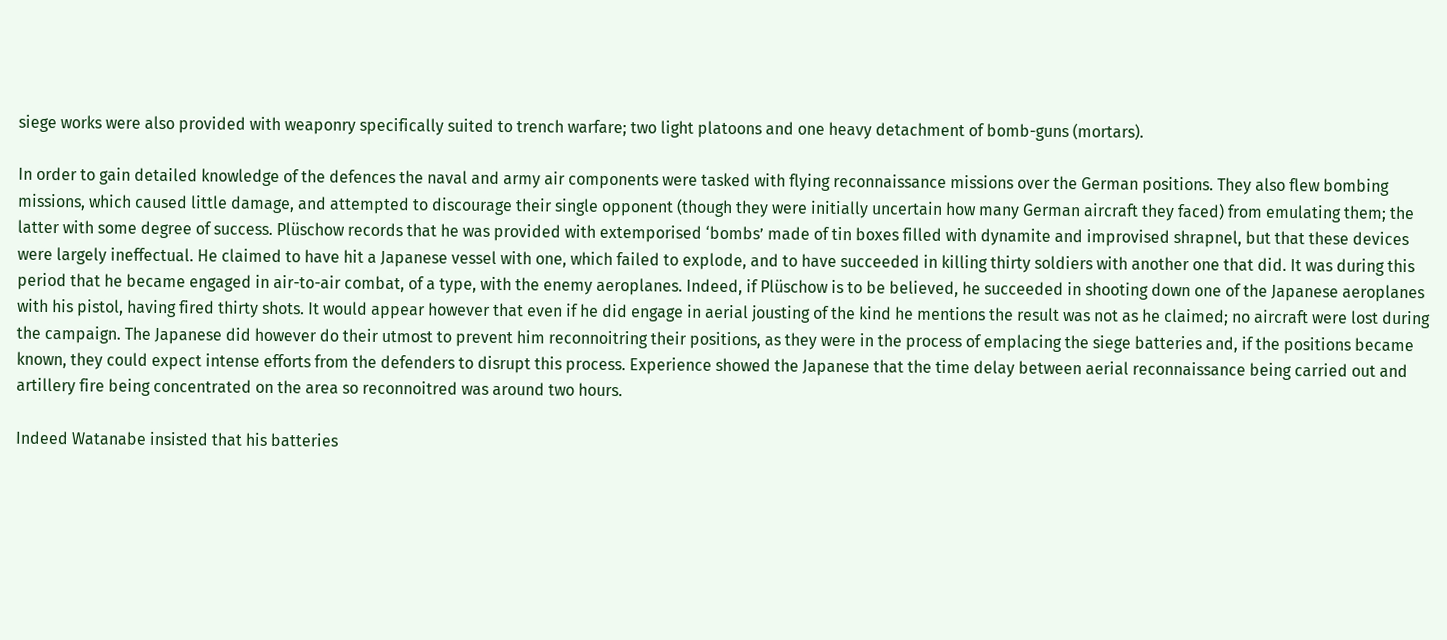siege works were also provided with weaponry specifically suited to trench warfare; two light platoons and one heavy detachment of bomb-guns (mortars).

In order to gain detailed knowledge of the defences the naval and army air components were tasked with flying reconnaissance missions over the German positions. They also flew bombing missions, which caused little damage, and attempted to discourage their single opponent (though they were initially uncertain how many German aircraft they faced) from emulating them; the latter with some degree of success. Plüschow records that he was provided with extemporised ‘bombs’ made of tin boxes filled with dynamite and improvised shrapnel, but that these devices were largely ineffectual. He claimed to have hit a Japanese vessel with one, which failed to explode, and to have succeeded in killing thirty soldiers with another one that did. It was during this period that he became engaged in air-to-air combat, of a type, with the enemy aeroplanes. Indeed, if Plüschow is to be believed, he succeeded in shooting down one of the Japanese aeroplanes with his pistol, having fired thirty shots. It would appear however that even if he did engage in aerial jousting of the kind he mentions the result was not as he claimed; no aircraft were lost during the campaign. The Japanese did however do their utmost to prevent him reconnoitring their positions, as they were in the process of emplacing the siege batteries and, if the positions became known, they could expect intense efforts from the defenders to disrupt this process. Experience showed the Japanese that the time delay between aerial reconnaissance being carried out and artillery fire being concentrated on the area so reconnoitred was around two hours.

Indeed Watanabe insisted that his batteries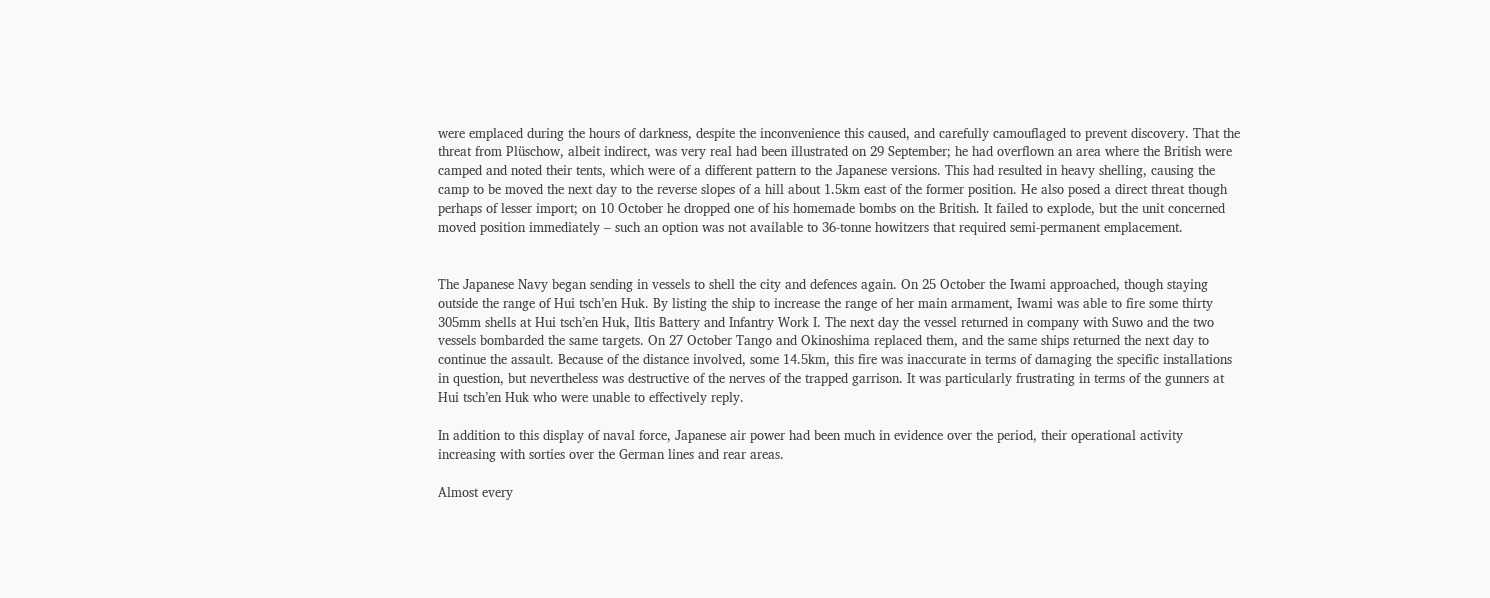were emplaced during the hours of darkness, despite the inconvenience this caused, and carefully camouflaged to prevent discovery. That the threat from Plüschow, albeit indirect, was very real had been illustrated on 29 September; he had overflown an area where the British were camped and noted their tents, which were of a different pattern to the Japanese versions. This had resulted in heavy shelling, causing the camp to be moved the next day to the reverse slopes of a hill about 1.5km east of the former position. He also posed a direct threat though perhaps of lesser import; on 10 October he dropped one of his homemade bombs on the British. It failed to explode, but the unit concerned moved position immediately – such an option was not available to 36-tonne howitzers that required semi-permanent emplacement.


The Japanese Navy began sending in vessels to shell the city and defences again. On 25 October the Iwami approached, though staying outside the range of Hui tsch’en Huk. By listing the ship to increase the range of her main armament, Iwami was able to fire some thirty 305mm shells at Hui tsch’en Huk, Iltis Battery and Infantry Work I. The next day the vessel returned in company with Suwo and the two vessels bombarded the same targets. On 27 October Tango and Okinoshima replaced them, and the same ships returned the next day to continue the assault. Because of the distance involved, some 14.5km, this fire was inaccurate in terms of damaging the specific installations in question, but nevertheless was destructive of the nerves of the trapped garrison. It was particularly frustrating in terms of the gunners at Hui tsch’en Huk who were unable to effectively reply.

In addition to this display of naval force, Japanese air power had been much in evidence over the period, their operational activity increasing with sorties over the German lines and rear areas.

Almost every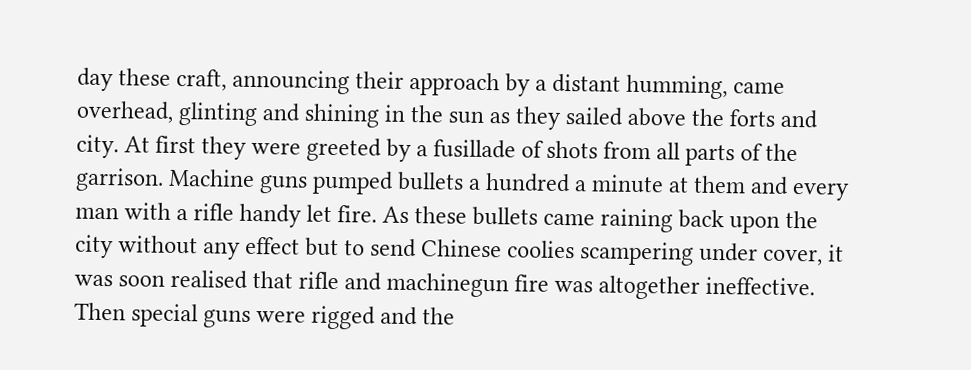day these craft, announcing their approach by a distant humming, came overhead, glinting and shining in the sun as they sailed above the forts and city. At first they were greeted by a fusillade of shots from all parts of the garrison. Machine guns pumped bullets a hundred a minute at them and every man with a rifle handy let fire. As these bullets came raining back upon the city without any effect but to send Chinese coolies scampering under cover, it was soon realised that rifle and machinegun fire was altogether ineffective. Then special guns were rigged and the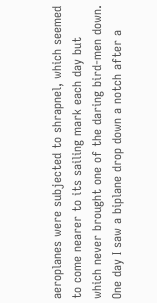aeroplanes were subjected to shrapnel, which seemed to come nearer to its sailing mark each day but which never brought one of the daring bird-men down. One day I saw a biplane drop down a notch after a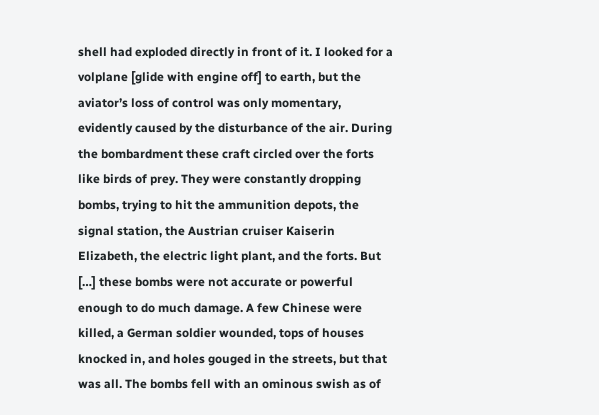shell had exploded directly in front of it. I looked for a volplane [glide with engine off] to earth, but the aviator’s loss of control was only momentary, evidently caused by the disturbance of the air. During the bombardment these craft circled over the forts like birds of prey. They were constantly dropping bombs, trying to hit the ammunition depots, the signal station, the Austrian cruiser Kaiserin Elizabeth, the electric light plant, and the forts. But […] these bombs were not accurate or powerful enough to do much damage. A few Chinese were killed, a German soldier wounded, tops of houses knocked in, and holes gouged in the streets, but that was all. The bombs fell with an ominous swish as of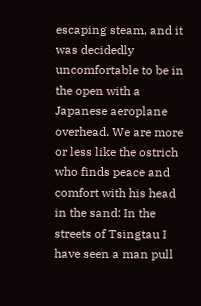escaping steam, and it was decidedly uncomfortable to be in the open with a Japanese aeroplane overhead. We are more or less like the ostrich who finds peace and comfort with his head in the sand: In the streets of Tsingtau I have seen a man pull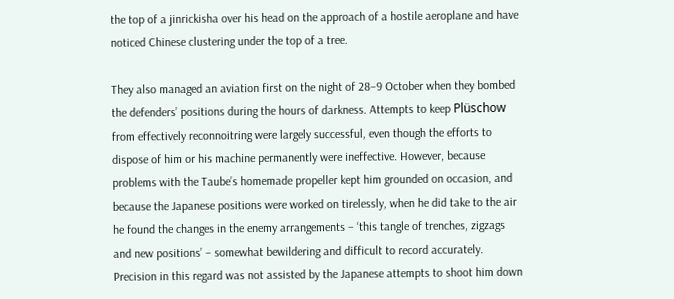the top of a jinrickisha over his head on the approach of a hostile aeroplane and have noticed Chinese clustering under the top of a tree.

They also managed an aviation first on the night of 28–9 October when they bombed the defenders’ positions during the hours of darkness. Attempts to keep Plüschow from effectively reconnoitring were largely successful, even though the efforts to dispose of him or his machine permanently were ineffective. However, because problems with the Taube’s homemade propeller kept him grounded on occasion, and because the Japanese positions were worked on tirelessly, when he did take to the air he found the changes in the enemy arrangements – ‘this tangle of trenches, zigzags and new positions’ – somewhat bewildering and difficult to record accurately. Precision in this regard was not assisted by the Japanese attempts to shoot him down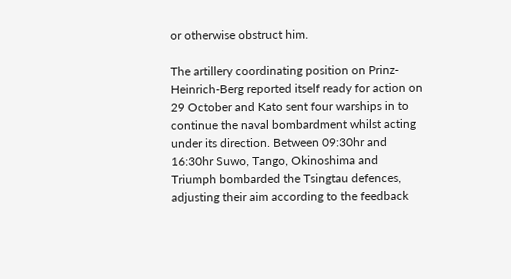or otherwise obstruct him.

The artillery coordinating position on Prinz-Heinrich-Berg reported itself ready for action on 29 October and Kato sent four warships in to continue the naval bombardment whilst acting under its direction. Between 09:30hr and 16:30hr Suwo, Tango, Okinoshima and Triumph bombarded the Tsingtau defences, adjusting their aim according to the feedback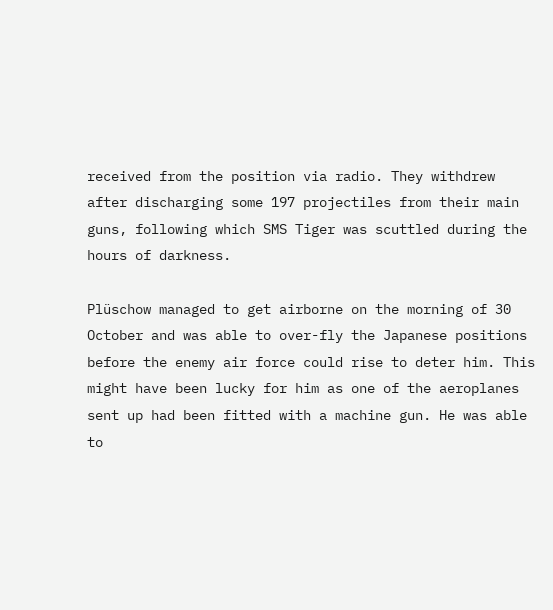received from the position via radio. They withdrew after discharging some 197 projectiles from their main guns, following which SMS Tiger was scuttled during the hours of darkness.

Plüschow managed to get airborne on the morning of 30 October and was able to over-fly the Japanese positions before the enemy air force could rise to deter him. This might have been lucky for him as one of the aeroplanes sent up had been fitted with a machine gun. He was able to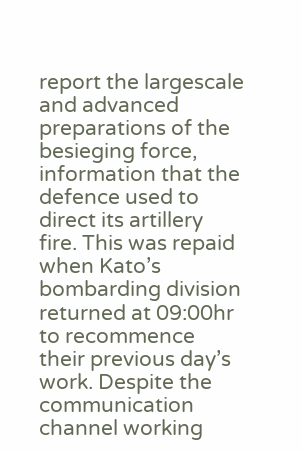report the largescale and advanced preparations of the besieging force, information that the defence used to direct its artillery fire. This was repaid when Kato’s bombarding division returned at 09:00hr to recommence their previous day’s work. Despite the communication channel working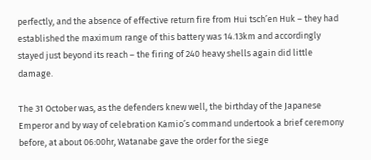perfectly, and the absence of effective return fire from Hui tsch’en Huk – they had established the maximum range of this battery was 14.13km and accordingly stayed just beyond its reach – the firing of 240 heavy shells again did little damage.

The 31 October was, as the defenders knew well, the birthday of the Japanese Emperor and by way of celebration Kamio’s command undertook a brief ceremony before, at about 06:00hr, Watanabe gave the order for the siege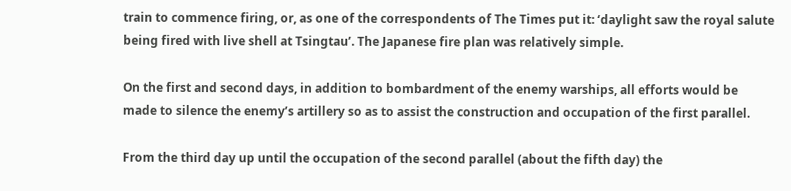train to commence firing, or, as one of the correspondents of The Times put it: ‘daylight saw the royal salute being fired with live shell at Tsingtau’. The Japanese fire plan was relatively simple.

On the first and second days, in addition to bombardment of the enemy warships, all efforts would be made to silence the enemy’s artillery so as to assist the construction and occupation of the first parallel.

From the third day up until the occupation of the second parallel (about the fifth day) the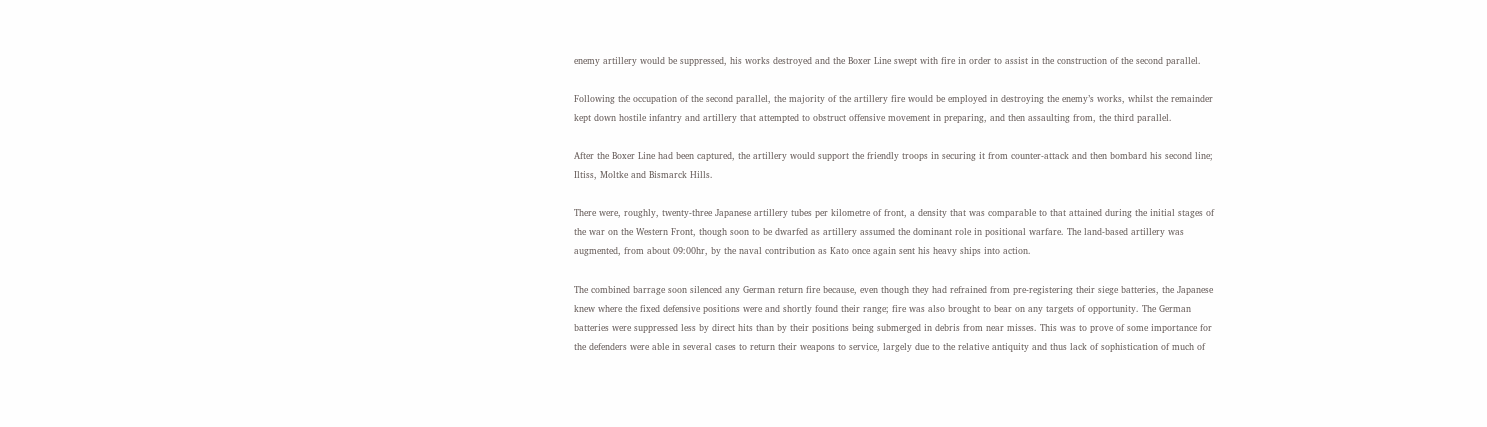enemy artillery would be suppressed, his works destroyed and the Boxer Line swept with fire in order to assist in the construction of the second parallel.

Following the occupation of the second parallel, the majority of the artillery fire would be employed in destroying the enemy’s works, whilst the remainder kept down hostile infantry and artillery that attempted to obstruct offensive movement in preparing, and then assaulting from, the third parallel.

After the Boxer Line had been captured, the artillery would support the friendly troops in securing it from counter-attack and then bombard his second line; Iltiss, Moltke and Bismarck Hills.

There were, roughly, twenty-three Japanese artillery tubes per kilometre of front, a density that was comparable to that attained during the initial stages of the war on the Western Front, though soon to be dwarfed as artillery assumed the dominant role in positional warfare. The land-based artillery was augmented, from about 09:00hr, by the naval contribution as Kato once again sent his heavy ships into action.

The combined barrage soon silenced any German return fire because, even though they had refrained from pre-registering their siege batteries, the Japanese knew where the fixed defensive positions were and shortly found their range; fire was also brought to bear on any targets of opportunity. The German batteries were suppressed less by direct hits than by their positions being submerged in debris from near misses. This was to prove of some importance for the defenders were able in several cases to return their weapons to service, largely due to the relative antiquity and thus lack of sophistication of much of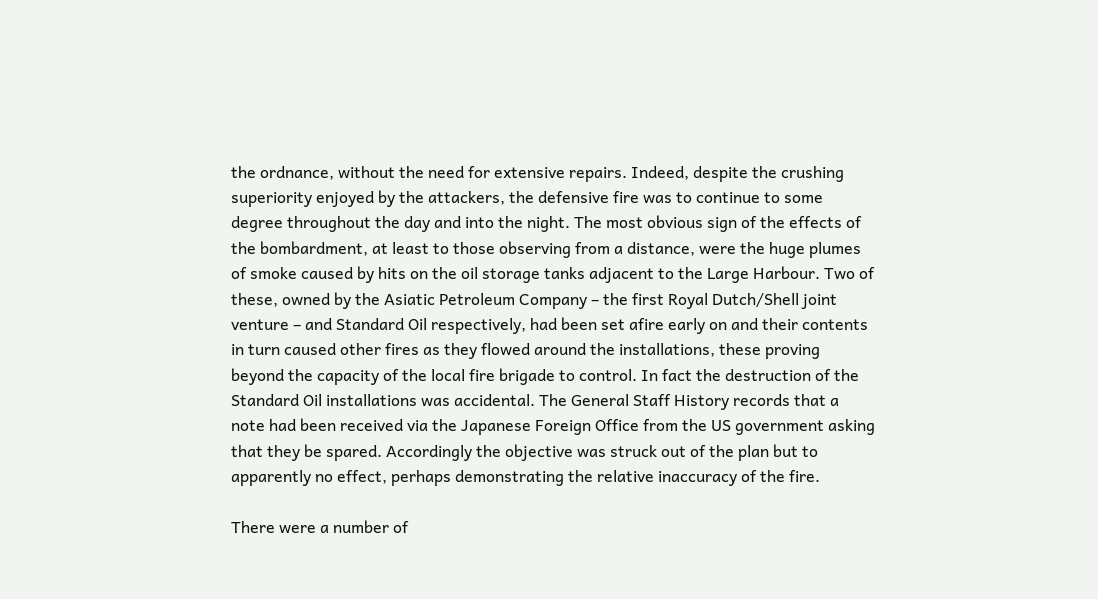the ordnance, without the need for extensive repairs. Indeed, despite the crushing superiority enjoyed by the attackers, the defensive fire was to continue to some degree throughout the day and into the night. The most obvious sign of the effects of the bombardment, at least to those observing from a distance, were the huge plumes of smoke caused by hits on the oil storage tanks adjacent to the Large Harbour. Two of these, owned by the Asiatic Petroleum Company – the first Royal Dutch/Shell joint venture – and Standard Oil respectively, had been set afire early on and their contents in turn caused other fires as they flowed around the installations, these proving beyond the capacity of the local fire brigade to control. In fact the destruction of the Standard Oil installations was accidental. The General Staff History records that a note had been received via the Japanese Foreign Office from the US government asking that they be spared. Accordingly the objective was struck out of the plan but to apparently no effect, perhaps demonstrating the relative inaccuracy of the fire.

There were a number of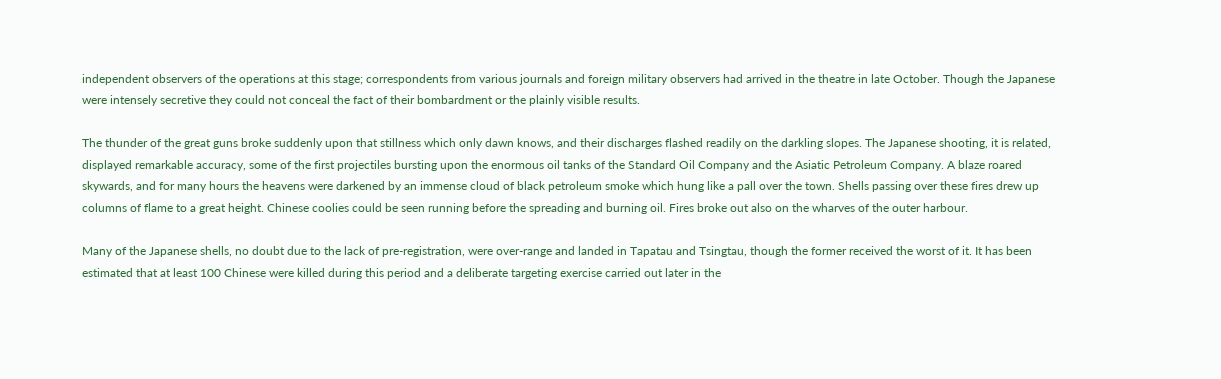independent observers of the operations at this stage; correspondents from various journals and foreign military observers had arrived in the theatre in late October. Though the Japanese were intensely secretive they could not conceal the fact of their bombardment or the plainly visible results.

The thunder of the great guns broke suddenly upon that stillness which only dawn knows, and their discharges flashed readily on the darkling slopes. The Japanese shooting, it is related, displayed remarkable accuracy, some of the first projectiles bursting upon the enormous oil tanks of the Standard Oil Company and the Asiatic Petroleum Company. A blaze roared skywards, and for many hours the heavens were darkened by an immense cloud of black petroleum smoke which hung like a pall over the town. Shells passing over these fires drew up columns of flame to a great height. Chinese coolies could be seen running before the spreading and burning oil. Fires broke out also on the wharves of the outer harbour.

Many of the Japanese shells, no doubt due to the lack of pre-registration, were over-range and landed in Tapatau and Tsingtau, though the former received the worst of it. It has been estimated that at least 100 Chinese were killed during this period and a deliberate targeting exercise carried out later in the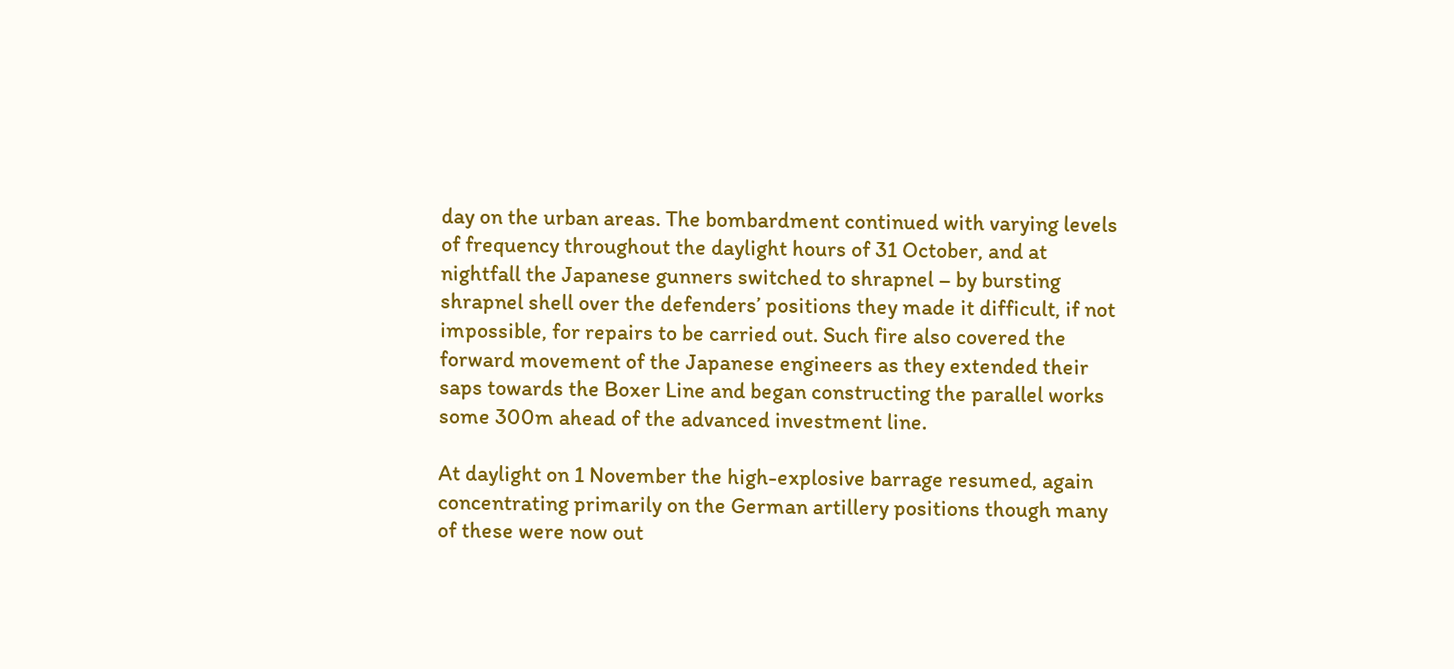day on the urban areas. The bombardment continued with varying levels of frequency throughout the daylight hours of 31 October, and at nightfall the Japanese gunners switched to shrapnel – by bursting shrapnel shell over the defenders’ positions they made it difficult, if not impossible, for repairs to be carried out. Such fire also covered the forward movement of the Japanese engineers as they extended their saps towards the Boxer Line and began constructing the parallel works some 300m ahead of the advanced investment line.

At daylight on 1 November the high-explosive barrage resumed, again concentrating primarily on the German artillery positions though many of these were now out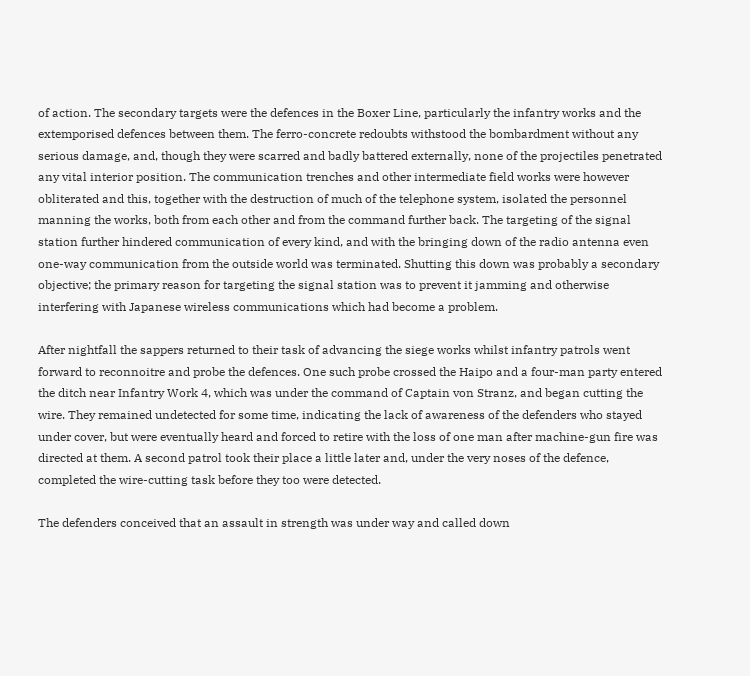of action. The secondary targets were the defences in the Boxer Line, particularly the infantry works and the extemporised defences between them. The ferro-concrete redoubts withstood the bombardment without any serious damage, and, though they were scarred and badly battered externally, none of the projectiles penetrated any vital interior position. The communication trenches and other intermediate field works were however obliterated and this, together with the destruction of much of the telephone system, isolated the personnel manning the works, both from each other and from the command further back. The targeting of the signal station further hindered communication of every kind, and with the bringing down of the radio antenna even one-way communication from the outside world was terminated. Shutting this down was probably a secondary objective; the primary reason for targeting the signal station was to prevent it jamming and otherwise interfering with Japanese wireless communications which had become a problem.

After nightfall the sappers returned to their task of advancing the siege works whilst infantry patrols went forward to reconnoitre and probe the defences. One such probe crossed the Haipo and a four-man party entered the ditch near Infantry Work 4, which was under the command of Captain von Stranz, and began cutting the wire. They remained undetected for some time, indicating the lack of awareness of the defenders who stayed under cover, but were eventually heard and forced to retire with the loss of one man after machine-gun fire was directed at them. A second patrol took their place a little later and, under the very noses of the defence, completed the wire-cutting task before they too were detected.

The defenders conceived that an assault in strength was under way and called down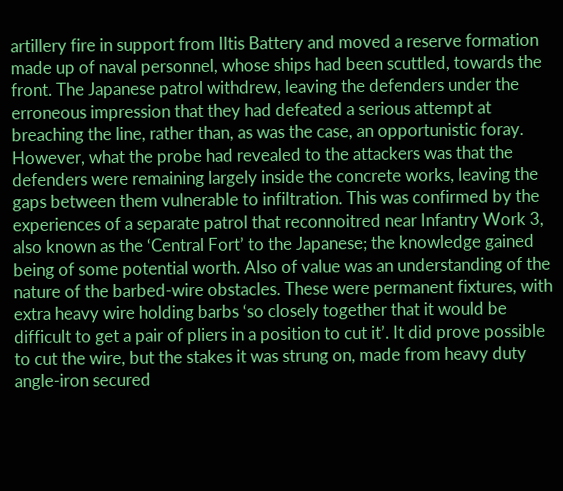artillery fire in support from Iltis Battery and moved a reserve formation made up of naval personnel, whose ships had been scuttled, towards the front. The Japanese patrol withdrew, leaving the defenders under the erroneous impression that they had defeated a serious attempt at breaching the line, rather than, as was the case, an opportunistic foray. However, what the probe had revealed to the attackers was that the defenders were remaining largely inside the concrete works, leaving the gaps between them vulnerable to infiltration. This was confirmed by the experiences of a separate patrol that reconnoitred near Infantry Work 3, also known as the ‘Central Fort’ to the Japanese; the knowledge gained being of some potential worth. Also of value was an understanding of the nature of the barbed-wire obstacles. These were permanent fixtures, with extra heavy wire holding barbs ‘so closely together that it would be difficult to get a pair of pliers in a position to cut it’. It did prove possible to cut the wire, but the stakes it was strung on, made from heavy duty angle-iron secured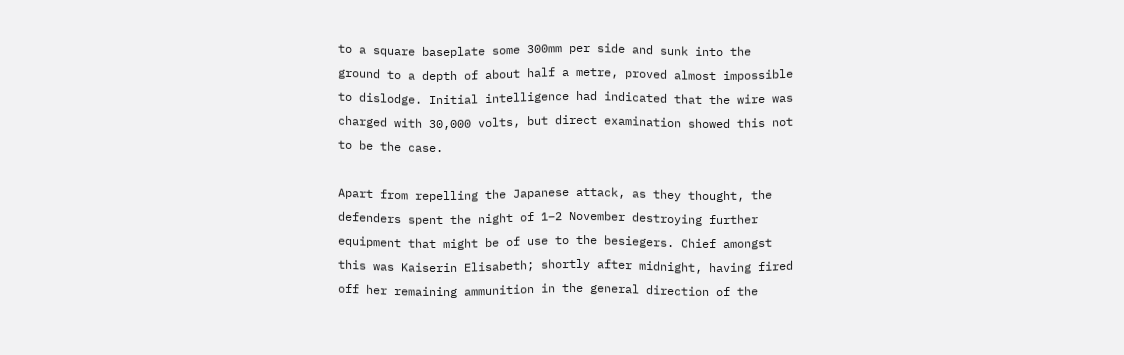to a square baseplate some 300mm per side and sunk into the ground to a depth of about half a metre, proved almost impossible to dislodge. Initial intelligence had indicated that the wire was charged with 30,000 volts, but direct examination showed this not to be the case.

Apart from repelling the Japanese attack, as they thought, the defenders spent the night of 1–2 November destroying further equipment that might be of use to the besiegers. Chief amongst this was Kaiserin Elisabeth; shortly after midnight, having fired off her remaining ammunition in the general direction of the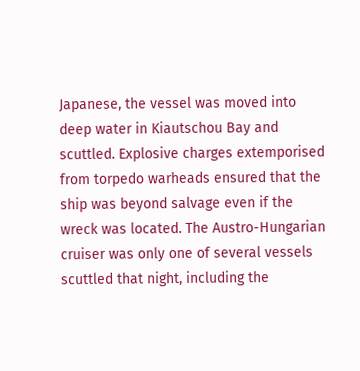Japanese, the vessel was moved into deep water in Kiautschou Bay and scuttled. Explosive charges extemporised from torpedo warheads ensured that the ship was beyond salvage even if the wreck was located. The Austro-Hungarian cruiser was only one of several vessels scuttled that night, including the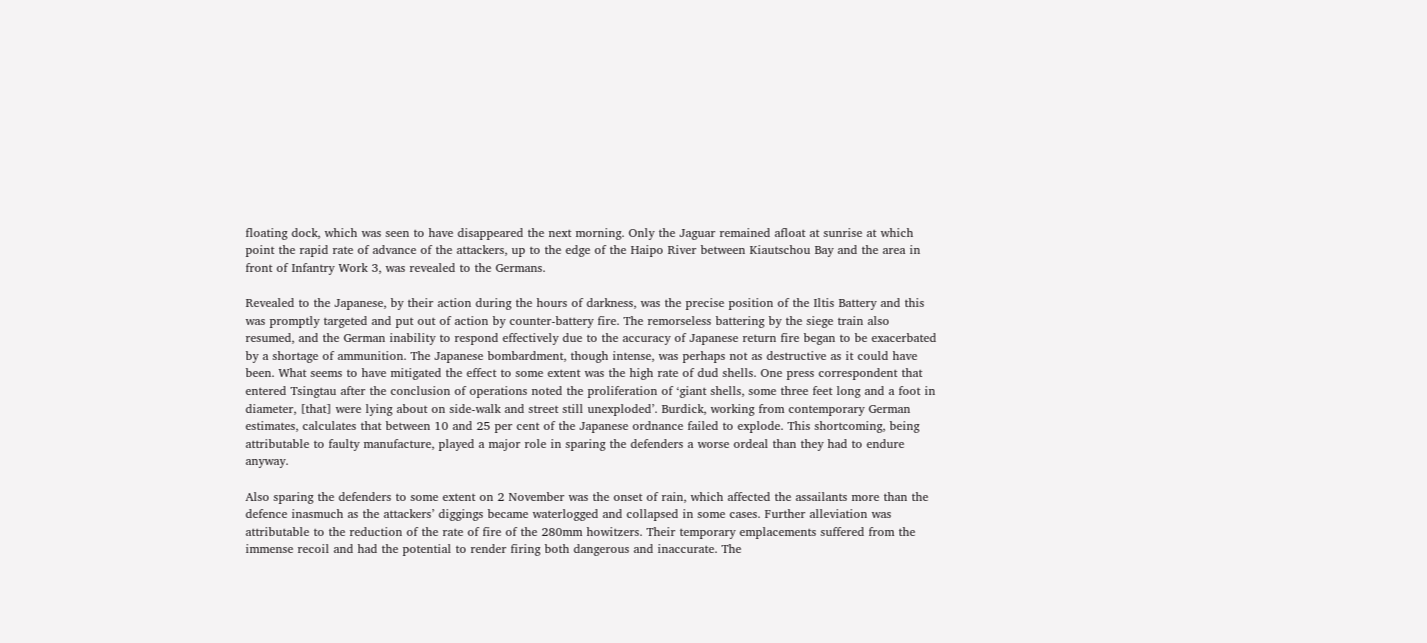floating dock, which was seen to have disappeared the next morning. Only the Jaguar remained afloat at sunrise at which point the rapid rate of advance of the attackers, up to the edge of the Haipo River between Kiautschou Bay and the area in front of Infantry Work 3, was revealed to the Germans.

Revealed to the Japanese, by their action during the hours of darkness, was the precise position of the Iltis Battery and this was promptly targeted and put out of action by counter-battery fire. The remorseless battering by the siege train also resumed, and the German inability to respond effectively due to the accuracy of Japanese return fire began to be exacerbated by a shortage of ammunition. The Japanese bombardment, though intense, was perhaps not as destructive as it could have been. What seems to have mitigated the effect to some extent was the high rate of dud shells. One press correspondent that entered Tsingtau after the conclusion of operations noted the proliferation of ‘giant shells, some three feet long and a foot in diameter, [that] were lying about on side-walk and street still unexploded’. Burdick, working from contemporary German estimates, calculates that between 10 and 25 per cent of the Japanese ordnance failed to explode. This shortcoming, being attributable to faulty manufacture, played a major role in sparing the defenders a worse ordeal than they had to endure anyway.

Also sparing the defenders to some extent on 2 November was the onset of rain, which affected the assailants more than the defence inasmuch as the attackers’ diggings became waterlogged and collapsed in some cases. Further alleviation was attributable to the reduction of the rate of fire of the 280mm howitzers. Their temporary emplacements suffered from the immense recoil and had the potential to render firing both dangerous and inaccurate. The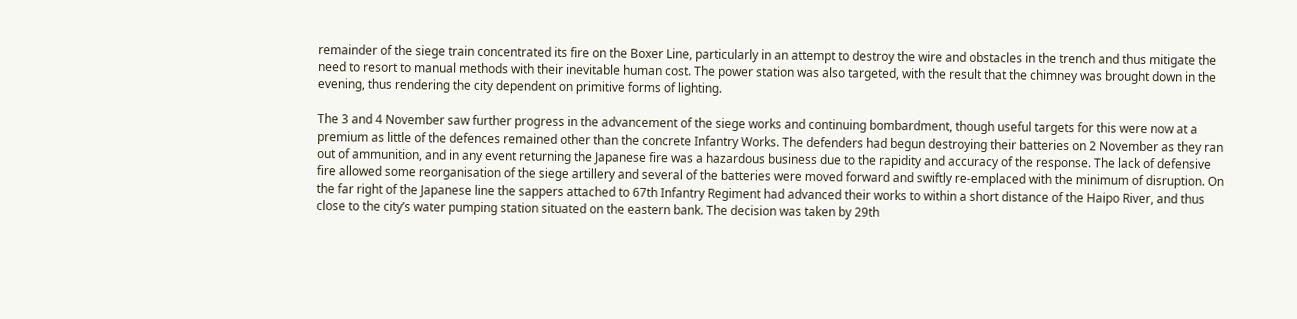remainder of the siege train concentrated its fire on the Boxer Line, particularly in an attempt to destroy the wire and obstacles in the trench and thus mitigate the need to resort to manual methods with their inevitable human cost. The power station was also targeted, with the result that the chimney was brought down in the evening, thus rendering the city dependent on primitive forms of lighting.

The 3 and 4 November saw further progress in the advancement of the siege works and continuing bombardment, though useful targets for this were now at a premium as little of the defences remained other than the concrete Infantry Works. The defenders had begun destroying their batteries on 2 November as they ran out of ammunition, and in any event returning the Japanese fire was a hazardous business due to the rapidity and accuracy of the response. The lack of defensive fire allowed some reorganisation of the siege artillery and several of the batteries were moved forward and swiftly re-emplaced with the minimum of disruption. On the far right of the Japanese line the sappers attached to 67th Infantry Regiment had advanced their works to within a short distance of the Haipo River, and thus close to the city’s water pumping station situated on the eastern bank. The decision was taken by 29th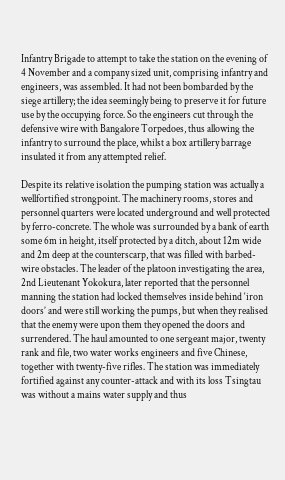Infantry Brigade to attempt to take the station on the evening of 4 November and a company sized unit, comprising infantry and engineers, was assembled. It had not been bombarded by the siege artillery; the idea seemingly being to preserve it for future use by the occupying force. So the engineers cut through the defensive wire with Bangalore Torpedoes, thus allowing the infantry to surround the place, whilst a box artillery barrage insulated it from any attempted relief.

Despite its relative isolation the pumping station was actually a wellfortified strongpoint. The machinery rooms, stores and personnel quarters were located underground and well protected by ferro-concrete. The whole was surrounded by a bank of earth some 6m in height, itself protected by a ditch, about 12m wide and 2m deep at the counterscarp, that was filled with barbed-wire obstacles. The leader of the platoon investigating the area, 2nd Lieutenant Yokokura, later reported that the personnel manning the station had locked themselves inside behind ‘iron doors’ and were still working the pumps, but when they realised that the enemy were upon them they opened the doors and surrendered. The haul amounted to one sergeant major, twenty rank and file, two water works engineers and five Chinese, together with twenty-five rifles. The station was immediately fortified against any counter-attack and with its loss Tsingtau was without a mains water supply and thus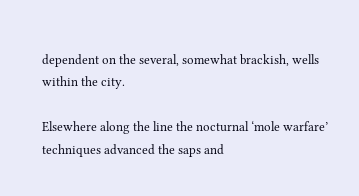dependent on the several, somewhat brackish, wells within the city.

Elsewhere along the line the nocturnal ‘mole warfare’ techniques advanced the saps and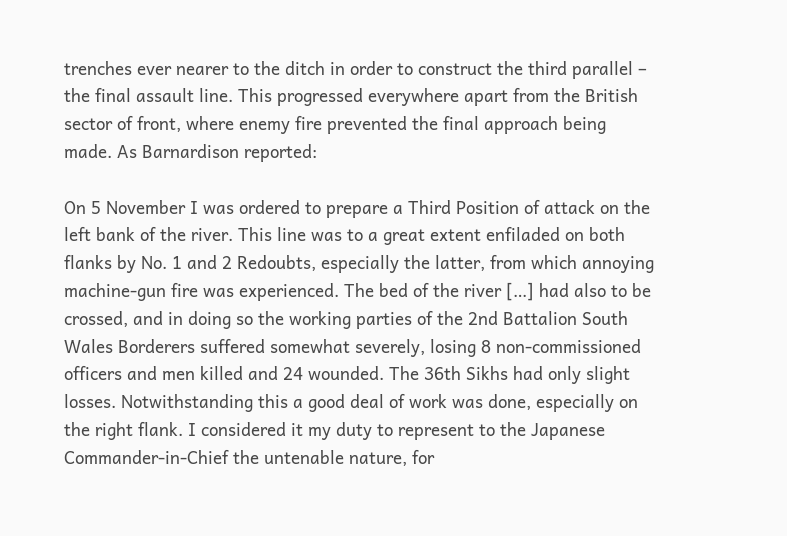trenches ever nearer to the ditch in order to construct the third parallel – the final assault line. This progressed everywhere apart from the British sector of front, where enemy fire prevented the final approach being made. As Barnardison reported:

On 5 November I was ordered to prepare a Third Position of attack on the left bank of the river. This line was to a great extent enfiladed on both flanks by No. 1 and 2 Redoubts, especially the latter, from which annoying machine-gun fire was experienced. The bed of the river […] had also to be crossed, and in doing so the working parties of the 2nd Battalion South Wales Borderers suffered somewhat severely, losing 8 non-commissioned officers and men killed and 24 wounded. The 36th Sikhs had only slight losses. Notwithstanding this a good deal of work was done, especially on the right flank. I considered it my duty to represent to the Japanese Commander-in-Chief the untenable nature, for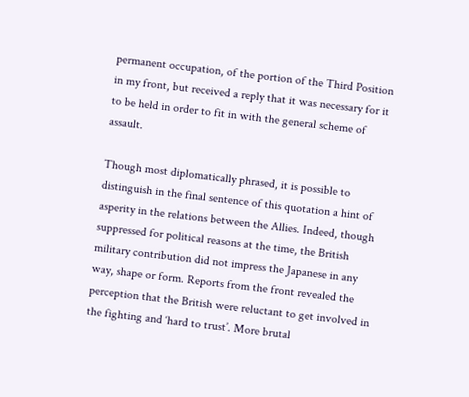permanent occupation, of the portion of the Third Position in my front, but received a reply that it was necessary for it to be held in order to fit in with the general scheme of assault.

Though most diplomatically phrased, it is possible to distinguish in the final sentence of this quotation a hint of asperity in the relations between the Allies. Indeed, though suppressed for political reasons at the time, the British military contribution did not impress the Japanese in any way, shape or form. Reports from the front revealed the perception that the British were reluctant to get involved in the fighting and ‘hard to trust’. More brutal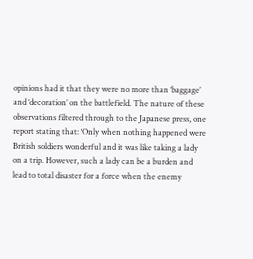opinions had it that they were no more than ‘baggage’ and ‘decoration’ on the battlefield. The nature of these observations filtered through to the Japanese press, one report stating that: ‘Only when nothing happened were British soldiers wonderful and it was like taking a lady on a trip. However, such a lady can be a burden and lead to total disaster for a force when the enemy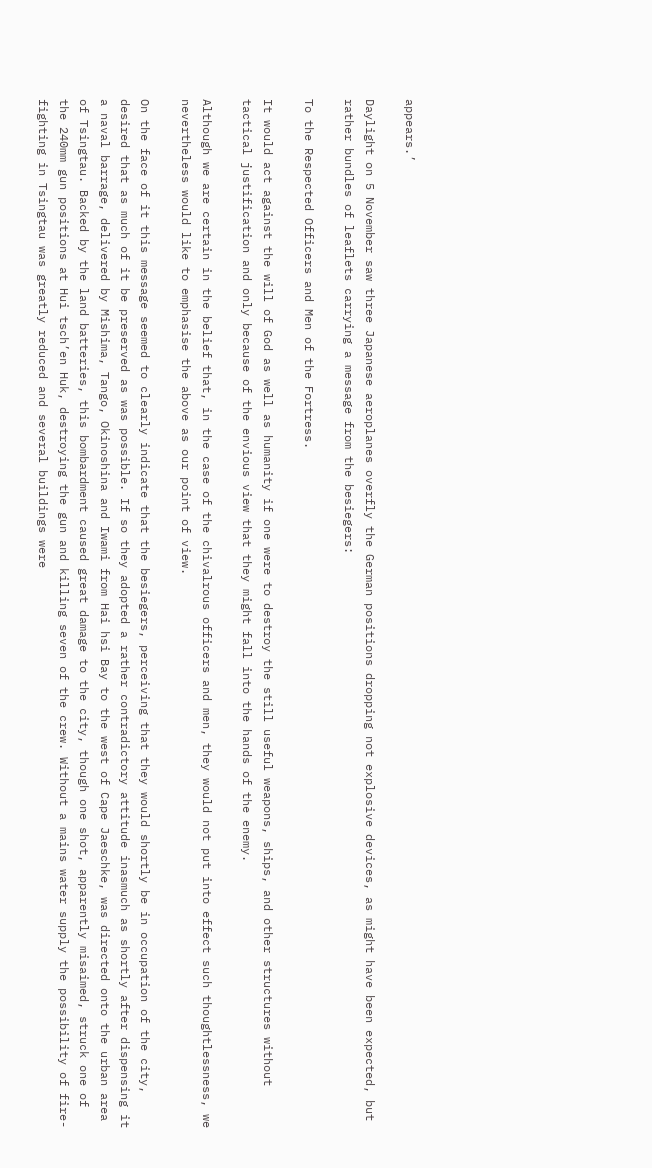appears.’

Daylight on 5 November saw three Japanese aeroplanes overfly the German positions dropping not explosive devices, as might have been expected, but rather bundles of leaflets carrying a message from the besiegers:

To the Respected Officers and Men of the Fortress.

It would act against the will of God as well as humanity if one were to destroy the still useful weapons, ships, and other structures without tactical justification and only because of the envious view that they might fall into the hands of the enemy.

Although we are certain in the belief that, in the case of the chivalrous officers and men, they would not put into effect such thoughtlessness, we nevertheless would like to emphasise the above as our point of view.

On the face of it this message seemed to clearly indicate that the besiegers, perceiving that they would shortly be in occupation of the city, desired that as much of it be preserved as was possible. If so they adopted a rather contradictory attitude inasmuch as shortly after dispensing it a naval barrage, delivered by Mishima, Tango, Okinoshina and Iwami from Hai hsi Bay to the west of Cape Jaeschke, was directed onto the urban area of Tsingtau. Backed by the land batteries, this bombardment caused great damage to the city, though one shot, apparently misaimed, struck one of the 240mm gun positions at Hui tsch’en Huk, destroying the gun and killing seven of the crew. Without a mains water supply the possibility of fire-fighting in Tsingtau was greatly reduced and several buildings were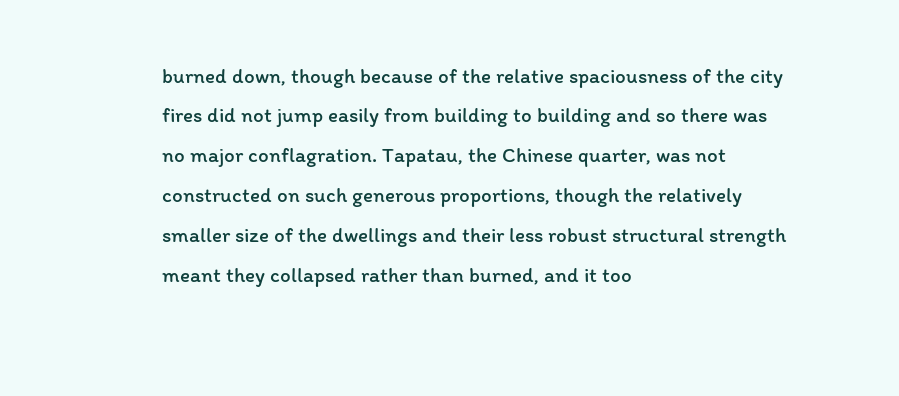burned down, though because of the relative spaciousness of the city fires did not jump easily from building to building and so there was no major conflagration. Tapatau, the Chinese quarter, was not constructed on such generous proportions, though the relatively smaller size of the dwellings and their less robust structural strength meant they collapsed rather than burned, and it too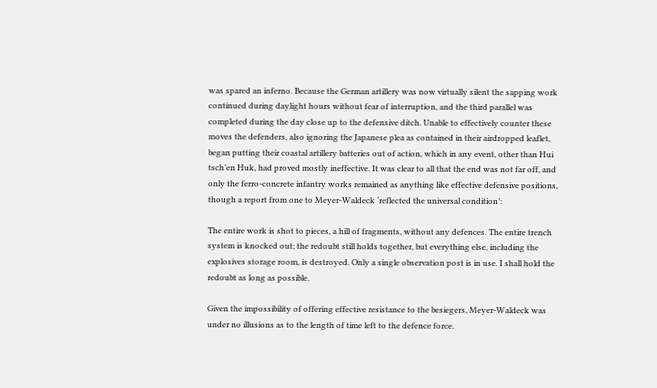was spared an inferno. Because the German artillery was now virtually silent the sapping work continued during daylight hours without fear of interruption, and the third parallel was completed during the day close up to the defensive ditch. Unable to effectively counter these moves the defenders, also ignoring the Japanese plea as contained in their airdropped leaflet, began putting their coastal artillery batteries out of action, which in any event, other than Hui tsch’en Huk, had proved mostly ineffective. It was clear to all that the end was not far off, and only the ferro-concrete infantry works remained as anything like effective defensive positions, though a report from one to Meyer-Waldeck ‘reflected the universal condition’:

The entire work is shot to pieces, a hill of fragments, without any defences. The entire trench system is knocked out; the redoubt still holds together, but everything else, including the explosives storage room, is destroyed. Only a single observation post is in use. I shall hold the redoubt as long as possible.

Given the impossibility of offering effective resistance to the besiegers, Meyer-Waldeck was under no illusions as to the length of time left to the defence force.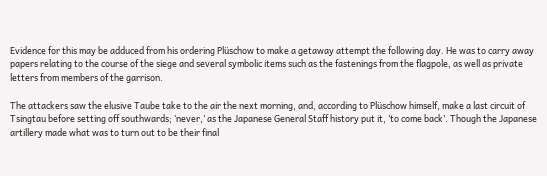Evidence for this may be adduced from his ordering Plüschow to make a getaway attempt the following day. He was to carry away papers relating to the course of the siege and several symbolic items such as the fastenings from the flagpole, as well as private letters from members of the garrison.

The attackers saw the elusive Taube take to the air the next morning, and, according to Plüschow himself, make a last circuit of Tsingtau before setting off southwards; ‘never,’ as the Japanese General Staff history put it, ‘to come back’. Though the Japanese artillery made what was to turn out to be their final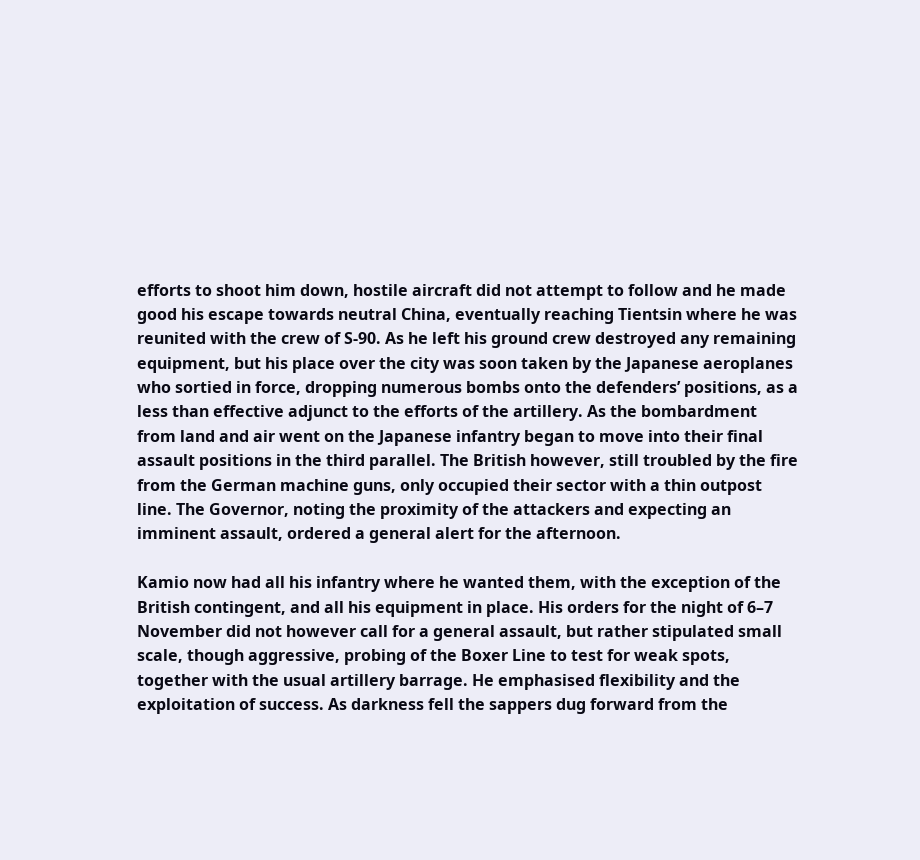efforts to shoot him down, hostile aircraft did not attempt to follow and he made good his escape towards neutral China, eventually reaching Tientsin where he was reunited with the crew of S-90. As he left his ground crew destroyed any remaining equipment, but his place over the city was soon taken by the Japanese aeroplanes who sortied in force, dropping numerous bombs onto the defenders’ positions, as a less than effective adjunct to the efforts of the artillery. As the bombardment from land and air went on the Japanese infantry began to move into their final assault positions in the third parallel. The British however, still troubled by the fire from the German machine guns, only occupied their sector with a thin outpost line. The Governor, noting the proximity of the attackers and expecting an imminent assault, ordered a general alert for the afternoon.

Kamio now had all his infantry where he wanted them, with the exception of the British contingent, and all his equipment in place. His orders for the night of 6–7 November did not however call for a general assault, but rather stipulated small scale, though aggressive, probing of the Boxer Line to test for weak spots, together with the usual artillery barrage. He emphasised flexibility and the exploitation of success. As darkness fell the sappers dug forward from the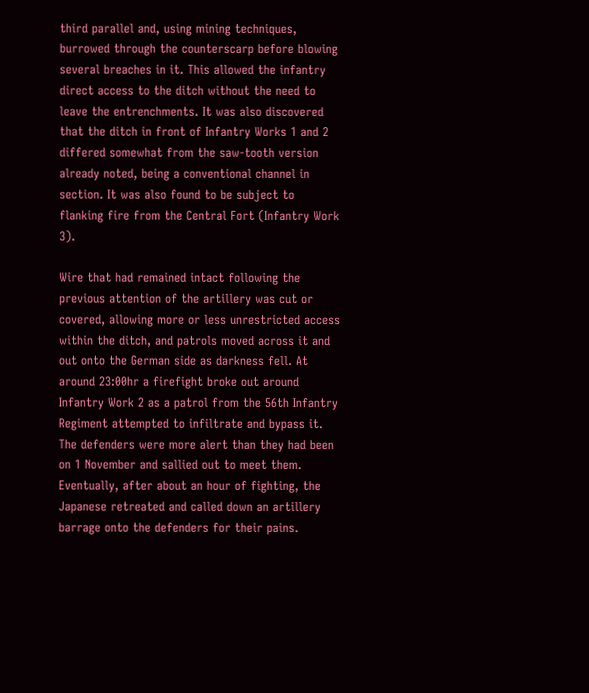third parallel and, using mining techniques, burrowed through the counterscarp before blowing several breaches in it. This allowed the infantry direct access to the ditch without the need to leave the entrenchments. It was also discovered that the ditch in front of Infantry Works 1 and 2 differed somewhat from the saw-tooth version already noted, being a conventional channel in section. It was also found to be subject to flanking fire from the Central Fort (Infantry Work 3).

Wire that had remained intact following the previous attention of the artillery was cut or covered, allowing more or less unrestricted access within the ditch, and patrols moved across it and out onto the German side as darkness fell. At around 23:00hr a firefight broke out around Infantry Work 2 as a patrol from the 56th Infantry Regiment attempted to infiltrate and bypass it. The defenders were more alert than they had been on 1 November and sallied out to meet them. Eventually, after about an hour of fighting, the Japanese retreated and called down an artillery barrage onto the defenders for their pains.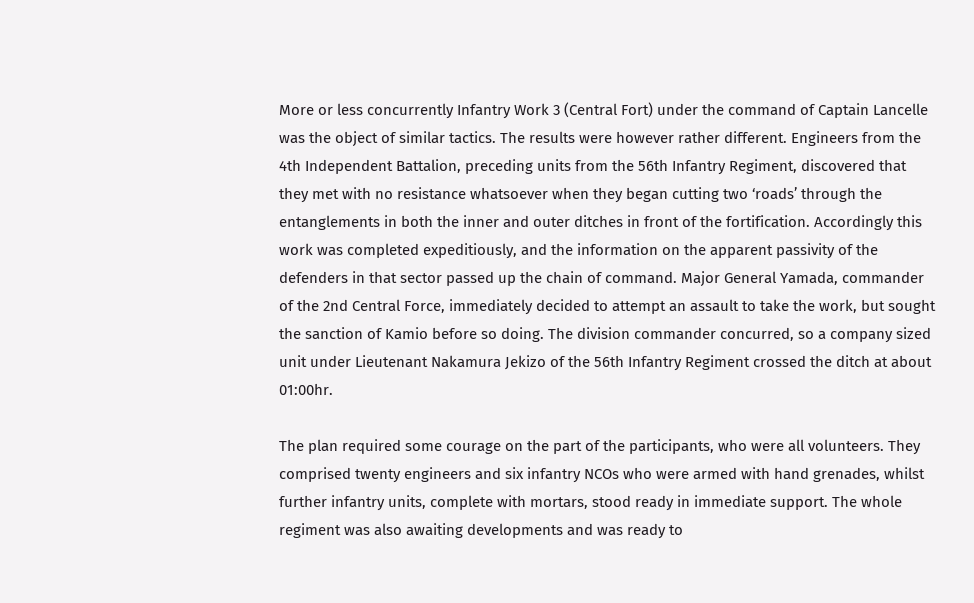More or less concurrently Infantry Work 3 (Central Fort) under the command of Captain Lancelle was the object of similar tactics. The results were however rather different. Engineers from the 4th Independent Battalion, preceding units from the 56th Infantry Regiment, discovered that they met with no resistance whatsoever when they began cutting two ‘roads’ through the entanglements in both the inner and outer ditches in front of the fortification. Accordingly this work was completed expeditiously, and the information on the apparent passivity of the defenders in that sector passed up the chain of command. Major General Yamada, commander of the 2nd Central Force, immediately decided to attempt an assault to take the work, but sought the sanction of Kamio before so doing. The division commander concurred, so a company sized unit under Lieutenant Nakamura Jekizo of the 56th Infantry Regiment crossed the ditch at about 01:00hr.

The plan required some courage on the part of the participants, who were all volunteers. They comprised twenty engineers and six infantry NCOs who were armed with hand grenades, whilst further infantry units, complete with mortars, stood ready in immediate support. The whole regiment was also awaiting developments and was ready to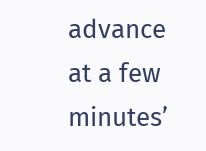advance at a few minutes’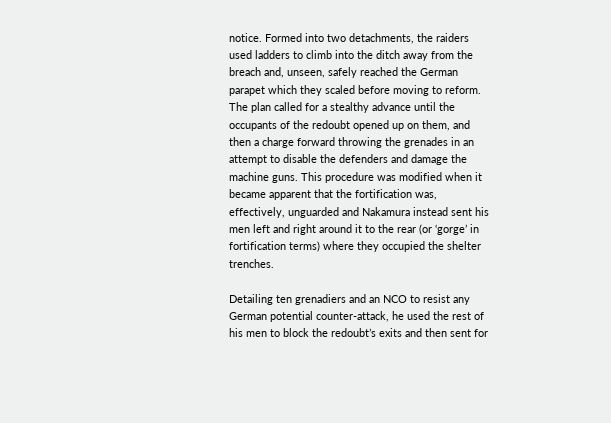notice. Formed into two detachments, the raiders used ladders to climb into the ditch away from the breach and, unseen, safely reached the German parapet which they scaled before moving to reform. The plan called for a stealthy advance until the occupants of the redoubt opened up on them, and then a charge forward throwing the grenades in an attempt to disable the defenders and damage the machine guns. This procedure was modified when it became apparent that the fortification was, effectively, unguarded and Nakamura instead sent his men left and right around it to the rear (or ‘gorge’ in fortification terms) where they occupied the shelter trenches.

Detailing ten grenadiers and an NCO to resist any German potential counter-attack, he used the rest of his men to block the redoubt’s exits and then sent for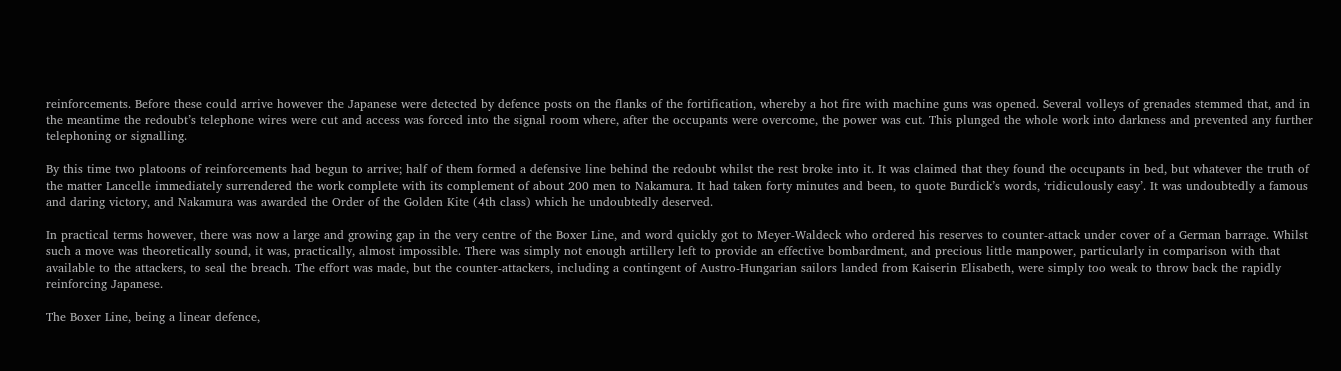reinforcements. Before these could arrive however the Japanese were detected by defence posts on the flanks of the fortification, whereby a hot fire with machine guns was opened. Several volleys of grenades stemmed that, and in the meantime the redoubt’s telephone wires were cut and access was forced into the signal room where, after the occupants were overcome, the power was cut. This plunged the whole work into darkness and prevented any further telephoning or signalling.

By this time two platoons of reinforcements had begun to arrive; half of them formed a defensive line behind the redoubt whilst the rest broke into it. It was claimed that they found the occupants in bed, but whatever the truth of the matter Lancelle immediately surrendered the work complete with its complement of about 200 men to Nakamura. It had taken forty minutes and been, to quote Burdick’s words, ‘ridiculously easy’. It was undoubtedly a famous and daring victory, and Nakamura was awarded the Order of the Golden Kite (4th class) which he undoubtedly deserved.

In practical terms however, there was now a large and growing gap in the very centre of the Boxer Line, and word quickly got to Meyer-Waldeck who ordered his reserves to counter-attack under cover of a German barrage. Whilst such a move was theoretically sound, it was, practically, almost impossible. There was simply not enough artillery left to provide an effective bombardment, and precious little manpower, particularly in comparison with that available to the attackers, to seal the breach. The effort was made, but the counter-attackers, including a contingent of Austro-Hungarian sailors landed from Kaiserin Elisabeth, were simply too weak to throw back the rapidly reinforcing Japanese.

The Boxer Line, being a linear defence,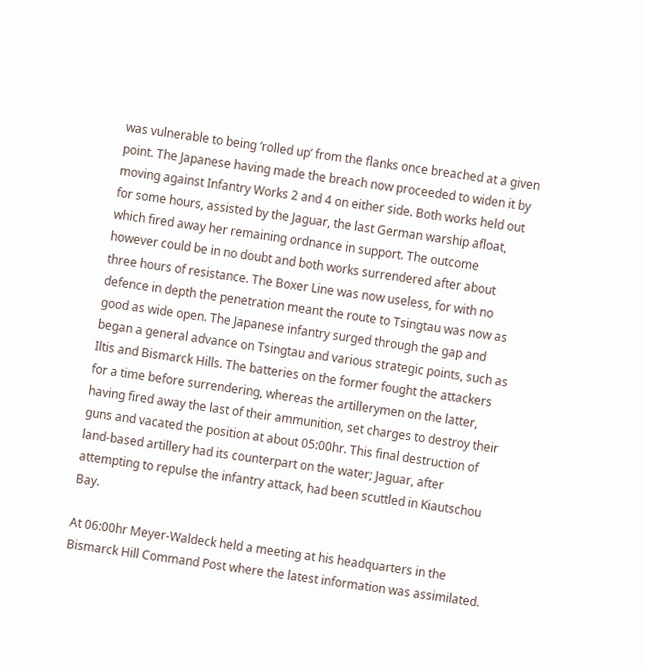was vulnerable to being ‘rolled up’ from the flanks once breached at a given point. The Japanese having made the breach now proceeded to widen it by moving against Infantry Works 2 and 4 on either side. Both works held out for some hours, assisted by the Jaguar, the last German warship afloat, which fired away her remaining ordnance in support. The outcome however could be in no doubt and both works surrendered after about three hours of resistance. The Boxer Line was now useless, for with no defence in depth the penetration meant the route to Tsingtau was now as good as wide open. The Japanese infantry surged through the gap and began a general advance on Tsingtau and various strategic points, such as Iltis and Bismarck Hills. The batteries on the former fought the attackers for a time before surrendering, whereas the artillerymen on the latter, having fired away the last of their ammunition, set charges to destroy their guns and vacated the position at about 05:00hr. This final destruction of land-based artillery had its counterpart on the water; Jaguar, after attempting to repulse the infantry attack, had been scuttled in Kiautschou Bay.

At 06:00hr Meyer-Waldeck held a meeting at his headquarters in the Bismarck Hill Command Post where the latest information was assimilated.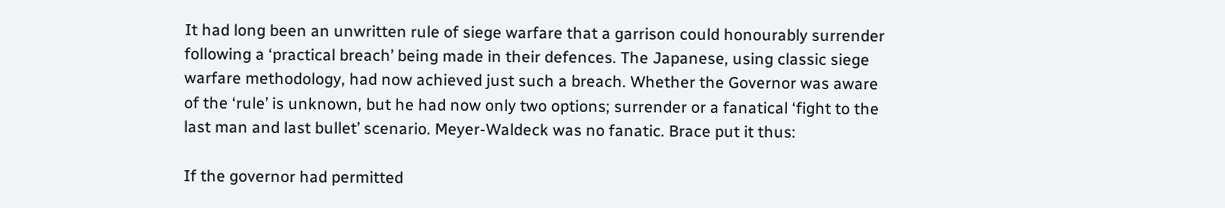It had long been an unwritten rule of siege warfare that a garrison could honourably surrender following a ‘practical breach’ being made in their defences. The Japanese, using classic siege warfare methodology, had now achieved just such a breach. Whether the Governor was aware of the ‘rule’ is unknown, but he had now only two options; surrender or a fanatical ‘fight to the last man and last bullet’ scenario. Meyer-Waldeck was no fanatic. Brace put it thus:

If the governor had permitted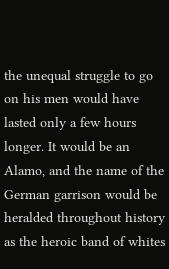the unequal struggle to go on his men would have lasted only a few hours longer. It would be an Alamo, and the name of the German garrison would be heralded throughout history as the heroic band of whites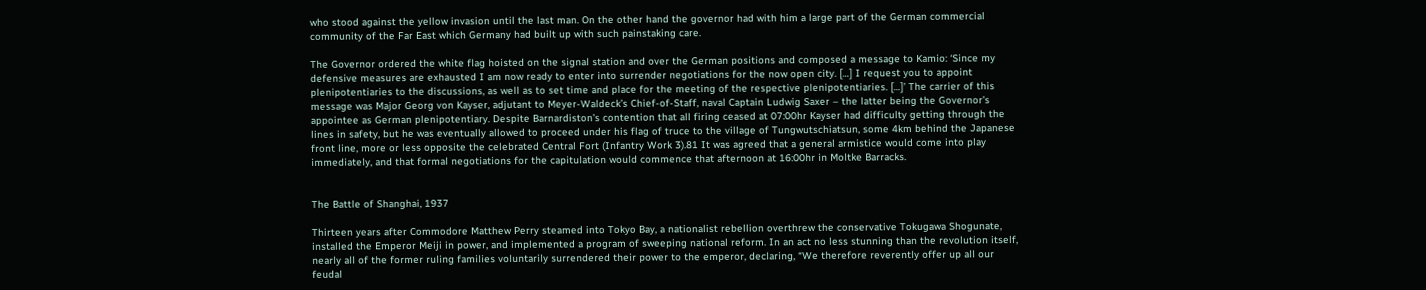who stood against the yellow invasion until the last man. On the other hand the governor had with him a large part of the German commercial community of the Far East which Germany had built up with such painstaking care.

The Governor ordered the white flag hoisted on the signal station and over the German positions and composed a message to Kamio: ‘Since my defensive measures are exhausted I am now ready to enter into surrender negotiations for the now open city. […] I request you to appoint plenipotentiaries to the discussions, as well as to set time and place for the meeting of the respective plenipotentiaries. […]’ The carrier of this message was Major Georg von Kayser, adjutant to Meyer-Waldeck’s Chief-of-Staff, naval Captain Ludwig Saxer – the latter being the Governor’s appointee as German plenipotentiary. Despite Barnardiston’s contention that all firing ceased at 07:00hr Kayser had difficulty getting through the lines in safety, but he was eventually allowed to proceed under his flag of truce to the village of Tungwutschiatsun, some 4km behind the Japanese front line, more or less opposite the celebrated Central Fort (Infantry Work 3).81 It was agreed that a general armistice would come into play immediately, and that formal negotiations for the capitulation would commence that afternoon at 16:00hr in Moltke Barracks.


The Battle of Shanghai, 1937

Thirteen years after Commodore Matthew Perry steamed into Tokyo Bay, a nationalist rebellion overthrew the conservative Tokugawa Shogunate, installed the Emperor Meiji in power, and implemented a program of sweeping national reform. In an act no less stunning than the revolution itself, nearly all of the former ruling families voluntarily surrendered their power to the emperor, declaring, “We therefore reverently offer up all our feudal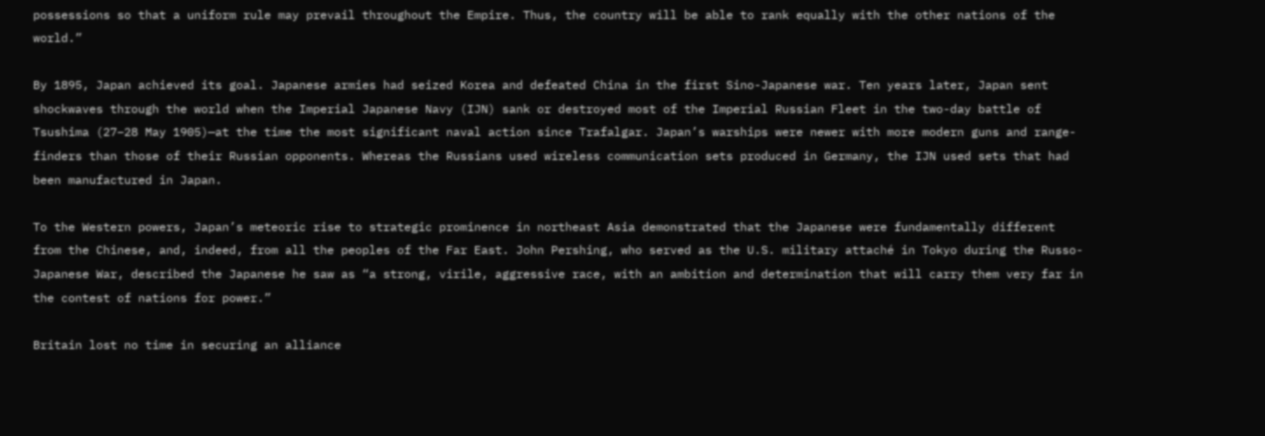possessions so that a uniform rule may prevail throughout the Empire. Thus, the country will be able to rank equally with the other nations of the world.”

By 1895, Japan achieved its goal. Japanese armies had seized Korea and defeated China in the first Sino-Japanese war. Ten years later, Japan sent shockwaves through the world when the Imperial Japanese Navy (IJN) sank or destroyed most of the Imperial Russian Fleet in the two-day battle of Tsushima (27–28 May 1905)—at the time the most significant naval action since Trafalgar. Japan’s warships were newer with more modern guns and range-finders than those of their Russian opponents. Whereas the Russians used wireless communication sets produced in Germany, the IJN used sets that had been manufactured in Japan.

To the Western powers, Japan’s meteoric rise to strategic prominence in northeast Asia demonstrated that the Japanese were fundamentally different from the Chinese, and, indeed, from all the peoples of the Far East. John Pershing, who served as the U.S. military attaché in Tokyo during the Russo-Japanese War, described the Japanese he saw as “a strong, virile, aggressive race, with an ambition and determination that will carry them very far in the contest of nations for power.”

Britain lost no time in securing an alliance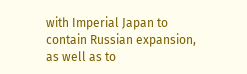with Imperial Japan to contain Russian expansion, as well as to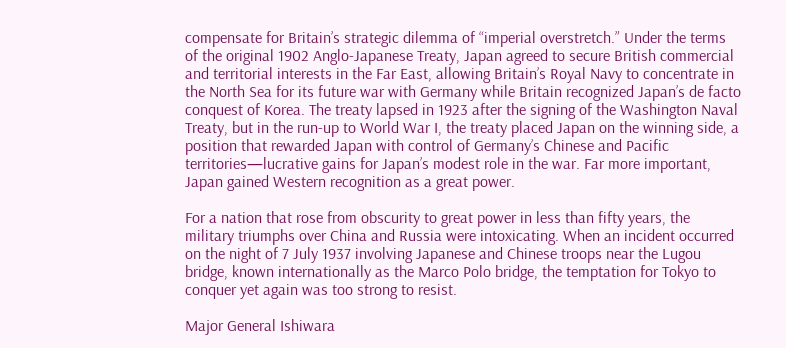compensate for Britain’s strategic dilemma of “imperial overstretch.” Under the terms of the original 1902 Anglo-Japanese Treaty, Japan agreed to secure British commercial and territorial interests in the Far East, allowing Britain’s Royal Navy to concentrate in the North Sea for its future war with Germany while Britain recognized Japan’s de facto conquest of Korea. The treaty lapsed in 1923 after the signing of the Washington Naval Treaty, but in the run-up to World War I, the treaty placed Japan on the winning side, a position that rewarded Japan with control of Germany’s Chinese and Pacific territories—lucrative gains for Japan’s modest role in the war. Far more important, Japan gained Western recognition as a great power.

For a nation that rose from obscurity to great power in less than fifty years, the military triumphs over China and Russia were intoxicating. When an incident occurred on the night of 7 July 1937 involving Japanese and Chinese troops near the Lugou bridge, known internationally as the Marco Polo bridge, the temptation for Tokyo to conquer yet again was too strong to resist.

Major General Ishiwara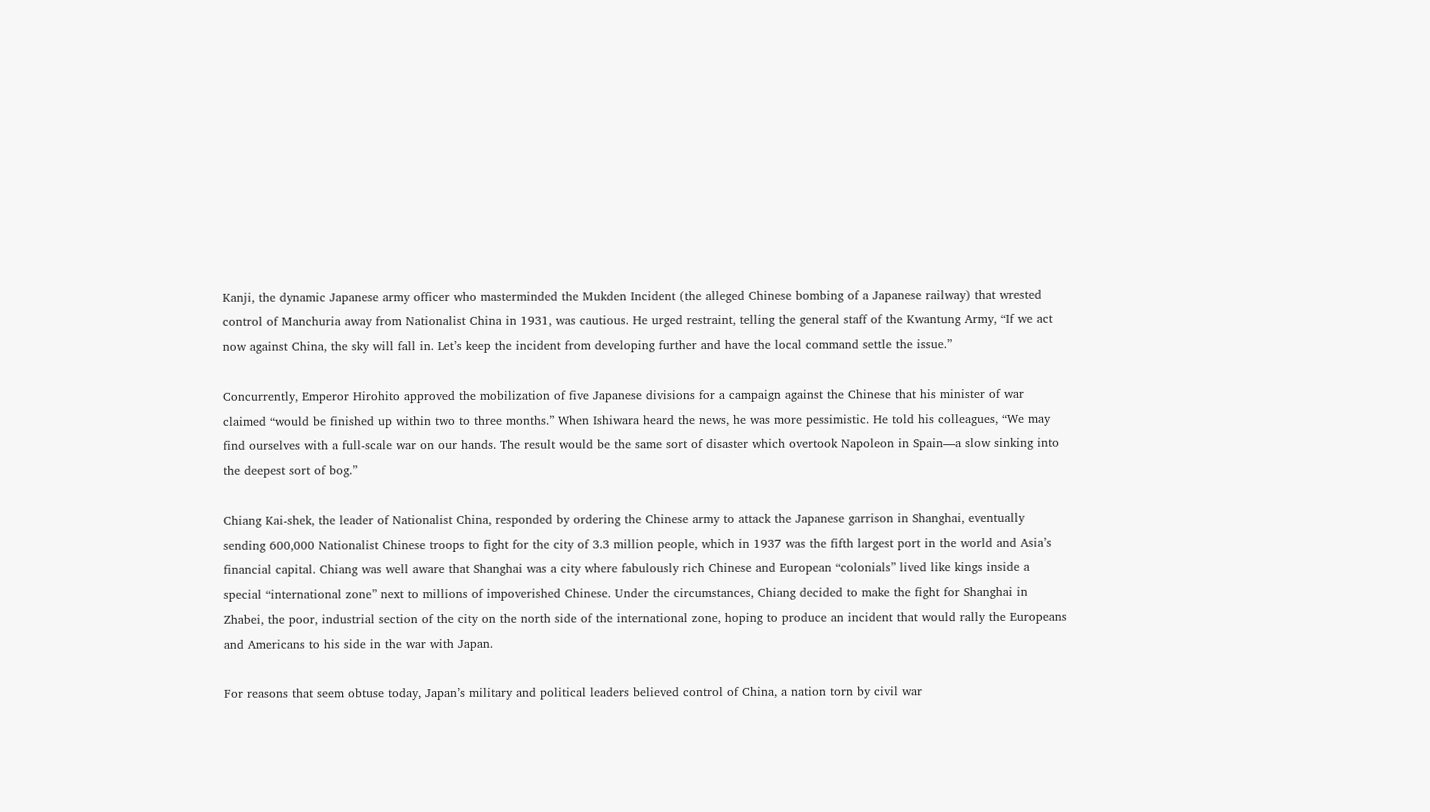Kanji, the dynamic Japanese army officer who masterminded the Mukden Incident (the alleged Chinese bombing of a Japanese railway) that wrested control of Manchuria away from Nationalist China in 1931, was cautious. He urged restraint, telling the general staff of the Kwantung Army, “If we act now against China, the sky will fall in. Let’s keep the incident from developing further and have the local command settle the issue.”

Concurrently, Emperor Hirohito approved the mobilization of five Japanese divisions for a campaign against the Chinese that his minister of war claimed “would be finished up within two to three months.” When Ishiwara heard the news, he was more pessimistic. He told his colleagues, “We may find ourselves with a full-scale war on our hands. The result would be the same sort of disaster which overtook Napoleon in Spain—a slow sinking into the deepest sort of bog.”

Chiang Kai-shek, the leader of Nationalist China, responded by ordering the Chinese army to attack the Japanese garrison in Shanghai, eventually sending 600,000 Nationalist Chinese troops to fight for the city of 3.3 million people, which in 1937 was the fifth largest port in the world and Asia’s financial capital. Chiang was well aware that Shanghai was a city where fabulously rich Chinese and European “colonials” lived like kings inside a special “international zone” next to millions of impoverished Chinese. Under the circumstances, Chiang decided to make the fight for Shanghai in Zhabei, the poor, industrial section of the city on the north side of the international zone, hoping to produce an incident that would rally the Europeans and Americans to his side in the war with Japan.

For reasons that seem obtuse today, Japan’s military and political leaders believed control of China, a nation torn by civil war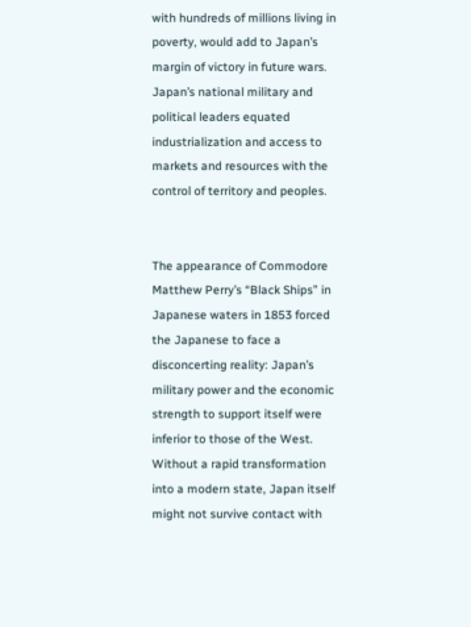with hundreds of millions living in poverty, would add to Japan’s margin of victory in future wars. Japan’s national military and political leaders equated industrialization and access to markets and resources with the control of territory and peoples.


The appearance of Commodore Matthew Perry’s “Black Ships” in Japanese waters in 1853 forced the Japanese to face a disconcerting reality: Japan’s military power and the economic strength to support itself were inferior to those of the West. Without a rapid transformation into a modern state, Japan itself might not survive contact with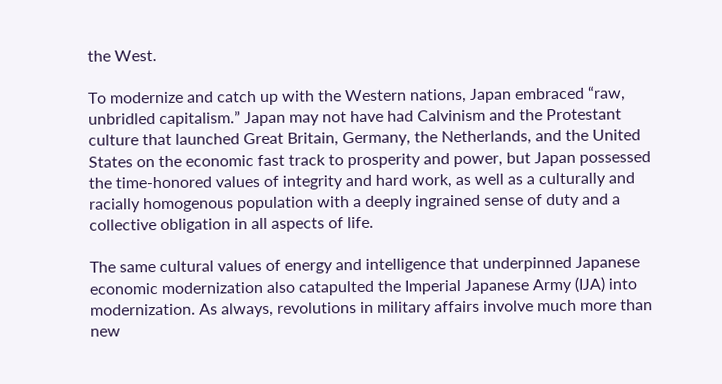the West.

To modernize and catch up with the Western nations, Japan embraced “raw, unbridled capitalism.” Japan may not have had Calvinism and the Protestant culture that launched Great Britain, Germany, the Netherlands, and the United States on the economic fast track to prosperity and power, but Japan possessed the time-honored values of integrity and hard work, as well as a culturally and racially homogenous population with a deeply ingrained sense of duty and a collective obligation in all aspects of life.

The same cultural values of energy and intelligence that underpinned Japanese economic modernization also catapulted the Imperial Japanese Army (IJA) into modernization. As always, revolutions in military affairs involve much more than new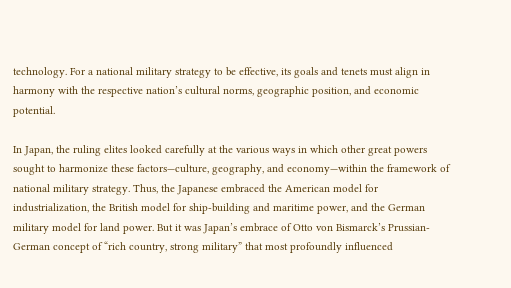technology. For a national military strategy to be effective, its goals and tenets must align in harmony with the respective nation’s cultural norms, geographic position, and economic potential.

In Japan, the ruling elites looked carefully at the various ways in which other great powers sought to harmonize these factors—culture, geography, and economy—within the framework of national military strategy. Thus, the Japanese embraced the American model for industrialization, the British model for ship-building and maritime power, and the German military model for land power. But it was Japan’s embrace of Otto von Bismarck’s Prussian-German concept of “rich country, strong military” that most profoundly influenced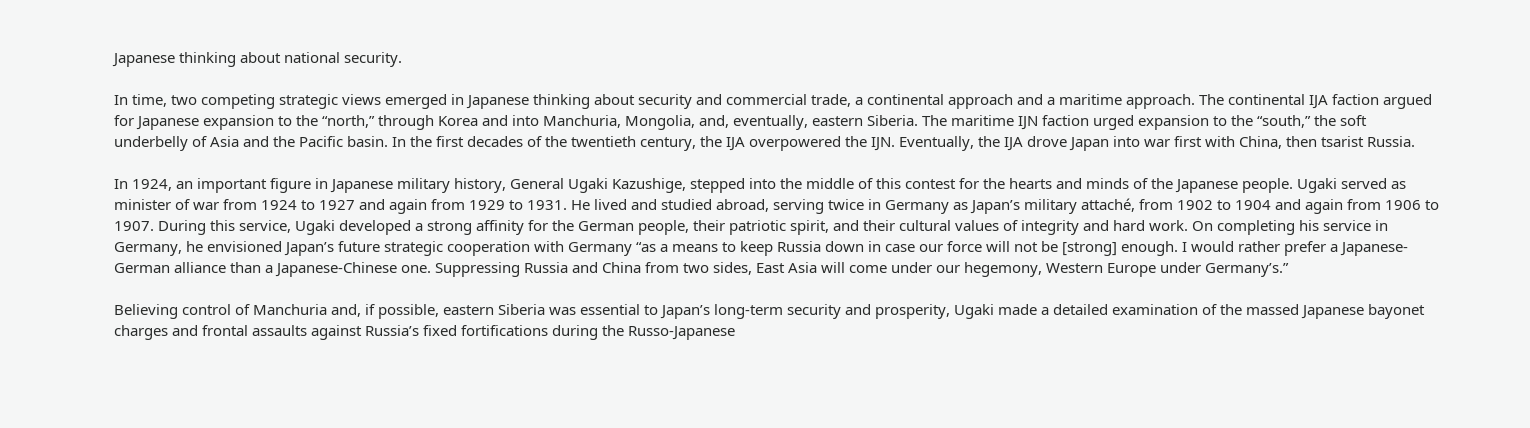Japanese thinking about national security.

In time, two competing strategic views emerged in Japanese thinking about security and commercial trade, a continental approach and a maritime approach. The continental IJA faction argued for Japanese expansion to the “north,” through Korea and into Manchuria, Mongolia, and, eventually, eastern Siberia. The maritime IJN faction urged expansion to the “south,” the soft underbelly of Asia and the Pacific basin. In the first decades of the twentieth century, the IJA overpowered the IJN. Eventually, the IJA drove Japan into war first with China, then tsarist Russia.

In 1924, an important figure in Japanese military history, General Ugaki Kazushige, stepped into the middle of this contest for the hearts and minds of the Japanese people. Ugaki served as minister of war from 1924 to 1927 and again from 1929 to 1931. He lived and studied abroad, serving twice in Germany as Japan’s military attaché, from 1902 to 1904 and again from 1906 to 1907. During this service, Ugaki developed a strong affinity for the German people, their patriotic spirit, and their cultural values of integrity and hard work. On completing his service in Germany, he envisioned Japan’s future strategic cooperation with Germany “as a means to keep Russia down in case our force will not be [strong] enough. I would rather prefer a Japanese-German alliance than a Japanese-Chinese one. Suppressing Russia and China from two sides, East Asia will come under our hegemony, Western Europe under Germany’s.”

Believing control of Manchuria and, if possible, eastern Siberia was essential to Japan’s long-term security and prosperity, Ugaki made a detailed examination of the massed Japanese bayonet charges and frontal assaults against Russia’s fixed fortifications during the Russo-Japanese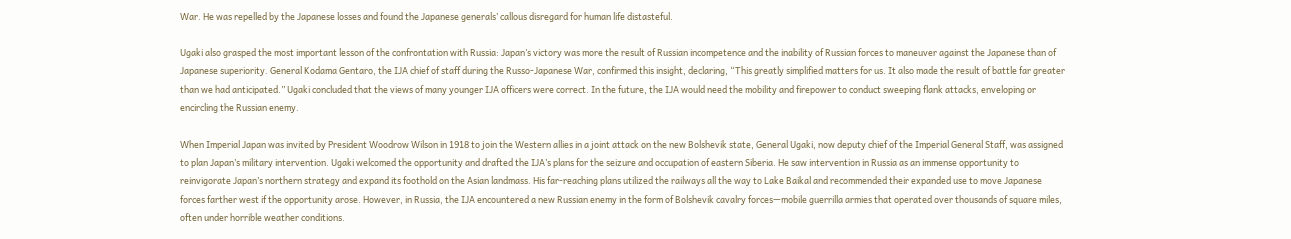War. He was repelled by the Japanese losses and found the Japanese generals’ callous disregard for human life distasteful.

Ugaki also grasped the most important lesson of the confrontation with Russia: Japan’s victory was more the result of Russian incompetence and the inability of Russian forces to maneuver against the Japanese than of Japanese superiority. General Kodama Gentaro, the IJA chief of staff during the Russo-Japanese War, confirmed this insight, declaring, “This greatly simplified matters for us. It also made the result of battle far greater than we had anticipated.” Ugaki concluded that the views of many younger IJA officers were correct. In the future, the IJA would need the mobility and firepower to conduct sweeping flank attacks, enveloping or encircling the Russian enemy.

When Imperial Japan was invited by President Woodrow Wilson in 1918 to join the Western allies in a joint attack on the new Bolshevik state, General Ugaki, now deputy chief of the Imperial General Staff, was assigned to plan Japan’s military intervention. Ugaki welcomed the opportunity and drafted the IJA’s plans for the seizure and occupation of eastern Siberia. He saw intervention in Russia as an immense opportunity to reinvigorate Japan’s northern strategy and expand its foothold on the Asian landmass. His far-reaching plans utilized the railways all the way to Lake Baikal and recommended their expanded use to move Japanese forces farther west if the opportunity arose. However, in Russia, the IJA encountered a new Russian enemy in the form of Bolshevik cavalry forces—mobile guerrilla armies that operated over thousands of square miles, often under horrible weather conditions.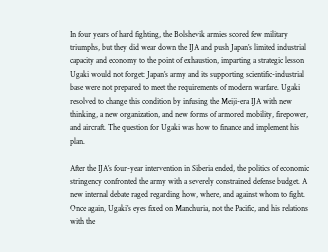In four years of hard fighting, the Bolshevik armies scored few military triumphs, but they did wear down the IJA and push Japan’s limited industrial capacity and economy to the point of exhaustion, imparting a strategic lesson Ugaki would not forget: Japan’s army and its supporting scientific-industrial base were not prepared to meet the requirements of modern warfare. Ugaki resolved to change this condition by infusing the Meiji-era IJA with new thinking, a new organization, and new forms of armored mobility, firepower, and aircraft. The question for Ugaki was how to finance and implement his plan.

After the IJA’s four-year intervention in Siberia ended, the politics of economic stringency confronted the army with a severely constrained defense budget. A new internal debate raged regarding how, where, and against whom to fight. Once again, Ugaki’s eyes fixed on Manchuria, not the Pacific, and his relations with the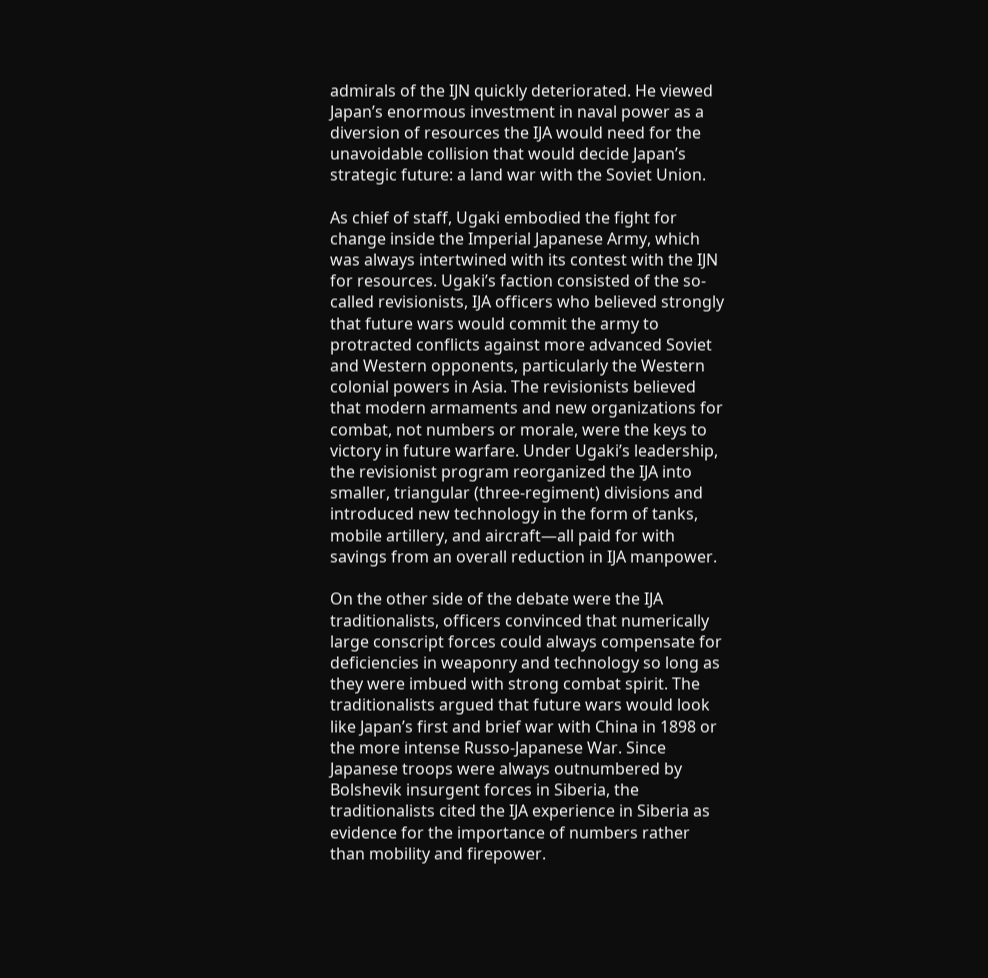admirals of the IJN quickly deteriorated. He viewed Japan’s enormous investment in naval power as a diversion of resources the IJA would need for the unavoidable collision that would decide Japan’s strategic future: a land war with the Soviet Union.

As chief of staff, Ugaki embodied the fight for change inside the Imperial Japanese Army, which was always intertwined with its contest with the IJN for resources. Ugaki’s faction consisted of the so-called revisionists, IJA officers who believed strongly that future wars would commit the army to protracted conflicts against more advanced Soviet and Western opponents, particularly the Western colonial powers in Asia. The revisionists believed that modern armaments and new organizations for combat, not numbers or morale, were the keys to victory in future warfare. Under Ugaki’s leadership, the revisionist program reorganized the IJA into smaller, triangular (three-regiment) divisions and introduced new technology in the form of tanks, mobile artillery, and aircraft—all paid for with savings from an overall reduction in IJA manpower.

On the other side of the debate were the IJA traditionalists, officers convinced that numerically large conscript forces could always compensate for deficiencies in weaponry and technology so long as they were imbued with strong combat spirit. The traditionalists argued that future wars would look like Japan’s first and brief war with China in 1898 or the more intense Russo-Japanese War. Since Japanese troops were always outnumbered by Bolshevik insurgent forces in Siberia, the traditionalists cited the IJA experience in Siberia as evidence for the importance of numbers rather than mobility and firepower.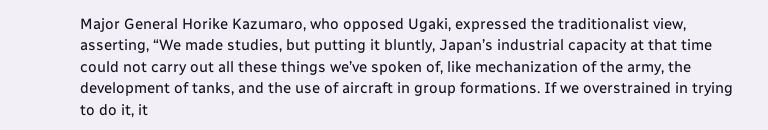Major General Horike Kazumaro, who opposed Ugaki, expressed the traditionalist view, asserting, “We made studies, but putting it bluntly, Japan’s industrial capacity at that time could not carry out all these things we’ve spoken of, like mechanization of the army, the development of tanks, and the use of aircraft in group formations. If we overstrained in trying to do it, it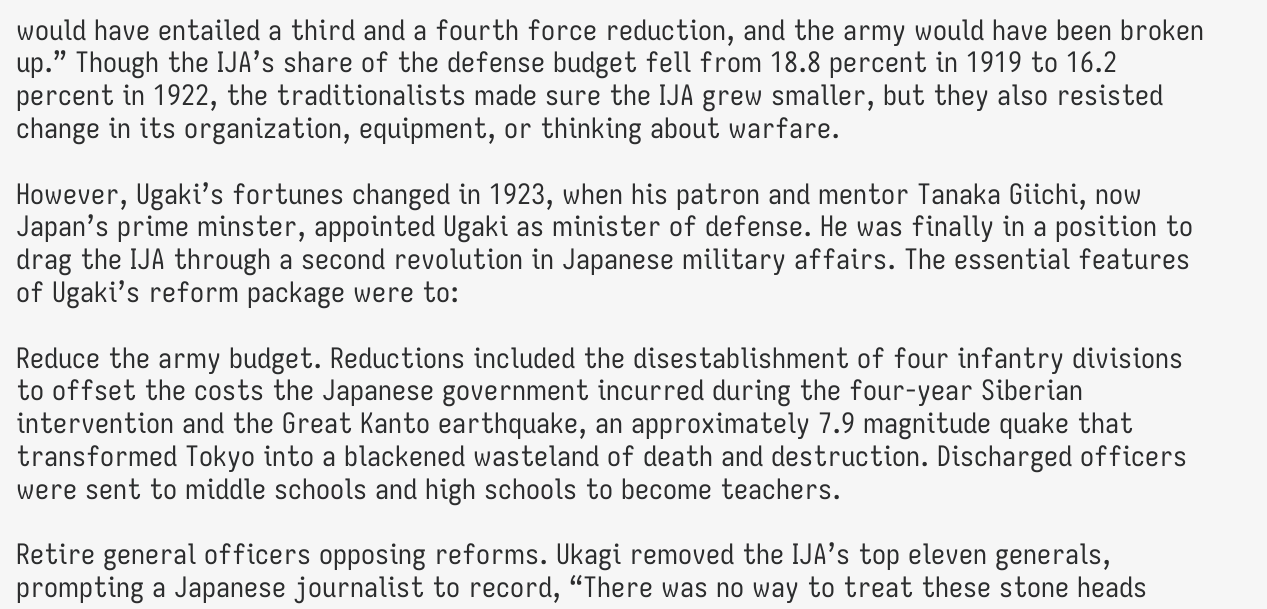would have entailed a third and a fourth force reduction, and the army would have been broken up.” Though the IJA’s share of the defense budget fell from 18.8 percent in 1919 to 16.2 percent in 1922, the traditionalists made sure the IJA grew smaller, but they also resisted change in its organization, equipment, or thinking about warfare.

However, Ugaki’s fortunes changed in 1923, when his patron and mentor Tanaka Giichi, now Japan’s prime minster, appointed Ugaki as minister of defense. He was finally in a position to drag the IJA through a second revolution in Japanese military affairs. The essential features of Ugaki’s reform package were to:

Reduce the army budget. Reductions included the disestablishment of four infantry divisions to offset the costs the Japanese government incurred during the four-year Siberian intervention and the Great Kanto earthquake, an approximately 7.9 magnitude quake that transformed Tokyo into a blackened wasteland of death and destruction. Discharged officers were sent to middle schools and high schools to become teachers.

Retire general officers opposing reforms. Ukagi removed the IJA’s top eleven generals, prompting a Japanese journalist to record, “There was no way to treat these stone heads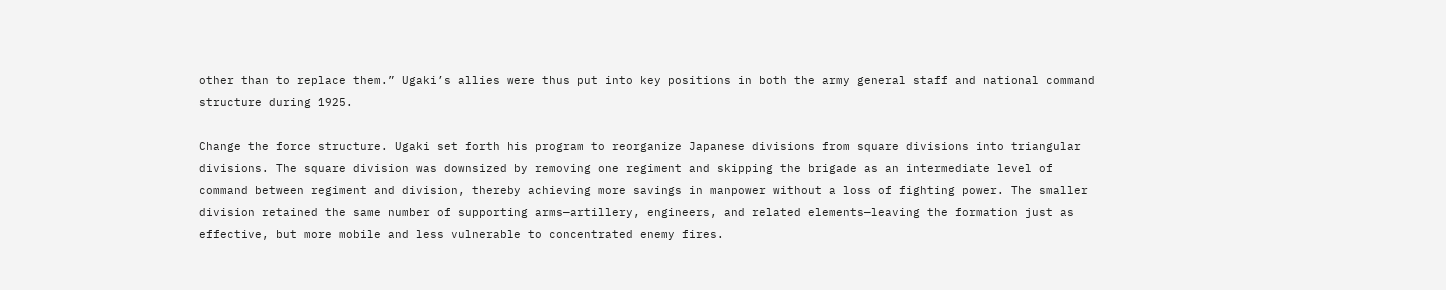other than to replace them.” Ugaki’s allies were thus put into key positions in both the army general staff and national command structure during 1925.

Change the force structure. Ugaki set forth his program to reorganize Japanese divisions from square divisions into triangular divisions. The square division was downsized by removing one regiment and skipping the brigade as an intermediate level of command between regiment and division, thereby achieving more savings in manpower without a loss of fighting power. The smaller division retained the same number of supporting arms—artillery, engineers, and related elements—leaving the formation just as effective, but more mobile and less vulnerable to concentrated enemy fires.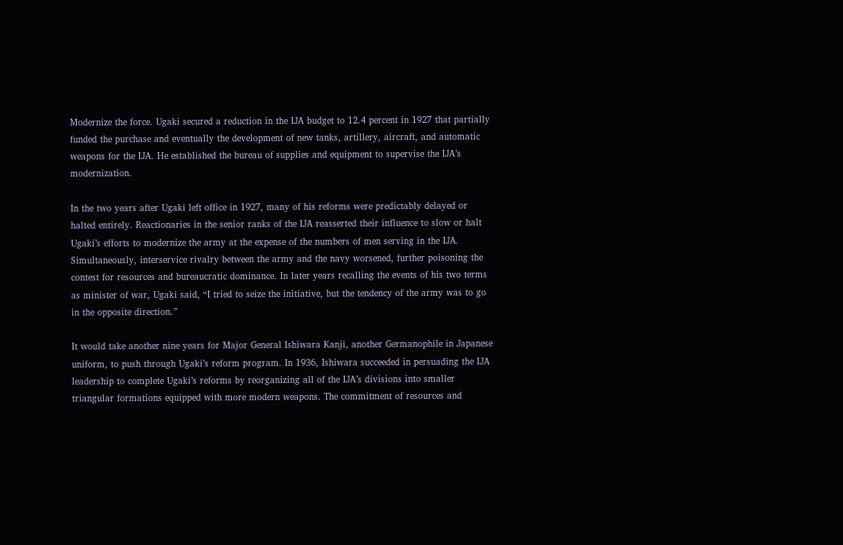Modernize the force. Ugaki secured a reduction in the IJA budget to 12.4 percent in 1927 that partially funded the purchase and eventually the development of new tanks, artillery, aircraft, and automatic weapons for the IJA. He established the bureau of supplies and equipment to supervise the IJA’s modernization.

In the two years after Ugaki left office in 1927, many of his reforms were predictably delayed or halted entirely. Reactionaries in the senior ranks of the IJA reasserted their influence to slow or halt Ugaki’s efforts to modernize the army at the expense of the numbers of men serving in the IJA. Simultaneously, interservice rivalry between the army and the navy worsened, further poisoning the contest for resources and bureaucratic dominance. In later years recalling the events of his two terms as minister of war, Ugaki said, “I tried to seize the initiative, but the tendency of the army was to go in the opposite direction.”

It would take another nine years for Major General Ishiwara Kanji, another Germanophile in Japanese uniform, to push through Ugaki’s reform program. In 1936, Ishiwara succeeded in persuading the IJA leadership to complete Ugaki’s reforms by reorganizing all of the IJA’s divisions into smaller triangular formations equipped with more modern weapons. The commitment of resources and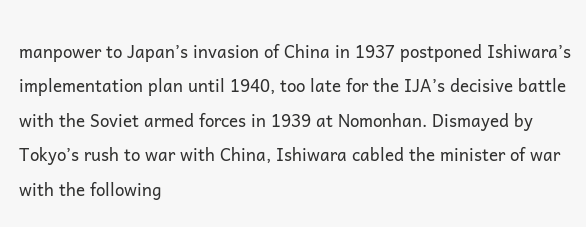manpower to Japan’s invasion of China in 1937 postponed Ishiwara’s implementation plan until 1940, too late for the IJA’s decisive battle with the Soviet armed forces in 1939 at Nomonhan. Dismayed by Tokyo’s rush to war with China, Ishiwara cabled the minister of war with the following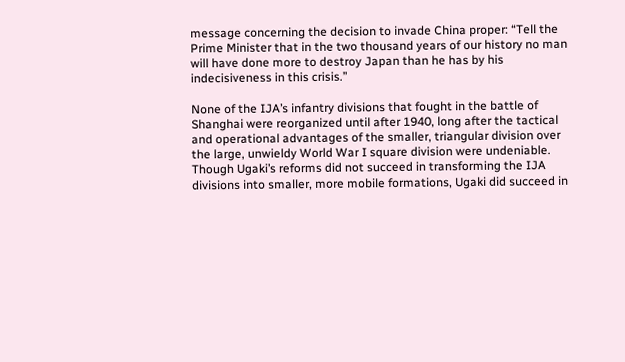message concerning the decision to invade China proper: “Tell the Prime Minister that in the two thousand years of our history no man will have done more to destroy Japan than he has by his indecisiveness in this crisis.”

None of the IJA’s infantry divisions that fought in the battle of Shanghai were reorganized until after 1940, long after the tactical and operational advantages of the smaller, triangular division over the large, unwieldy World War I square division were undeniable. Though Ugaki’s reforms did not succeed in transforming the IJA divisions into smaller, more mobile formations, Ugaki did succeed in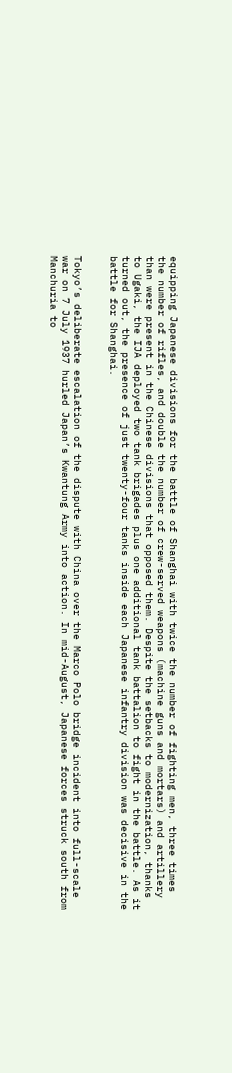equipping Japanese divisions for the battle of Shanghai with twice the number of fighting men, three times the number of rifles, and double the number of crew-served weapons (machine guns and mortars) and artillery than were present in the Chinese divisions that opposed them. Despite the setbacks to modernization, thanks to Ugaki, the IJA deployed two tank brigades plus one additional tank battalion to fight in the battle. As it turned out, the presence of just twenty-four tanks inside each Japanese infantry division was decisive in the battle for Shanghai.


Tokyo’s deliberate escalation of the dispute with China over the Marco Polo bridge incident into full-scale war on 7 July 1937 hurled Japan’s Kwantung Army into action. In mid-August, Japanese forces struck south from Manchuria to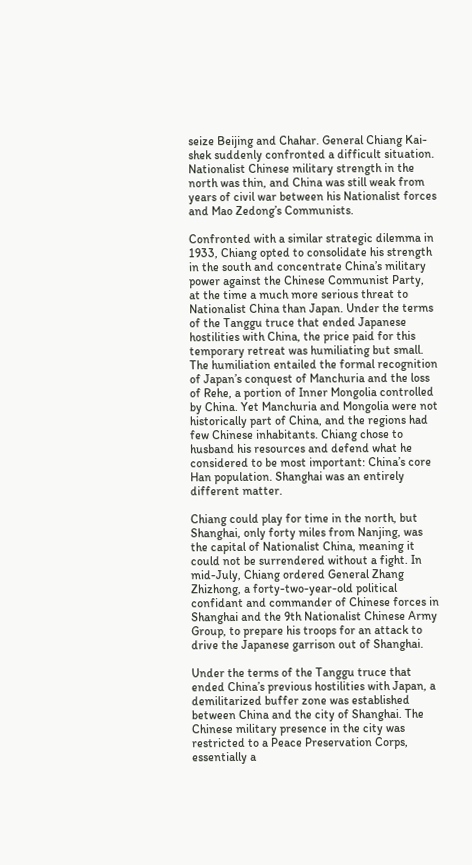seize Beijing and Chahar. General Chiang Kai-shek suddenly confronted a difficult situation. Nationalist Chinese military strength in the north was thin, and China was still weak from years of civil war between his Nationalist forces and Mao Zedong’s Communists.

Confronted with a similar strategic dilemma in 1933, Chiang opted to consolidate his strength in the south and concentrate China’s military power against the Chinese Communist Party, at the time a much more serious threat to Nationalist China than Japan. Under the terms of the Tanggu truce that ended Japanese hostilities with China, the price paid for this temporary retreat was humiliating but small. The humiliation entailed the formal recognition of Japan’s conquest of Manchuria and the loss of Rehe, a portion of Inner Mongolia controlled by China. Yet Manchuria and Mongolia were not historically part of China, and the regions had few Chinese inhabitants. Chiang chose to husband his resources and defend what he considered to be most important: China’s core Han population. Shanghai was an entirely different matter.

Chiang could play for time in the north, but Shanghai, only forty miles from Nanjing, was the capital of Nationalist China, meaning it could not be surrendered without a fight. In mid-July, Chiang ordered General Zhang Zhizhong, a forty-two-year-old political confidant and commander of Chinese forces in Shanghai and the 9th Nationalist Chinese Army Group, to prepare his troops for an attack to drive the Japanese garrison out of Shanghai.

Under the terms of the Tanggu truce that ended China’s previous hostilities with Japan, a demilitarized buffer zone was established between China and the city of Shanghai. The Chinese military presence in the city was restricted to a Peace Preservation Corps, essentially a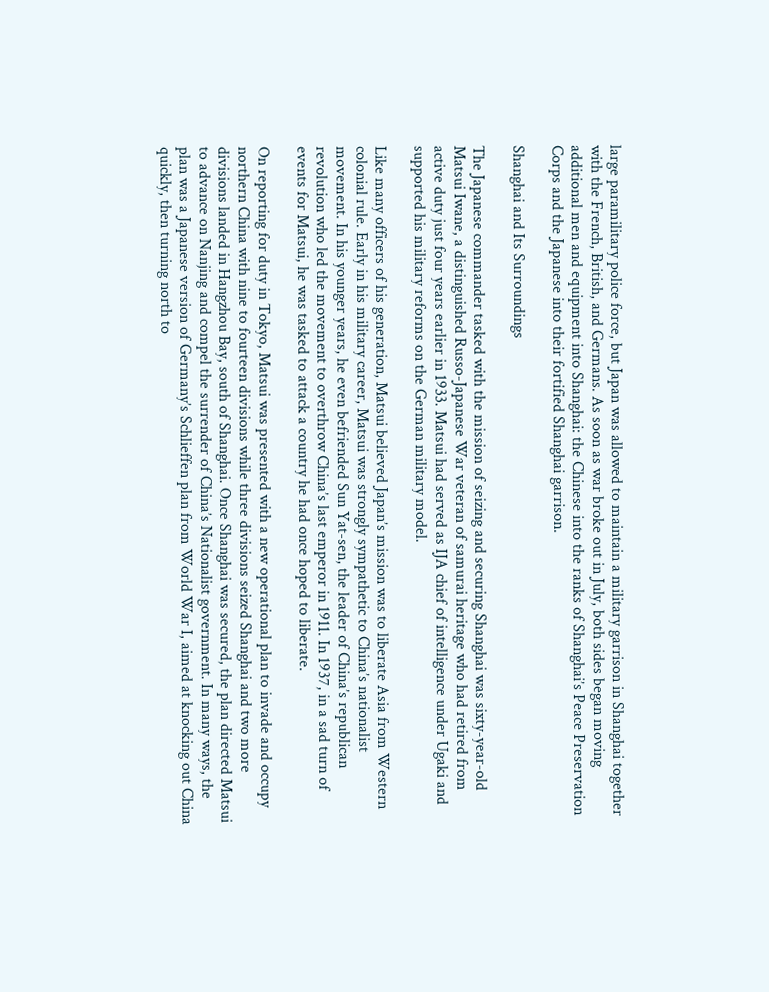large paramilitary police force, but Japan was allowed to maintain a military garrison in Shanghai together with the French, British, and Germans. As soon as war broke out in July, both sides began moving additional men and equipment into Shanghai: the Chinese into the ranks of Shanghai’s Peace Preservation Corps and the Japanese into their fortified Shanghai garrison.

Shanghai and Its Surroundings

The Japanese commander tasked with the mission of seizing and securing Shanghai was sixty-year-old Matsui Iwane, a distinguished Russo-Japanese War veteran of samurai heritage who had retired from active duty just four years earlier in 1933. Matsui had served as IJA chief of intelligence under Ugaki and supported his military reforms on the German military model.

Like many officers of his generation, Matsui believed Japan’s mission was to liberate Asia from Western colonial rule. Early in his military career, Matsui was strongly sympathetic to China’s nationalist movement. In his younger years, he even befriended Sun Yat-sen, the leader of China’s republican revolution who led the movement to overthrow China’s last emperor in 1911. In 1937, in a sad turn of events for Matsui, he was tasked to attack a country he had once hoped to liberate.

On reporting for duty in Tokyo, Matsui was presented with a new operational plan to invade and occupy northern China with nine to fourteen divisions while three divisions seized Shanghai and two more divisions landed in Hangzhou Bay, south of Shanghai. Once Shanghai was secured, the plan directed Matsui to advance on Nanjing and compel the surrender of China’s Nationalist government. In many ways, the plan was a Japanese version of Germany’s Schlieffen plan from World War I, aimed at knocking out China quickly, then turning north to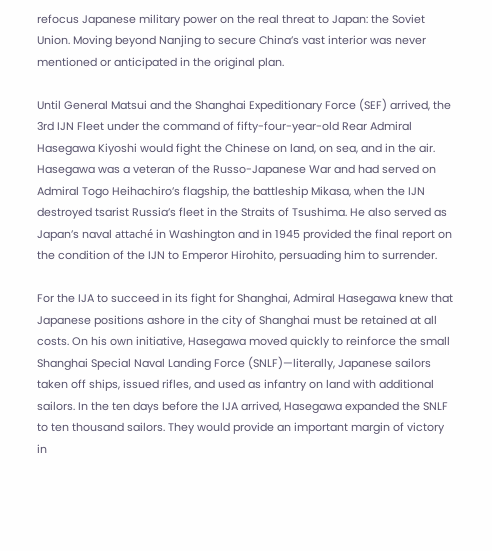refocus Japanese military power on the real threat to Japan: the Soviet Union. Moving beyond Nanjing to secure China’s vast interior was never mentioned or anticipated in the original plan.

Until General Matsui and the Shanghai Expeditionary Force (SEF) arrived, the 3rd IJN Fleet under the command of fifty-four-year-old Rear Admiral Hasegawa Kiyoshi would fight the Chinese on land, on sea, and in the air. Hasegawa was a veteran of the Russo-Japanese War and had served on Admiral Togo Heihachiro’s flagship, the battleship Mikasa, when the IJN destroyed tsarist Russia’s fleet in the Straits of Tsushima. He also served as Japan’s naval attaché in Washington and in 1945 provided the final report on the condition of the IJN to Emperor Hirohito, persuading him to surrender.

For the IJA to succeed in its fight for Shanghai, Admiral Hasegawa knew that Japanese positions ashore in the city of Shanghai must be retained at all costs. On his own initiative, Hasegawa moved quickly to reinforce the small Shanghai Special Naval Landing Force (SNLF)—literally, Japanese sailors taken off ships, issued rifles, and used as infantry on land with additional sailors. In the ten days before the IJA arrived, Hasegawa expanded the SNLF to ten thousand sailors. They would provide an important margin of victory in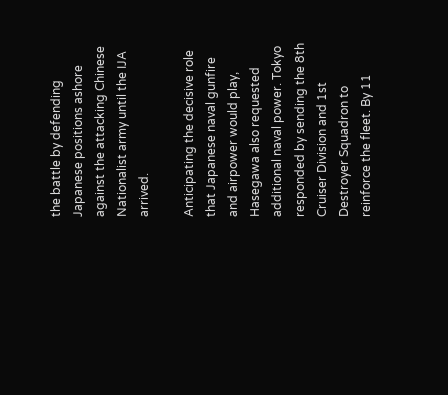the battle by defending Japanese positions ashore against the attacking Chinese Nationalist army until the IJA arrived.

Anticipating the decisive role that Japanese naval gunfire and airpower would play, Hasegawa also requested additional naval power. Tokyo responded by sending the 8th Cruiser Division and 1st Destroyer Squadron to reinforce the fleet. By 11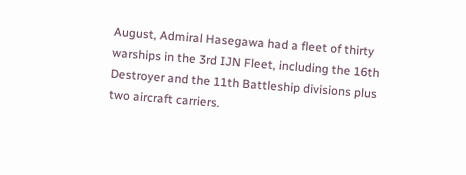August, Admiral Hasegawa had a fleet of thirty warships in the 3rd IJN Fleet, including the 16th Destroyer and the 11th Battleship divisions plus two aircraft carriers.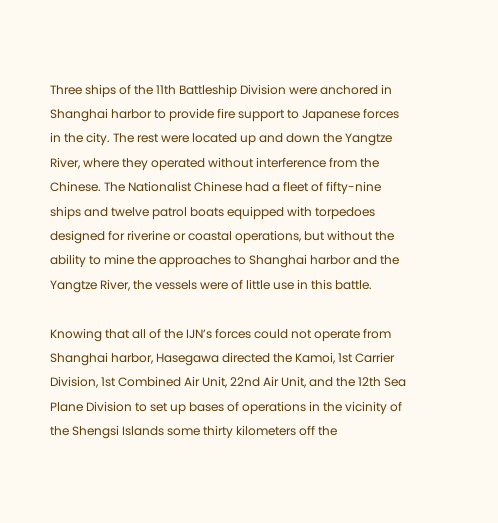Three ships of the 11th Battleship Division were anchored in Shanghai harbor to provide fire support to Japanese forces in the city. The rest were located up and down the Yangtze River, where they operated without interference from the Chinese. The Nationalist Chinese had a fleet of fifty-nine ships and twelve patrol boats equipped with torpedoes designed for riverine or coastal operations, but without the ability to mine the approaches to Shanghai harbor and the Yangtze River, the vessels were of little use in this battle.

Knowing that all of the IJN’s forces could not operate from Shanghai harbor, Hasegawa directed the Kamoi, 1st Carrier Division, 1st Combined Air Unit, 22nd Air Unit, and the 12th Sea Plane Division to set up bases of operations in the vicinity of the Shengsi Islands some thirty kilometers off the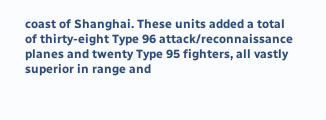coast of Shanghai. These units added a total of thirty-eight Type 96 attack/reconnaissance planes and twenty Type 95 fighters, all vastly superior in range and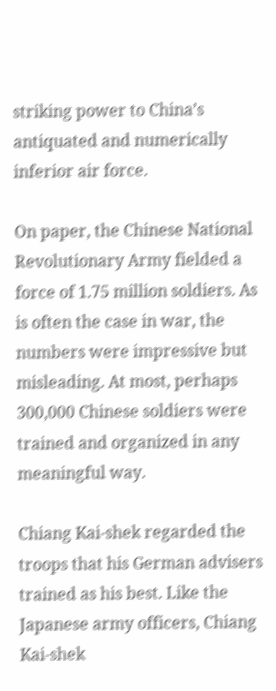striking power to China’s antiquated and numerically inferior air force.

On paper, the Chinese National Revolutionary Army fielded a force of 1.75 million soldiers. As is often the case in war, the numbers were impressive but misleading. At most, perhaps 300,000 Chinese soldiers were trained and organized in any meaningful way.

Chiang Kai-shek regarded the troops that his German advisers trained as his best. Like the Japanese army officers, Chiang Kai-shek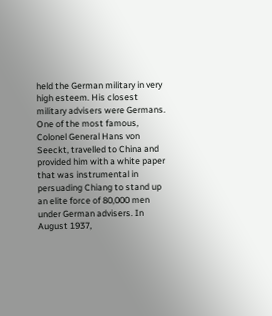held the German military in very high esteem. His closest military advisers were Germans. One of the most famous, Colonel General Hans von Seeckt, travelled to China and provided him with a white paper that was instrumental in persuading Chiang to stand up an elite force of 80,000 men under German advisers. In August 1937,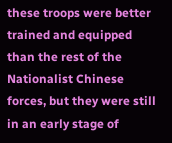these troops were better trained and equipped than the rest of the Nationalist Chinese forces, but they were still in an early stage of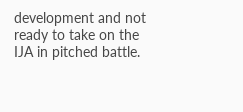development and not ready to take on the IJA in pitched battle.